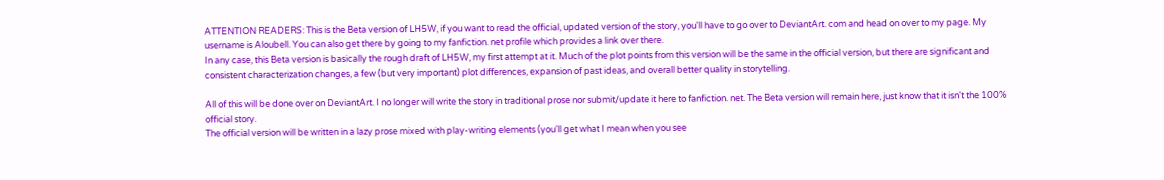ATTENTION READERS: This is the Beta version of LH5W, if you want to read the official, updated version of the story, you'll have to go over to DeviantArt. com and head on over to my page. My username is Aloubell. You can also get there by going to my fanfiction. net profile which provides a link over there.
In any case, this Beta version is basically the rough draft of LH5W, my first attempt at it. Much of the plot points from this version will be the same in the official version, but there are significant and consistent characterization changes, a few (but very important) plot differences, expansion of past ideas, and overall better quality in storytelling.

All of this will be done over on DeviantArt. I no longer will write the story in traditional prose nor submit/update it here to fanfiction. net. The Beta version will remain here, just know that it isn't the 100% official story.
The official version will be written in a lazy prose mixed with play-writing elements (you'll get what I mean when you see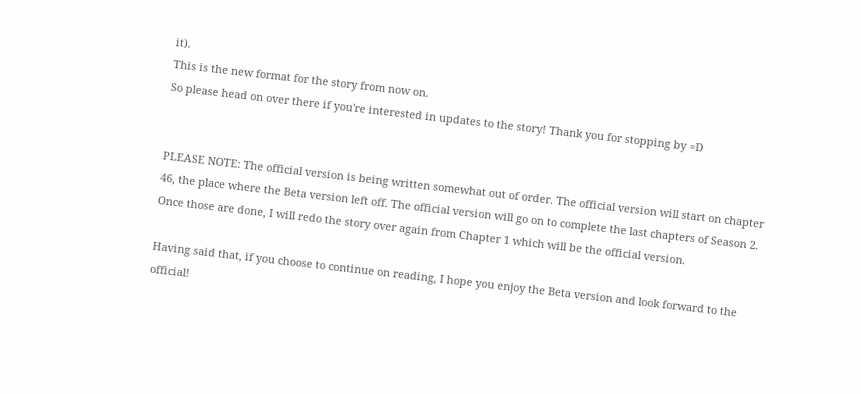it).
This is the new format for the story from now on.
So please head on over there if you're interested in updates to the story! Thank you for stopping by =D


PLEASE NOTE: The official version is being written somewhat out of order. The official version will start on chapter 46, the place where the Beta version left off. The official version will go on to complete the last chapters of Season 2. Once those are done, I will redo the story over again from Chapter 1 which will be the official version.

Having said that, if you choose to continue on reading, I hope you enjoy the Beta version and look forward to the official!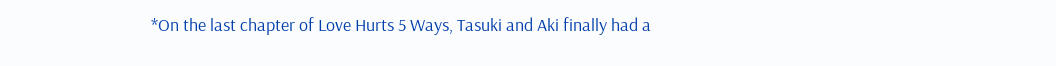*On the last chapter of Love Hurts 5 Ways, Tasuki and Aki finally had a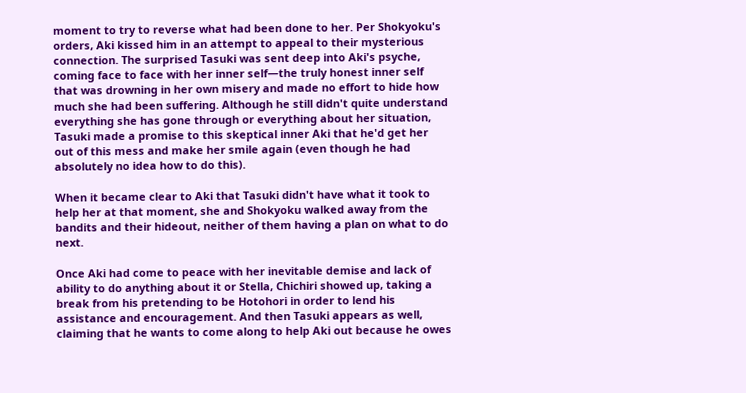moment to try to reverse what had been done to her. Per Shokyoku's orders, Aki kissed him in an attempt to appeal to their mysterious connection. The surprised Tasuki was sent deep into Aki's psyche, coming face to face with her inner self—the truly honest inner self that was drowning in her own misery and made no effort to hide how much she had been suffering. Although he still didn't quite understand everything she has gone through or everything about her situation, Tasuki made a promise to this skeptical inner Aki that he'd get her out of this mess and make her smile again (even though he had absolutely no idea how to do this).

When it became clear to Aki that Tasuki didn't have what it took to help her at that moment, she and Shokyoku walked away from the bandits and their hideout, neither of them having a plan on what to do next.

Once Aki had come to peace with her inevitable demise and lack of ability to do anything about it or Stella, Chichiri showed up, taking a break from his pretending to be Hotohori in order to lend his assistance and encouragement. And then Tasuki appears as well, claiming that he wants to come along to help Aki out because he owes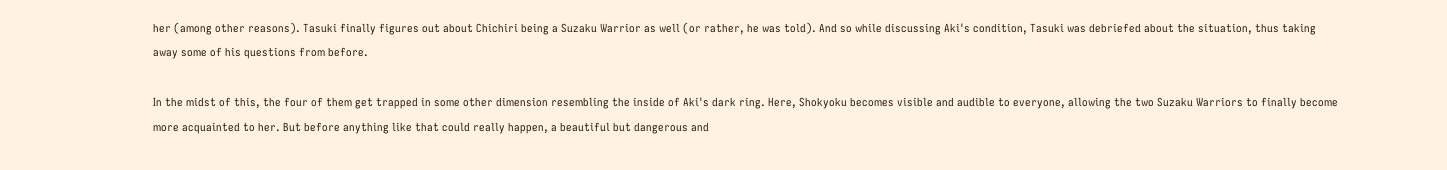her (among other reasons). Tasuki finally figures out about Chichiri being a Suzaku Warrior as well (or rather, he was told). And so while discussing Aki's condition, Tasuki was debriefed about the situation, thus taking away some of his questions from before.

In the midst of this, the four of them get trapped in some other dimension resembling the inside of Aki's dark ring. Here, Shokyoku becomes visible and audible to everyone, allowing the two Suzaku Warriors to finally become more acquainted to her. But before anything like that could really happen, a beautiful but dangerous and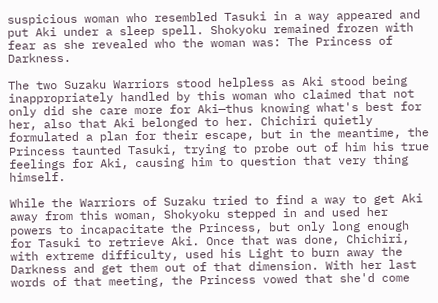suspicious woman who resembled Tasuki in a way appeared and put Aki under a sleep spell. Shokyoku remained frozen with fear as she revealed who the woman was: The Princess of Darkness.

The two Suzaku Warriors stood helpless as Aki stood being inappropriately handled by this woman who claimed that not only did she care more for Aki—thus knowing what's best for her, also that Aki belonged to her. Chichiri quietly formulated a plan for their escape, but in the meantime, the Princess taunted Tasuki, trying to probe out of him his true feelings for Aki, causing him to question that very thing himself.

While the Warriors of Suzaku tried to find a way to get Aki away from this woman, Shokyoku stepped in and used her powers to incapacitate the Princess, but only long enough for Tasuki to retrieve Aki. Once that was done, Chichiri, with extreme difficulty, used his Light to burn away the Darkness and get them out of that dimension. With her last words of that meeting, the Princess vowed that she'd come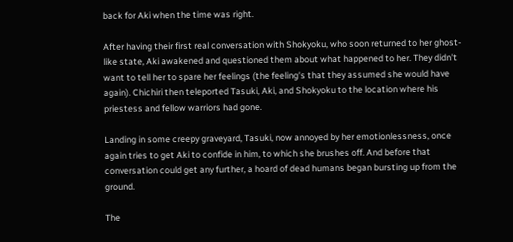back for Aki when the time was right.

After having their first real conversation with Shokyoku, who soon returned to her ghost-like state, Aki awakened and questioned them about what happened to her. They didn't want to tell her to spare her feelings (the feeling's that they assumed she would have again). Chichiri then teleported Tasuki, Aki, and Shokyoku to the location where his priestess and fellow warriors had gone.

Landing in some creepy graveyard, Tasuki, now annoyed by her emotionlessness, once again tries to get Aki to confide in him, to which she brushes off. And before that conversation could get any further, a hoard of dead humans began bursting up from the ground.

The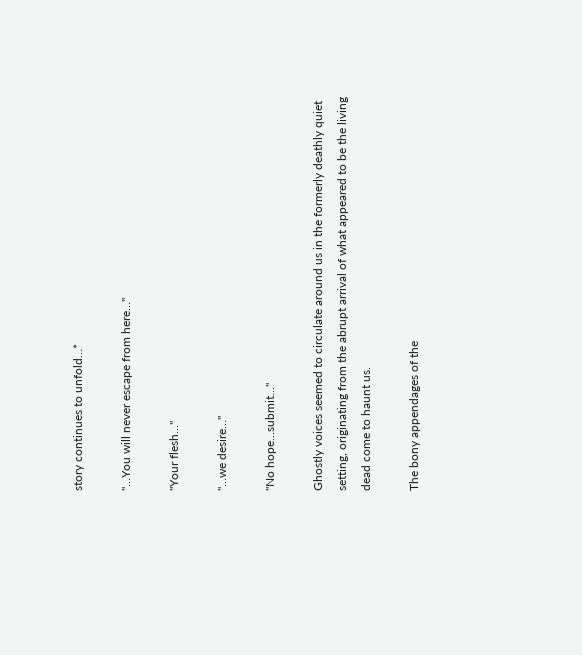story continues to unfold…*

"…You will never escape from here…"

"Your flesh…"

"…we desire…"

"No hope…submit…"

Ghostly voices seemed to circulate around us in the formerly deathly quiet setting, originating from the abrupt arrival of what appeared to be the living dead come to haunt us.

The bony appendages of the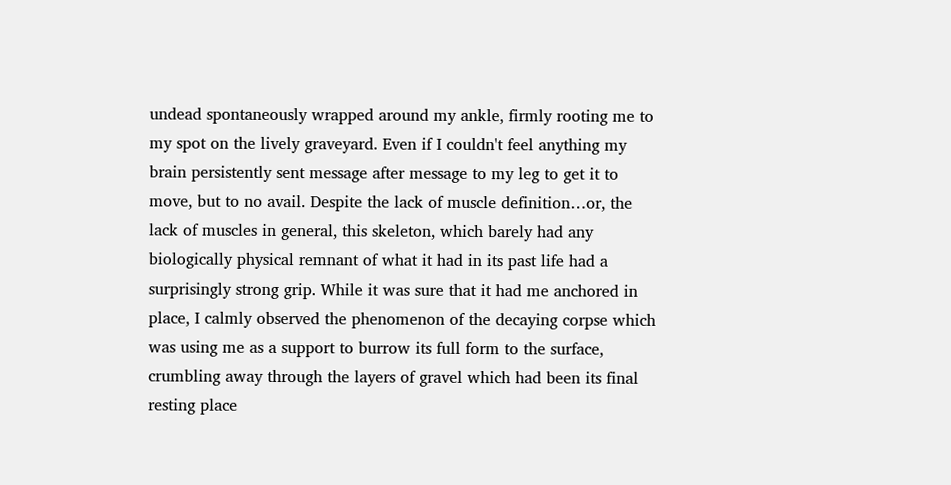undead spontaneously wrapped around my ankle, firmly rooting me to my spot on the lively graveyard. Even if I couldn't feel anything my brain persistently sent message after message to my leg to get it to move, but to no avail. Despite the lack of muscle definition…or, the lack of muscles in general, this skeleton, which barely had any biologically physical remnant of what it had in its past life had a surprisingly strong grip. While it was sure that it had me anchored in place, I calmly observed the phenomenon of the decaying corpse which was using me as a support to burrow its full form to the surface, crumbling away through the layers of gravel which had been its final resting place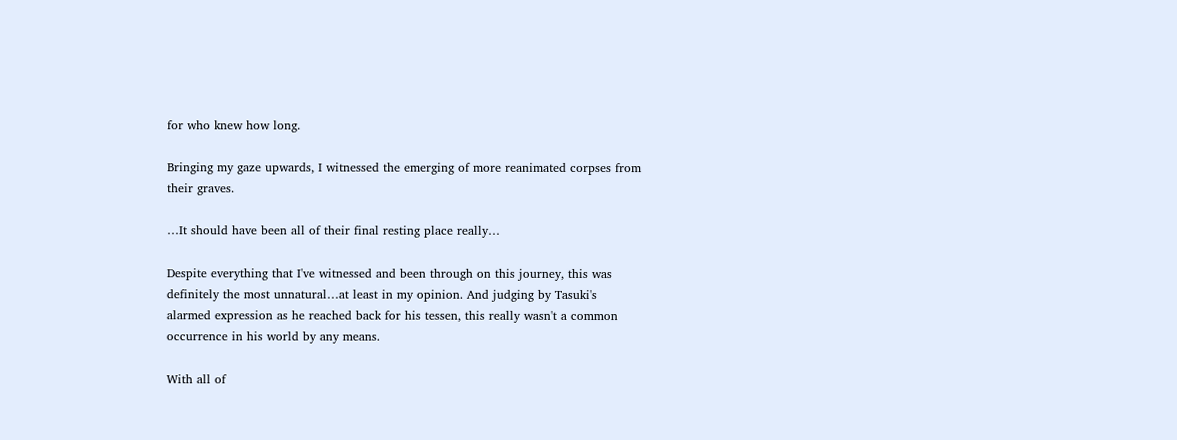for who knew how long.

Bringing my gaze upwards, I witnessed the emerging of more reanimated corpses from their graves.

…It should have been all of their final resting place really…

Despite everything that I've witnessed and been through on this journey, this was definitely the most unnatural…at least in my opinion. And judging by Tasuki's alarmed expression as he reached back for his tessen, this really wasn't a common occurrence in his world by any means.

With all of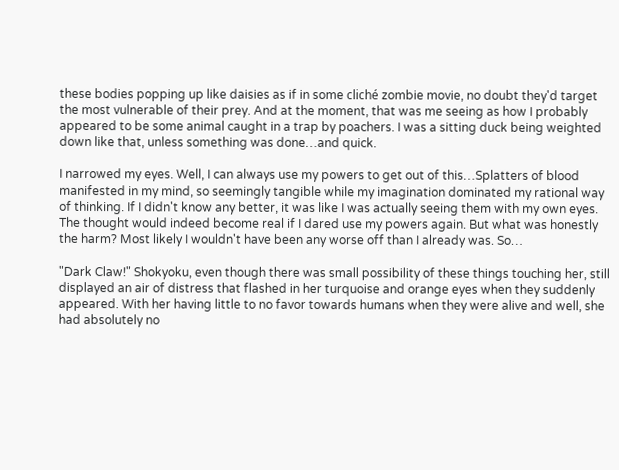these bodies popping up like daisies as if in some cliché zombie movie, no doubt they'd target the most vulnerable of their prey. And at the moment, that was me seeing as how I probably appeared to be some animal caught in a trap by poachers. I was a sitting duck being weighted down like that, unless something was done…and quick.

I narrowed my eyes. Well, I can always use my powers to get out of this…Splatters of blood manifested in my mind, so seemingly tangible while my imagination dominated my rational way of thinking. If I didn't know any better, it was like I was actually seeing them with my own eyes. The thought would indeed become real if I dared use my powers again. But what was honestly the harm? Most likely I wouldn't have been any worse off than I already was. So…

"Dark Claw!" Shokyoku, even though there was small possibility of these things touching her, still displayed an air of distress that flashed in her turquoise and orange eyes when they suddenly appeared. With her having little to no favor towards humans when they were alive and well, she had absolutely no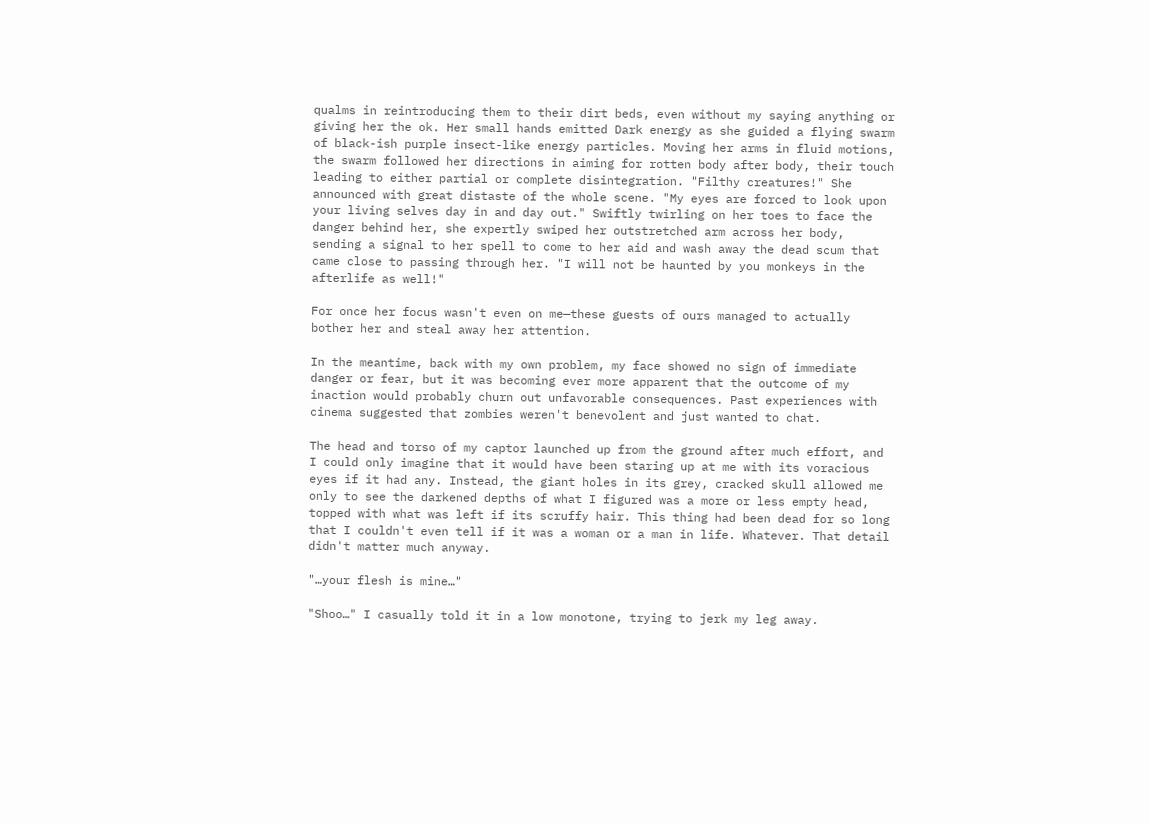qualms in reintroducing them to their dirt beds, even without my saying anything or giving her the ok. Her small hands emitted Dark energy as she guided a flying swarm of black-ish purple insect-like energy particles. Moving her arms in fluid motions, the swarm followed her directions in aiming for rotten body after body, their touch leading to either partial or complete disintegration. "Filthy creatures!" She announced with great distaste of the whole scene. "My eyes are forced to look upon your living selves day in and day out." Swiftly twirling on her toes to face the danger behind her, she expertly swiped her outstretched arm across her body, sending a signal to her spell to come to her aid and wash away the dead scum that came close to passing through her. "I will not be haunted by you monkeys in the afterlife as well!"

For once her focus wasn't even on me—these guests of ours managed to actually bother her and steal away her attention.

In the meantime, back with my own problem, my face showed no sign of immediate danger or fear, but it was becoming ever more apparent that the outcome of my inaction would probably churn out unfavorable consequences. Past experiences with cinema suggested that zombies weren't benevolent and just wanted to chat.

The head and torso of my captor launched up from the ground after much effort, and I could only imagine that it would have been staring up at me with its voracious eyes if it had any. Instead, the giant holes in its grey, cracked skull allowed me only to see the darkened depths of what I figured was a more or less empty head, topped with what was left if its scruffy hair. This thing had been dead for so long that I couldn't even tell if it was a woman or a man in life. Whatever. That detail didn't matter much anyway.

"…your flesh is mine…"

"Shoo…" I casually told it in a low monotone, trying to jerk my leg away.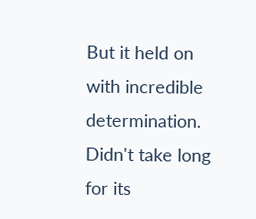But it held on with incredible determination. Didn't take long for its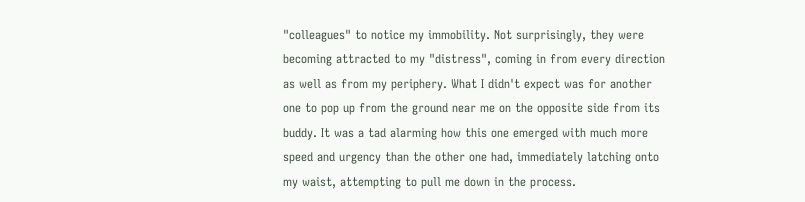"colleagues" to notice my immobility. Not surprisingly, they were becoming attracted to my "distress", coming in from every direction as well as from my periphery. What I didn't expect was for another one to pop up from the ground near me on the opposite side from its buddy. It was a tad alarming how this one emerged with much more speed and urgency than the other one had, immediately latching onto my waist, attempting to pull me down in the process.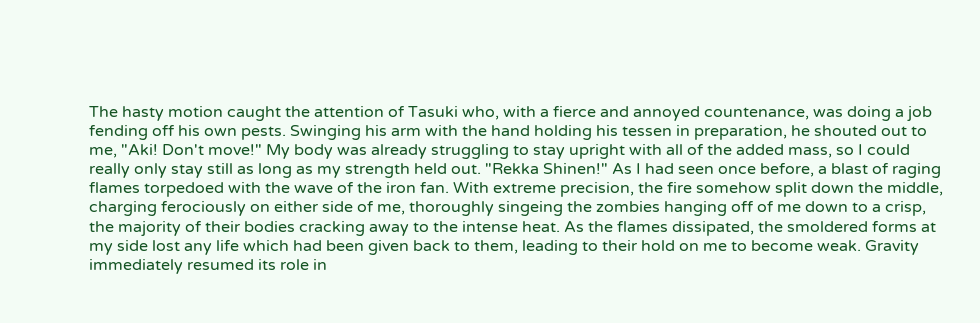The hasty motion caught the attention of Tasuki who, with a fierce and annoyed countenance, was doing a job fending off his own pests. Swinging his arm with the hand holding his tessen in preparation, he shouted out to me, "Aki! Don't move!" My body was already struggling to stay upright with all of the added mass, so I could really only stay still as long as my strength held out. "Rekka Shinen!" As I had seen once before, a blast of raging flames torpedoed with the wave of the iron fan. With extreme precision, the fire somehow split down the middle, charging ferociously on either side of me, thoroughly singeing the zombies hanging off of me down to a crisp, the majority of their bodies cracking away to the intense heat. As the flames dissipated, the smoldered forms at my side lost any life which had been given back to them, leading to their hold on me to become weak. Gravity immediately resumed its role in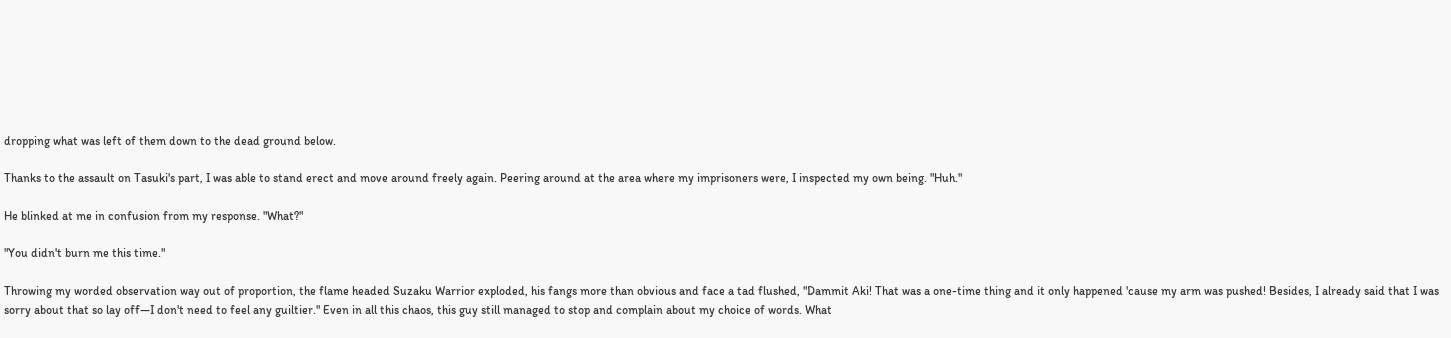dropping what was left of them down to the dead ground below.

Thanks to the assault on Tasuki's part, I was able to stand erect and move around freely again. Peering around at the area where my imprisoners were, I inspected my own being. "Huh."

He blinked at me in confusion from my response. "What?"

"You didn't burn me this time."

Throwing my worded observation way out of proportion, the flame headed Suzaku Warrior exploded, his fangs more than obvious and face a tad flushed, "Dammit Aki! That was a one-time thing and it only happened 'cause my arm was pushed! Besides, I already said that I was sorry about that so lay off—I don't need to feel any guiltier." Even in all this chaos, this guy still managed to stop and complain about my choice of words. What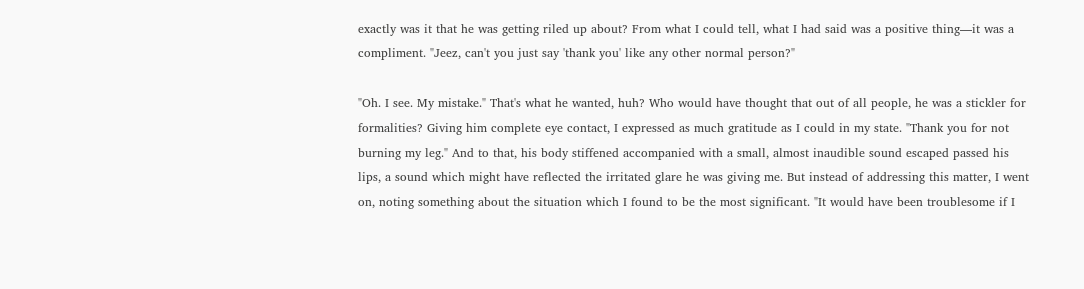exactly was it that he was getting riled up about? From what I could tell, what I had said was a positive thing—it was a compliment. "Jeez, can't you just say 'thank you' like any other normal person?"

"Oh. I see. My mistake." That's what he wanted, huh? Who would have thought that out of all people, he was a stickler for formalities? Giving him complete eye contact, I expressed as much gratitude as I could in my state. "Thank you for not burning my leg." And to that, his body stiffened accompanied with a small, almost inaudible sound escaped passed his lips, a sound which might have reflected the irritated glare he was giving me. But instead of addressing this matter, I went on, noting something about the situation which I found to be the most significant. "It would have been troublesome if I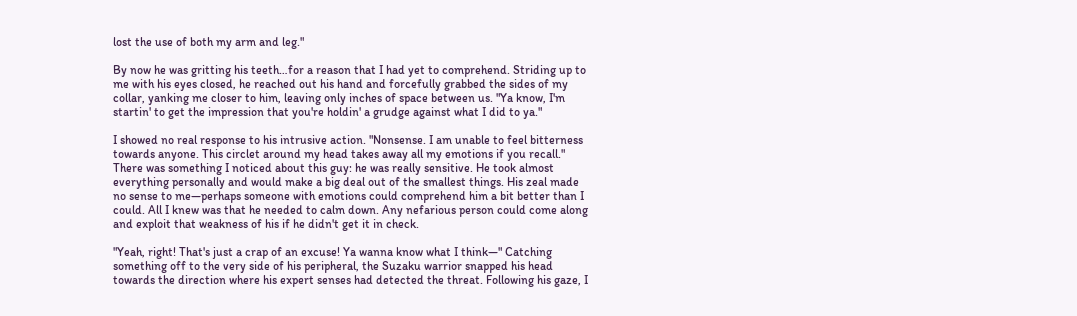lost the use of both my arm and leg."

By now he was gritting his teeth…for a reason that I had yet to comprehend. Striding up to me with his eyes closed, he reached out his hand and forcefully grabbed the sides of my collar, yanking me closer to him, leaving only inches of space between us. "Ya know, I'm startin' to get the impression that you're holdin' a grudge against what I did to ya."

I showed no real response to his intrusive action. "Nonsense. I am unable to feel bitterness towards anyone. This circlet around my head takes away all my emotions if you recall." There was something I noticed about this guy: he was really sensitive. He took almost everything personally and would make a big deal out of the smallest things. His zeal made no sense to me—perhaps someone with emotions could comprehend him a bit better than I could. All I knew was that he needed to calm down. Any nefarious person could come along and exploit that weakness of his if he didn't get it in check.

"Yeah, right! That's just a crap of an excuse! Ya wanna know what I think—" Catching something off to the very side of his peripheral, the Suzaku warrior snapped his head towards the direction where his expert senses had detected the threat. Following his gaze, I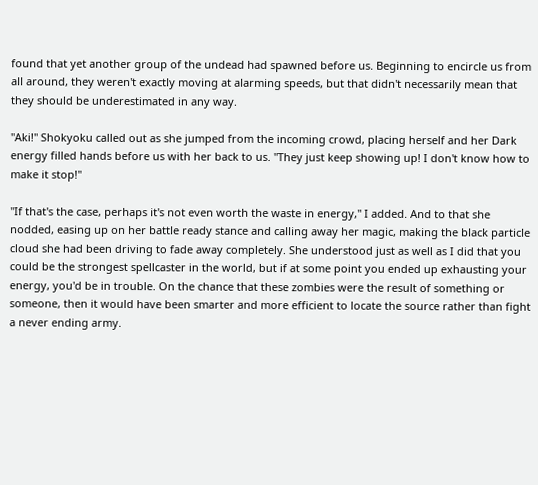found that yet another group of the undead had spawned before us. Beginning to encircle us from all around, they weren't exactly moving at alarming speeds, but that didn't necessarily mean that they should be underestimated in any way.

"Aki!" Shokyoku called out as she jumped from the incoming crowd, placing herself and her Dark energy filled hands before us with her back to us. "They just keep showing up! I don't know how to make it stop!"

"If that's the case, perhaps it's not even worth the waste in energy," I added. And to that she nodded, easing up on her battle ready stance and calling away her magic, making the black particle cloud she had been driving to fade away completely. She understood just as well as I did that you could be the strongest spellcaster in the world, but if at some point you ended up exhausting your energy, you'd be in trouble. On the chance that these zombies were the result of something or someone, then it would have been smarter and more efficient to locate the source rather than fight a never ending army.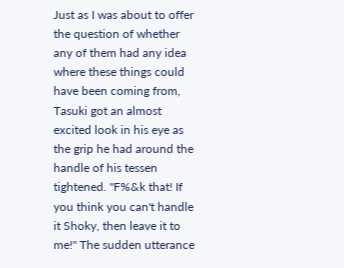Just as I was about to offer the question of whether any of them had any idea where these things could have been coming from, Tasuki got an almost excited look in his eye as the grip he had around the handle of his tessen tightened. "F%&k that! If you think you can't handle it Shoky, then leave it to me!" The sudden utterance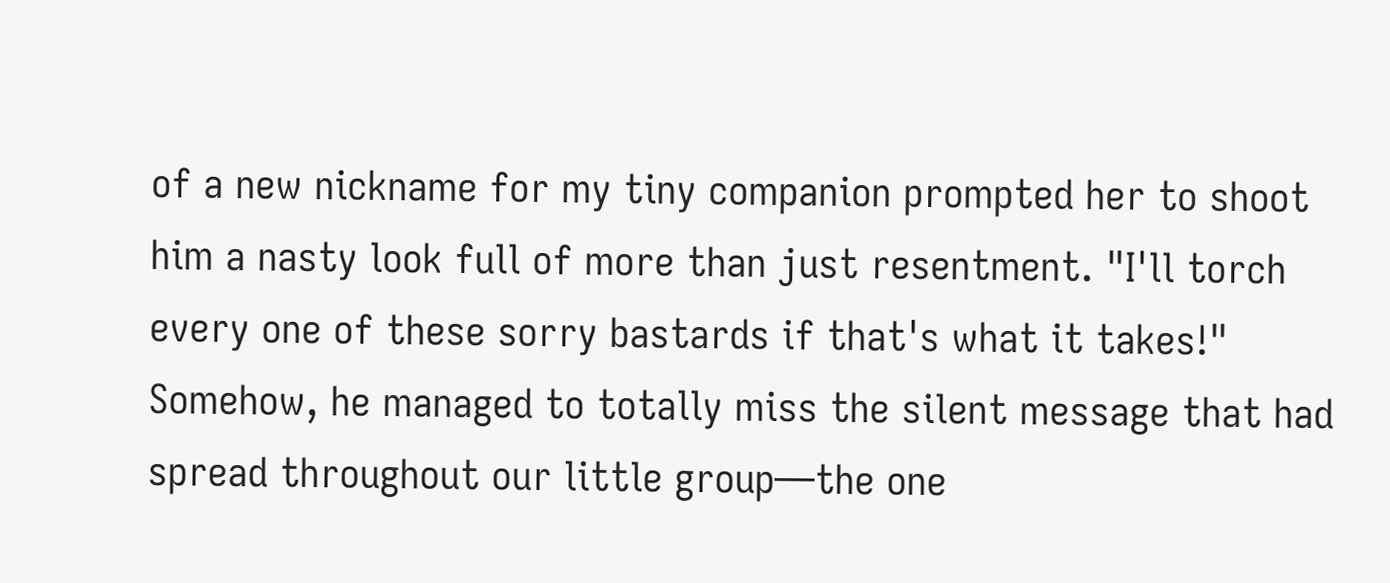of a new nickname for my tiny companion prompted her to shoot him a nasty look full of more than just resentment. "I'll torch every one of these sorry bastards if that's what it takes!" Somehow, he managed to totally miss the silent message that had spread throughout our little group—the one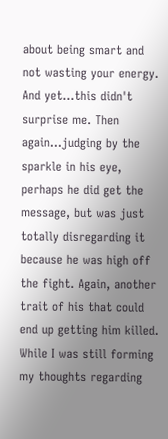about being smart and not wasting your energy. And yet…this didn't surprise me. Then again…judging by the sparkle in his eye, perhaps he did get the message, but was just totally disregarding it because he was high off the fight. Again, another trait of his that could end up getting him killed. While I was still forming my thoughts regarding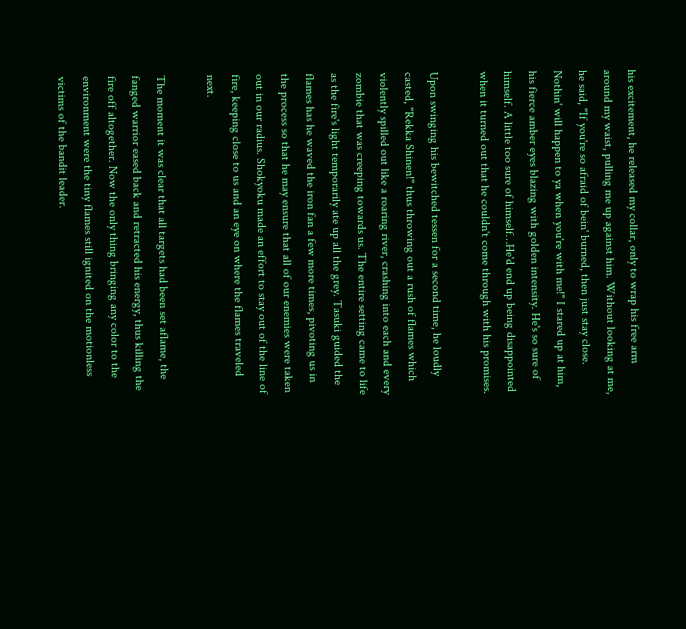his excitement, he released my collar, only to wrap his free arm around my waist, pulling me up against him. Without looking at me, he said, "If you're so afraid of bein' burned, then just stay close. Nothin' will happen to ya when you're with me!" I stared up at him, his fierce amber eyes blazing with golden intensity. He's so sure of himself. A little too sure of himself…He'd end up being disappointed when it turned out that he couldn't come through with his promises.

Upon swinging his bewitched tessen for a second time, he loudly casted, "Rekka Shinen!" thus throwing out a rush of flames which violently spilled out like a roaring river, crashing into each and every zombie that was creeping towards us. The entire setting came to life as the fire's light temporarily ate up all the grey. Tasuki guided the flames has he waved the iron fan a few more times, pivoting us in the process so that he may ensure that all of our enemies were taken out in our radius. Shokyoku made an effort to stay out of the line of fire, keeping close to us and an eye on where the flames traveled next.

The moment it was clear that all targets had been set aflame, the fanged warrior eased back and retracted his energy, thus killing the fire off altogether. Now the only thing bringing any color to the environment were the tiny flames still ignited on the motionless victims of the bandit leader.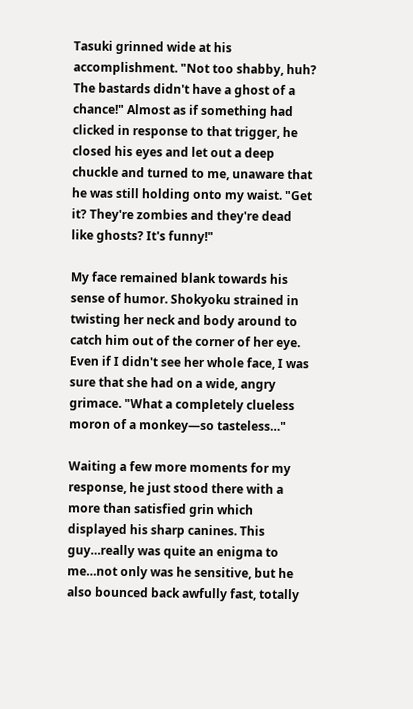Tasuki grinned wide at his accomplishment. "Not too shabby, huh? The bastards didn't have a ghost of a chance!" Almost as if something had clicked in response to that trigger, he closed his eyes and let out a deep chuckle and turned to me, unaware that he was still holding onto my waist. "Get it? They're zombies and they're dead like ghosts? It's funny!"

My face remained blank towards his sense of humor. Shokyoku strained in twisting her neck and body around to catch him out of the corner of her eye. Even if I didn't see her whole face, I was sure that she had on a wide, angry grimace. "What a completely clueless moron of a monkey—so tasteless…"

Waiting a few more moments for my response, he just stood there with a more than satisfied grin which displayed his sharp canines. This guy…really was quite an enigma to me…not only was he sensitive, but he also bounced back awfully fast, totally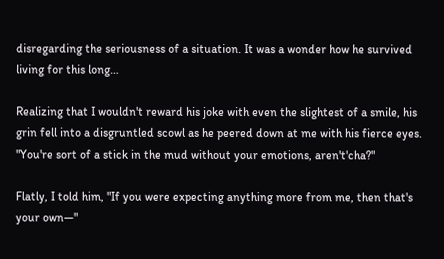disregarding the seriousness of a situation. It was a wonder how he survived living for this long…

Realizing that I wouldn't reward his joke with even the slightest of a smile, his grin fell into a disgruntled scowl as he peered down at me with his fierce eyes. "You're sort of a stick in the mud without your emotions, aren't'cha?"

Flatly, I told him, "If you were expecting anything more from me, then that's your own—"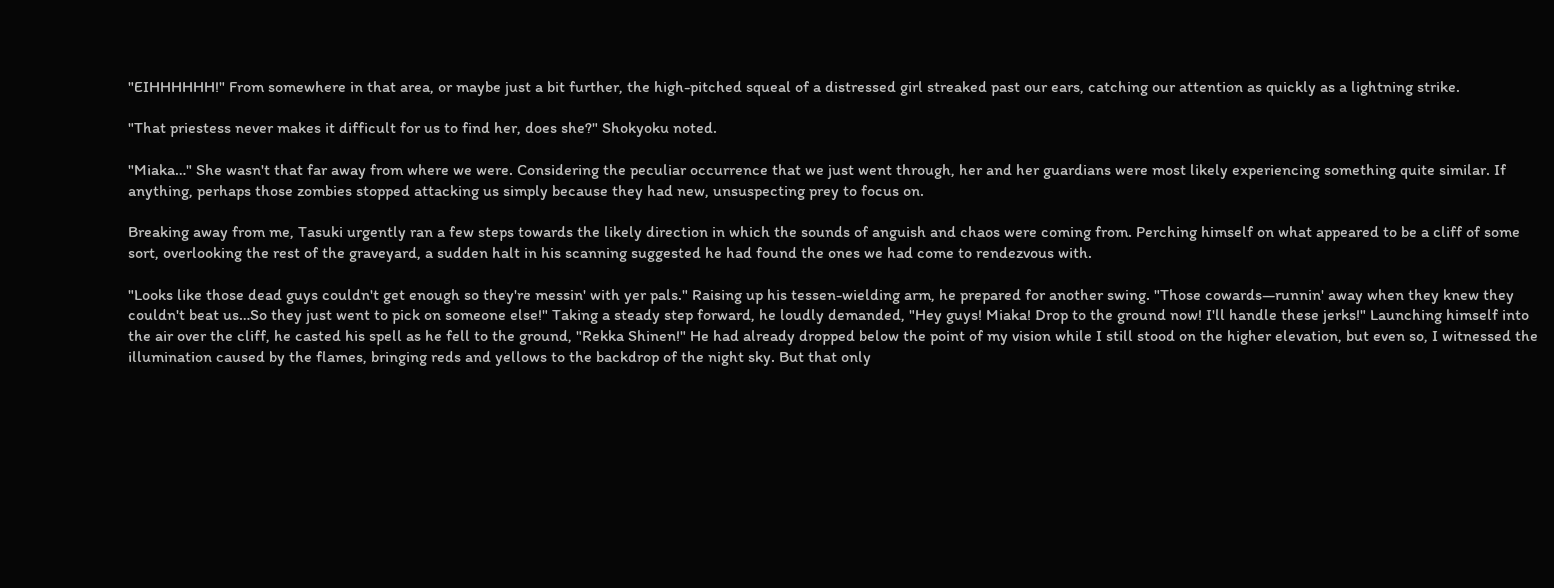"EIHHHHHH!" From somewhere in that area, or maybe just a bit further, the high-pitched squeal of a distressed girl streaked past our ears, catching our attention as quickly as a lightning strike.

"That priestess never makes it difficult for us to find her, does she?" Shokyoku noted.

"Miaka…" She wasn't that far away from where we were. Considering the peculiar occurrence that we just went through, her and her guardians were most likely experiencing something quite similar. If anything, perhaps those zombies stopped attacking us simply because they had new, unsuspecting prey to focus on.

Breaking away from me, Tasuki urgently ran a few steps towards the likely direction in which the sounds of anguish and chaos were coming from. Perching himself on what appeared to be a cliff of some sort, overlooking the rest of the graveyard, a sudden halt in his scanning suggested he had found the ones we had come to rendezvous with.

"Looks like those dead guys couldn't get enough so they're messin' with yer pals." Raising up his tessen-wielding arm, he prepared for another swing. "Those cowards—runnin' away when they knew they couldn't beat us…So they just went to pick on someone else!" Taking a steady step forward, he loudly demanded, "Hey guys! Miaka! Drop to the ground now! I'll handle these jerks!" Launching himself into the air over the cliff, he casted his spell as he fell to the ground, "Rekka Shinen!" He had already dropped below the point of my vision while I still stood on the higher elevation, but even so, I witnessed the illumination caused by the flames, bringing reds and yellows to the backdrop of the night sky. But that only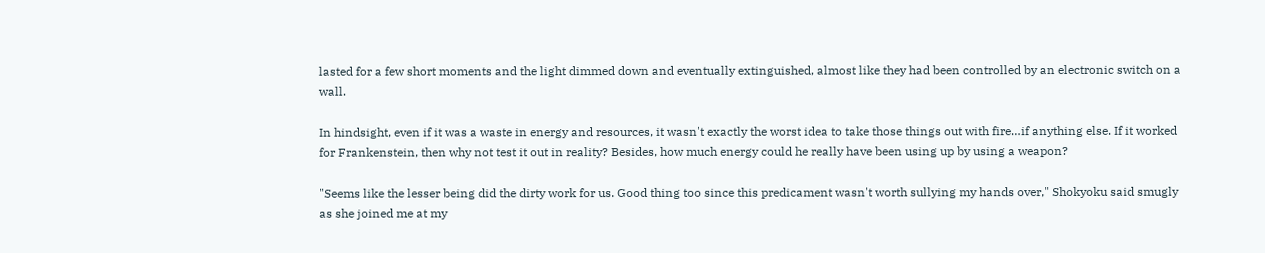lasted for a few short moments and the light dimmed down and eventually extinguished, almost like they had been controlled by an electronic switch on a wall.

In hindsight, even if it was a waste in energy and resources, it wasn't exactly the worst idea to take those things out with fire…if anything else. If it worked for Frankenstein, then why not test it out in reality? Besides, how much energy could he really have been using up by using a weapon?

"Seems like the lesser being did the dirty work for us. Good thing too since this predicament wasn't worth sullying my hands over," Shokyoku said smugly as she joined me at my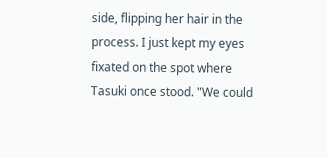side, flipping her hair in the process. I just kept my eyes fixated on the spot where Tasuki once stood. "We could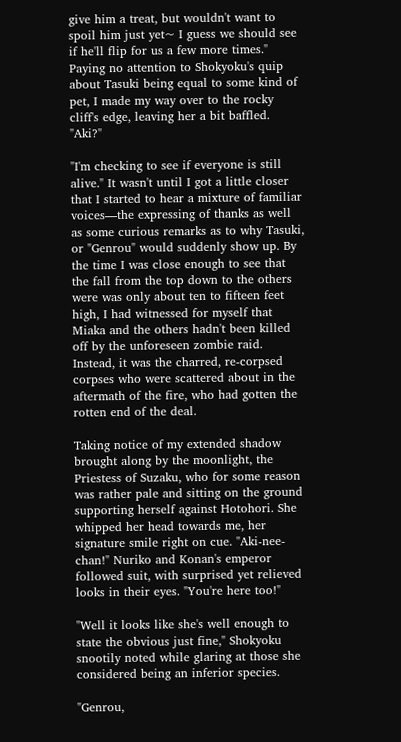give him a treat, but wouldn't want to spoil him just yet~ I guess we should see if he'll flip for us a few more times." Paying no attention to Shokyoku's quip about Tasuki being equal to some kind of pet, I made my way over to the rocky cliff's edge, leaving her a bit baffled. "Aki?"

"I'm checking to see if everyone is still alive." It wasn't until I got a little closer that I started to hear a mixture of familiar voices—the expressing of thanks as well as some curious remarks as to why Tasuki, or "Genrou" would suddenly show up. By the time I was close enough to see that the fall from the top down to the others were was only about ten to fifteen feet high, I had witnessed for myself that Miaka and the others hadn't been killed off by the unforeseen zombie raid. Instead, it was the charred, re-corpsed corpses who were scattered about in the aftermath of the fire, who had gotten the rotten end of the deal.

Taking notice of my extended shadow brought along by the moonlight, the Priestess of Suzaku, who for some reason was rather pale and sitting on the ground supporting herself against Hotohori. She whipped her head towards me, her signature smile right on cue. "Aki-nee-chan!" Nuriko and Konan's emperor followed suit, with surprised yet relieved looks in their eyes. "You're here too!"

"Well it looks like she's well enough to state the obvious just fine," Shokyoku snootily noted while glaring at those she considered being an inferior species.

"Genrou,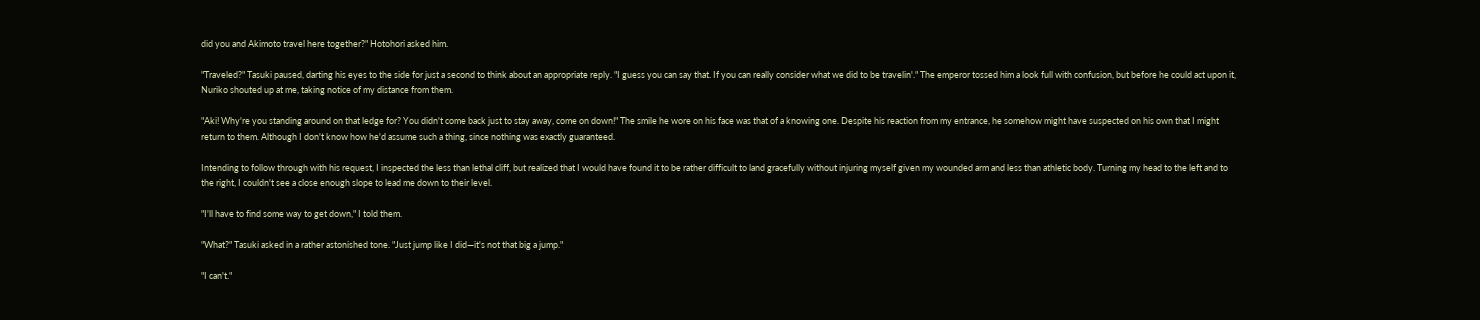did you and Akimoto travel here together?" Hotohori asked him.

"Traveled?" Tasuki paused, darting his eyes to the side for just a second to think about an appropriate reply. "I guess you can say that. If you can really consider what we did to be travelin'." The emperor tossed him a look full with confusion, but before he could act upon it, Nuriko shouted up at me, taking notice of my distance from them.

"Aki! Why're you standing around on that ledge for? You didn't come back just to stay away, come on down!" The smile he wore on his face was that of a knowing one. Despite his reaction from my entrance, he somehow might have suspected on his own that I might return to them. Although I don't know how he'd assume such a thing, since nothing was exactly guaranteed.

Intending to follow through with his request, I inspected the less than lethal cliff, but realized that I would have found it to be rather difficult to land gracefully without injuring myself given my wounded arm and less than athletic body. Turning my head to the left and to the right, I couldn't see a close enough slope to lead me down to their level.

"I'll have to find some way to get down," I told them.

"What?" Tasuki asked in a rather astonished tone. "Just jump like I did—it's not that big a jump."

"I can't."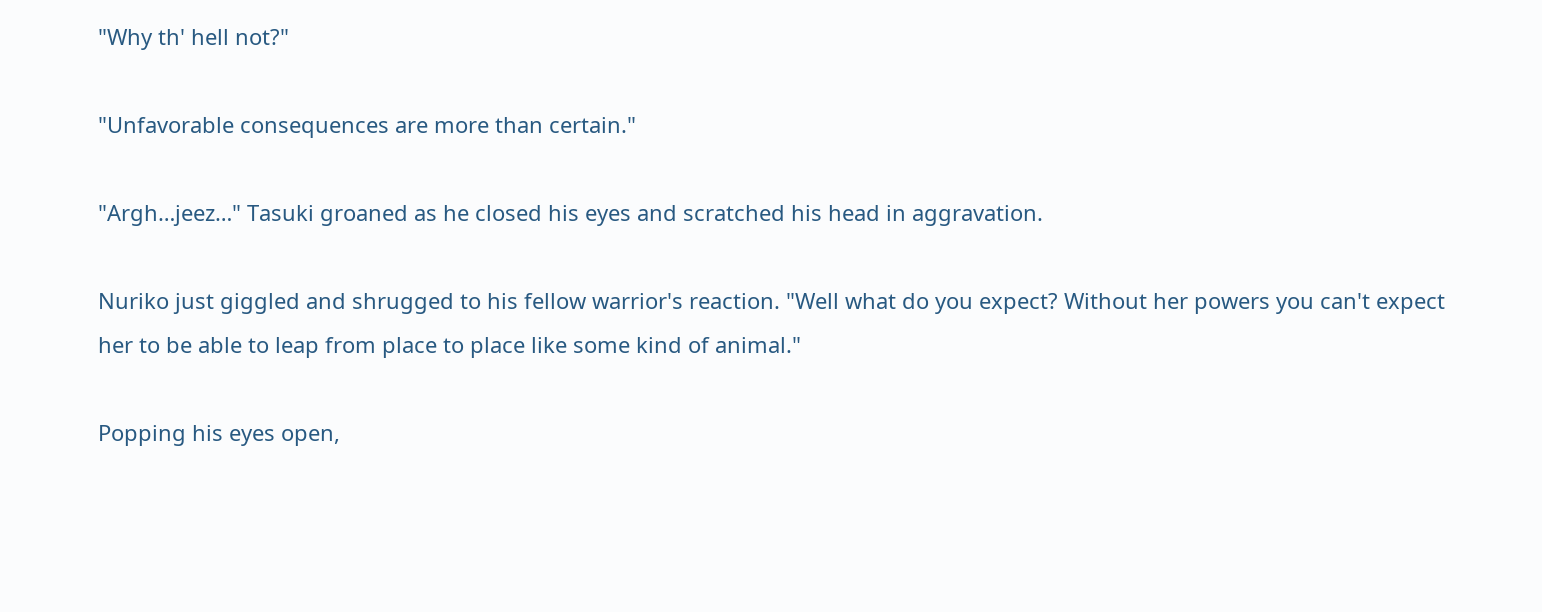"Why th' hell not?"

"Unfavorable consequences are more than certain."

"Argh…jeez…" Tasuki groaned as he closed his eyes and scratched his head in aggravation.

Nuriko just giggled and shrugged to his fellow warrior's reaction. "Well what do you expect? Without her powers you can't expect her to be able to leap from place to place like some kind of animal."

Popping his eyes open,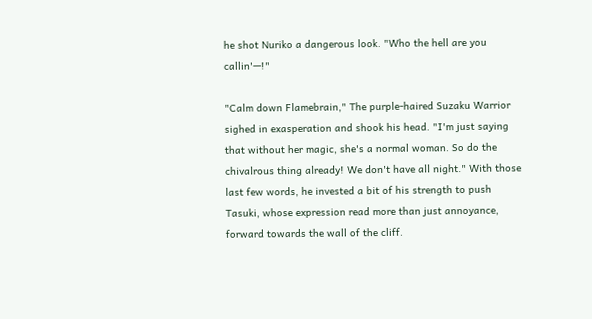he shot Nuriko a dangerous look. "Who the hell are you callin'—!"

"Calm down Flamebrain," The purple-haired Suzaku Warrior sighed in exasperation and shook his head. "I'm just saying that without her magic, she's a normal woman. So do the chivalrous thing already! We don't have all night." With those last few words, he invested a bit of his strength to push Tasuki, whose expression read more than just annoyance, forward towards the wall of the cliff.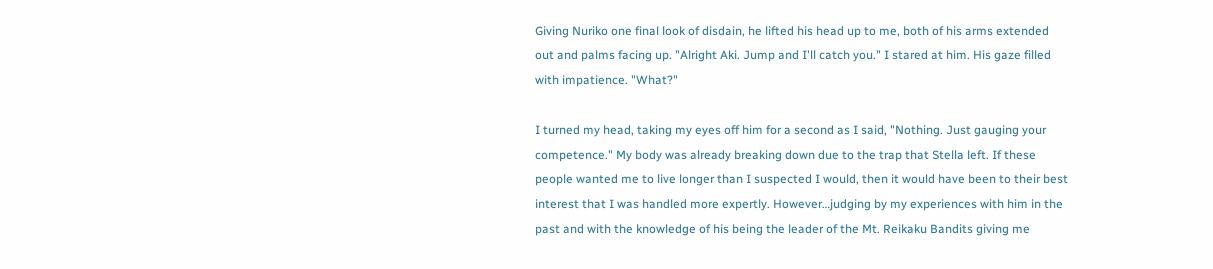Giving Nuriko one final look of disdain, he lifted his head up to me, both of his arms extended out and palms facing up. "Alright Aki. Jump and I'll catch you." I stared at him. His gaze filled with impatience. "What?"

I turned my head, taking my eyes off him for a second as I said, "Nothing. Just gauging your competence." My body was already breaking down due to the trap that Stella left. If these people wanted me to live longer than I suspected I would, then it would have been to their best interest that I was handled more expertly. However…judging by my experiences with him in the past and with the knowledge of his being the leader of the Mt. Reikaku Bandits giving me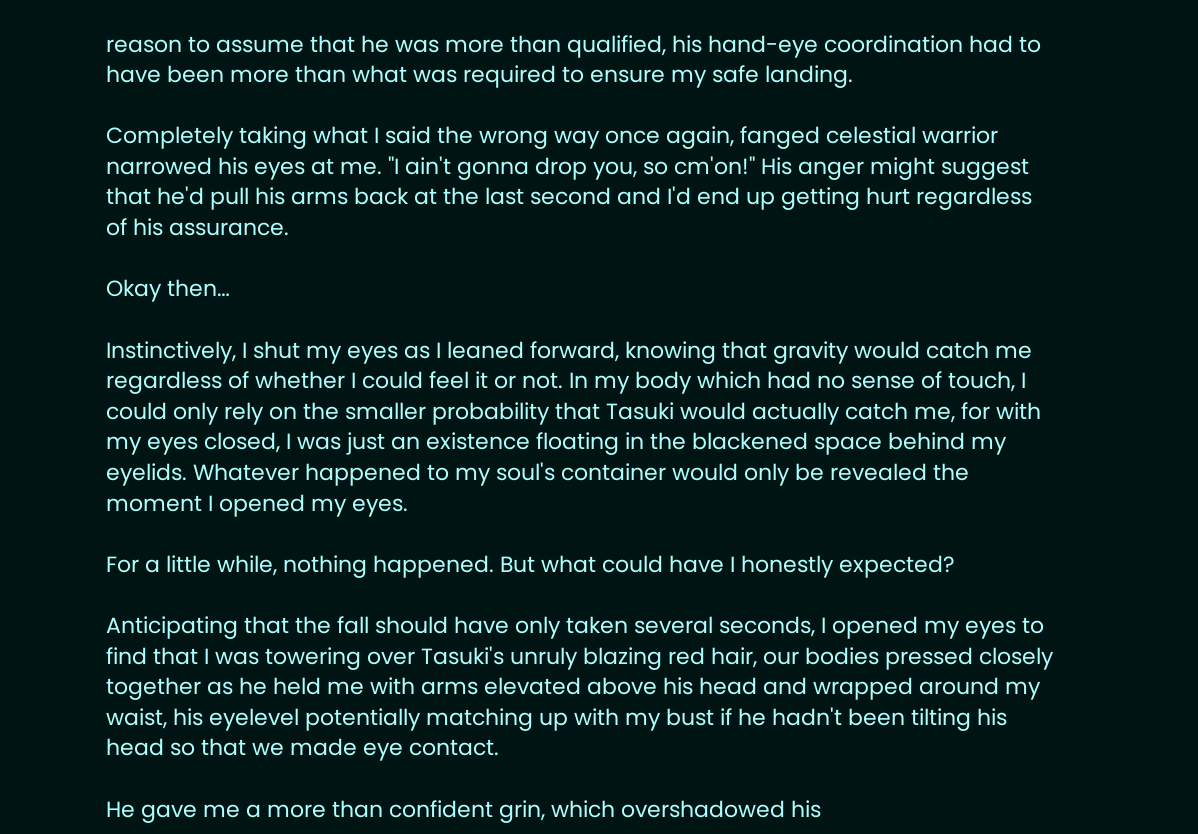reason to assume that he was more than qualified, his hand-eye coordination had to have been more than what was required to ensure my safe landing.

Completely taking what I said the wrong way once again, fanged celestial warrior narrowed his eyes at me. "I ain't gonna drop you, so cm'on!" His anger might suggest that he'd pull his arms back at the last second and I'd end up getting hurt regardless of his assurance.

Okay then…

Instinctively, I shut my eyes as I leaned forward, knowing that gravity would catch me regardless of whether I could feel it or not. In my body which had no sense of touch, I could only rely on the smaller probability that Tasuki would actually catch me, for with my eyes closed, I was just an existence floating in the blackened space behind my eyelids. Whatever happened to my soul's container would only be revealed the moment I opened my eyes.

For a little while, nothing happened. But what could have I honestly expected?

Anticipating that the fall should have only taken several seconds, I opened my eyes to find that I was towering over Tasuki's unruly blazing red hair, our bodies pressed closely together as he held me with arms elevated above his head and wrapped around my waist, his eyelevel potentially matching up with my bust if he hadn't been tilting his head so that we made eye contact.

He gave me a more than confident grin, which overshadowed his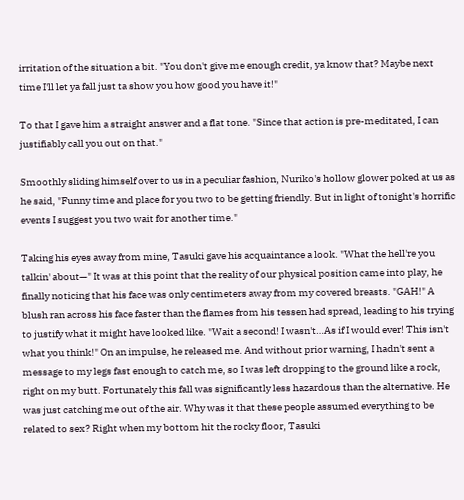irritation of the situation a bit. "You don't give me enough credit, ya know that? Maybe next time I'll let ya fall just ta show you how good you have it!"

To that I gave him a straight answer and a flat tone. "Since that action is pre-meditated, I can justifiably call you out on that."

Smoothly sliding himself over to us in a peculiar fashion, Nuriko's hollow glower poked at us as he said, "Funny time and place for you two to be getting friendly. But in light of tonight's horrific events I suggest you two wait for another time."

Taking his eyes away from mine, Tasuki gave his acquaintance a look. "What the hell're you talkin' about—" It was at this point that the reality of our physical position came into play, he finally noticing that his face was only centimeters away from my covered breasts. "GAH!" A blush ran across his face faster than the flames from his tessen had spread, leading to his trying to justify what it might have looked like. "Wait a second! I wasn't…As if I would ever! This isn't what you think!" On an impulse, he released me. And without prior warning, I hadn't sent a message to my legs fast enough to catch me, so I was left dropping to the ground like a rock, right on my butt. Fortunately this fall was significantly less hazardous than the alternative. He was just catching me out of the air. Why was it that these people assumed everything to be related to sex? Right when my bottom hit the rocky floor, Tasuki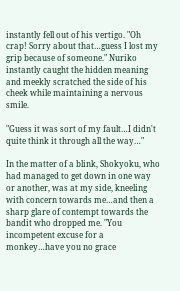instantly fell out of his vertigo. "Oh crap! Sorry about that…guess I lost my grip because of someone." Nuriko instantly caught the hidden meaning and meekly scratched the side of his cheek while maintaining a nervous smile.

"Guess it was sort of my fault…I didn't quite think it through all the way…"

In the matter of a blink, Shokyoku, who had managed to get down in one way or another, was at my side, kneeling with concern towards me…and then a sharp glare of contempt towards the bandit who dropped me. "You incompetent excuse for a monkey…have you no grace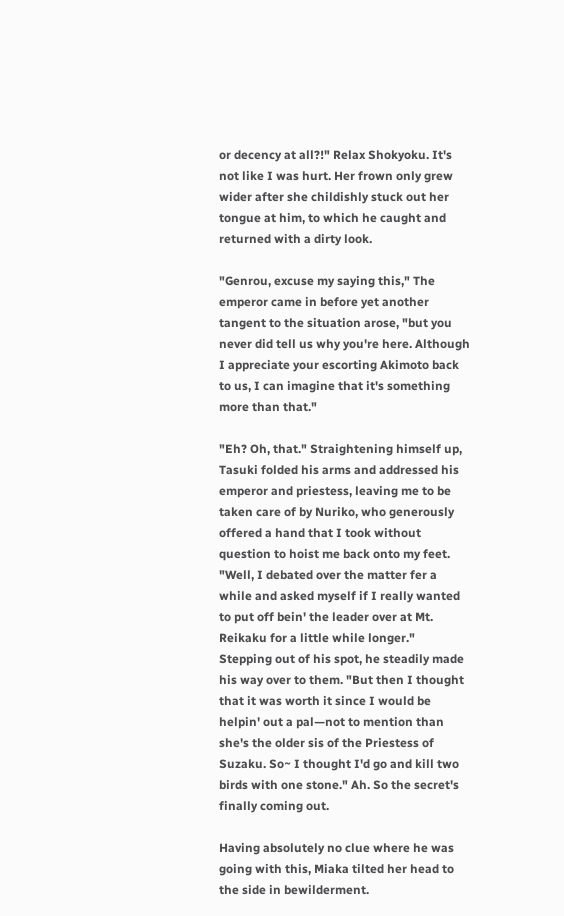or decency at all?!" Relax Shokyoku. It's not like I was hurt. Her frown only grew wider after she childishly stuck out her tongue at him, to which he caught and returned with a dirty look.

"Genrou, excuse my saying this," The emperor came in before yet another tangent to the situation arose, "but you never did tell us why you're here. Although I appreciate your escorting Akimoto back to us, I can imagine that it's something more than that."

"Eh? Oh, that." Straightening himself up, Tasuki folded his arms and addressed his emperor and priestess, leaving me to be taken care of by Nuriko, who generously offered a hand that I took without question to hoist me back onto my feet. "Well, I debated over the matter fer a while and asked myself if I really wanted to put off bein' the leader over at Mt. Reikaku for a little while longer." Stepping out of his spot, he steadily made his way over to them. "But then I thought that it was worth it since I would be helpin' out a pal—not to mention than she's the older sis of the Priestess of Suzaku. So~ I thought I'd go and kill two birds with one stone." Ah. So the secret's finally coming out.

Having absolutely no clue where he was going with this, Miaka tilted her head to the side in bewilderment.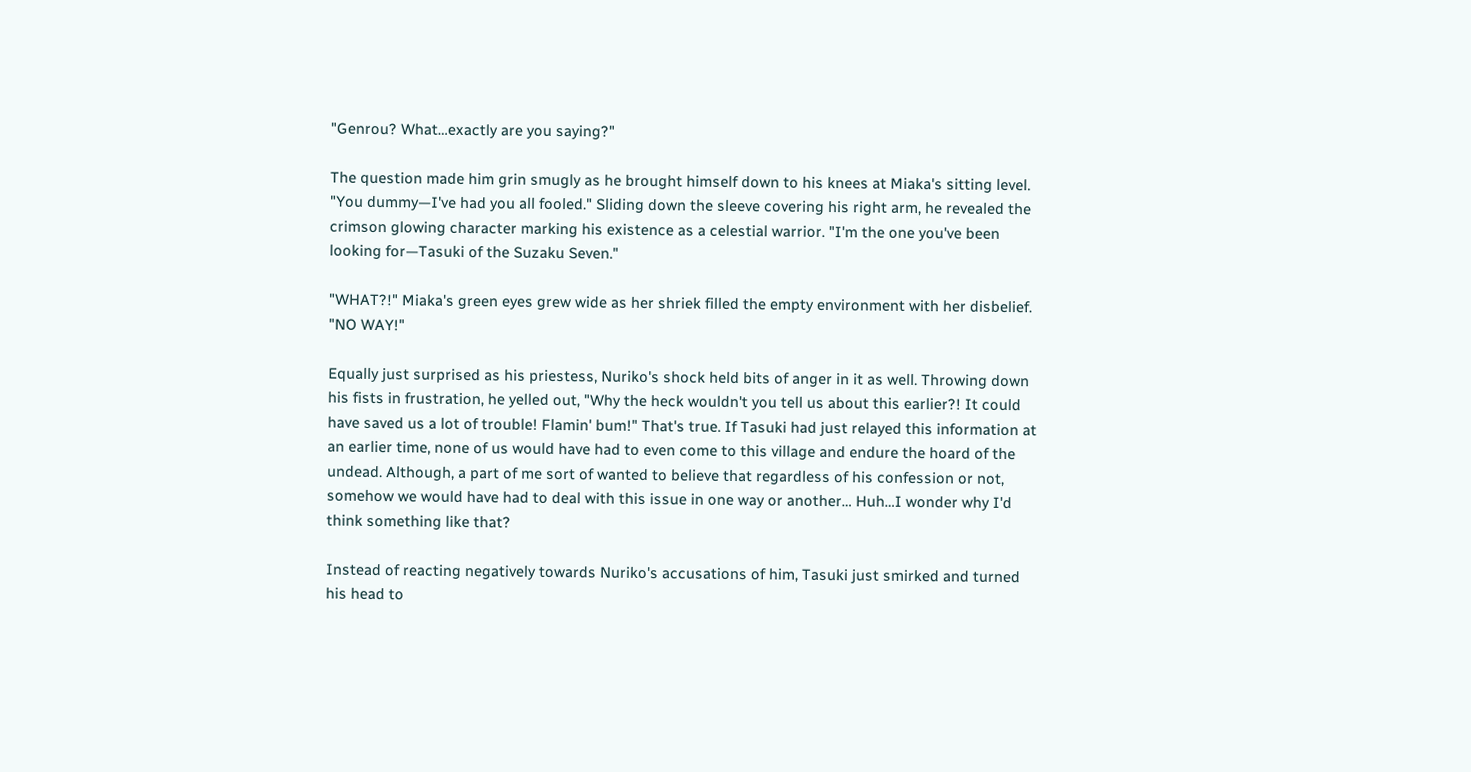"Genrou? What…exactly are you saying?"

The question made him grin smugly as he brought himself down to his knees at Miaka's sitting level. "You dummy—I've had you all fooled." Sliding down the sleeve covering his right arm, he revealed the crimson glowing character marking his existence as a celestial warrior. "I'm the one you've been looking for—Tasuki of the Suzaku Seven."

"WHAT?!" Miaka's green eyes grew wide as her shriek filled the empty environment with her disbelief. "NO WAY!"

Equally just surprised as his priestess, Nuriko's shock held bits of anger in it as well. Throwing down his fists in frustration, he yelled out, "Why the heck wouldn't you tell us about this earlier?! It could have saved us a lot of trouble! Flamin' bum!" That's true. If Tasuki had just relayed this information at an earlier time, none of us would have had to even come to this village and endure the hoard of the undead. Although, a part of me sort of wanted to believe that regardless of his confession or not, somehow we would have had to deal with this issue in one way or another… Huh…I wonder why I'd think something like that?

Instead of reacting negatively towards Nuriko's accusations of him, Tasuki just smirked and turned his head to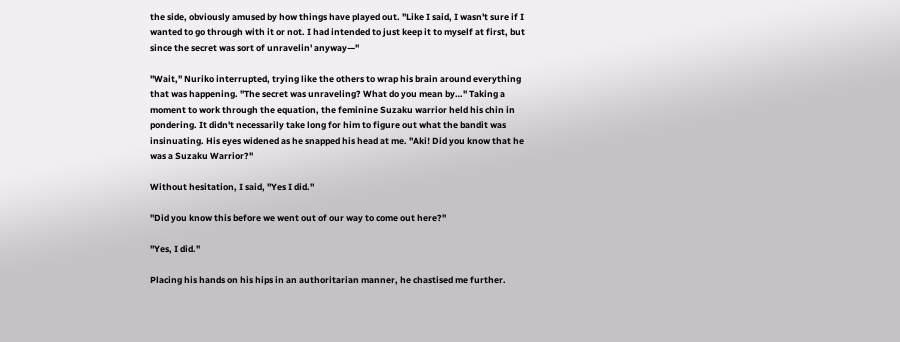the side, obviously amused by how things have played out. "Like I said, I wasn't sure if I wanted to go through with it or not. I had intended to just keep it to myself at first, but since the secret was sort of unravelin' anyway—"

"Wait," Nuriko interrupted, trying like the others to wrap his brain around everything that was happening. "The secret was unraveling? What do you mean by…" Taking a moment to work through the equation, the feminine Suzaku warrior held his chin in pondering. It didn't necessarily take long for him to figure out what the bandit was insinuating. His eyes widened as he snapped his head at me. "Aki! Did you know that he was a Suzaku Warrior?"

Without hesitation, I said, "Yes I did."

"Did you know this before we went out of our way to come out here?"

"Yes, I did."

Placing his hands on his hips in an authoritarian manner, he chastised me further.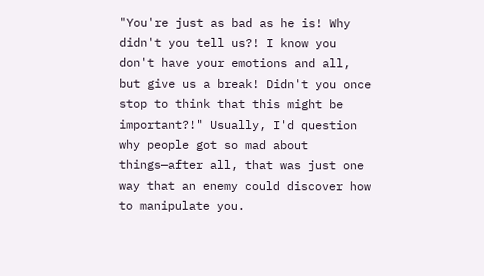"You're just as bad as he is! Why didn't you tell us?! I know you don't have your emotions and all, but give us a break! Didn't you once stop to think that this might be important?!" Usually, I'd question why people got so mad about things—after all, that was just one way that an enemy could discover how to manipulate you.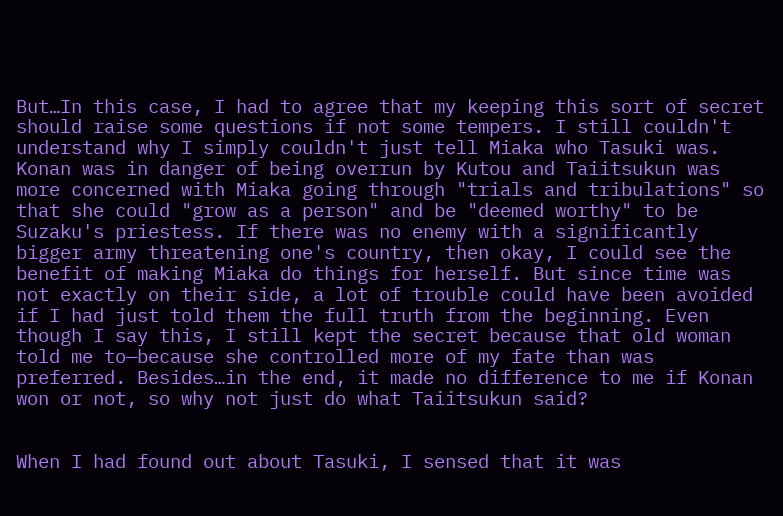But…In this case, I had to agree that my keeping this sort of secret should raise some questions if not some tempers. I still couldn't understand why I simply couldn't just tell Miaka who Tasuki was. Konan was in danger of being overrun by Kutou and Taiitsukun was more concerned with Miaka going through "trials and tribulations" so that she could "grow as a person" and be "deemed worthy" to be Suzaku's priestess. If there was no enemy with a significantly bigger army threatening one's country, then okay, I could see the benefit of making Miaka do things for herself. But since time was not exactly on their side, a lot of trouble could have been avoided if I had just told them the full truth from the beginning. Even though I say this, I still kept the secret because that old woman told me to—because she controlled more of my fate than was preferred. Besides…in the end, it made no difference to me if Konan won or not, so why not just do what Taiitsukun said?


When I had found out about Tasuki, I sensed that it was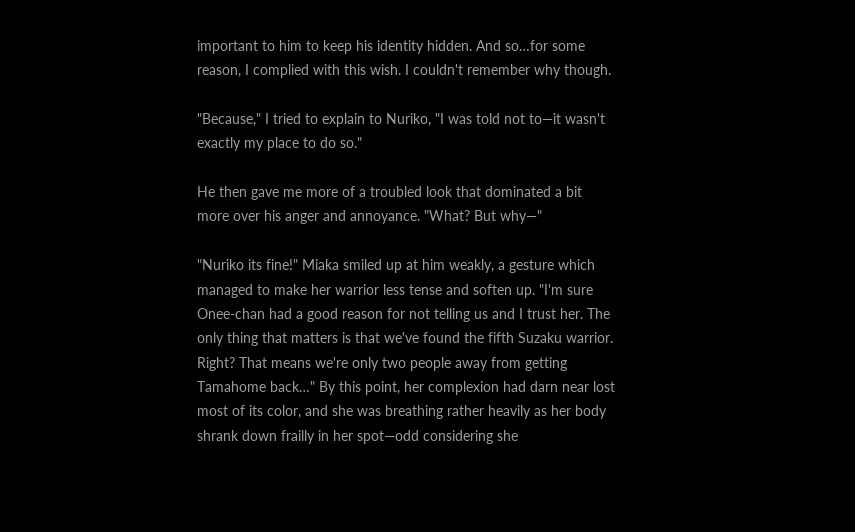important to him to keep his identity hidden. And so…for some reason, I complied with this wish. I couldn't remember why though.

"Because," I tried to explain to Nuriko, "I was told not to—it wasn't exactly my place to do so."

He then gave me more of a troubled look that dominated a bit more over his anger and annoyance. "What? But why—"

"Nuriko its fine!" Miaka smiled up at him weakly, a gesture which managed to make her warrior less tense and soften up. "I'm sure Onee-chan had a good reason for not telling us and I trust her. The only thing that matters is that we've found the fifth Suzaku warrior. Right? That means we're only two people away from getting Tamahome back…" By this point, her complexion had darn near lost most of its color, and she was breathing rather heavily as her body shrank down frailly in her spot—odd considering she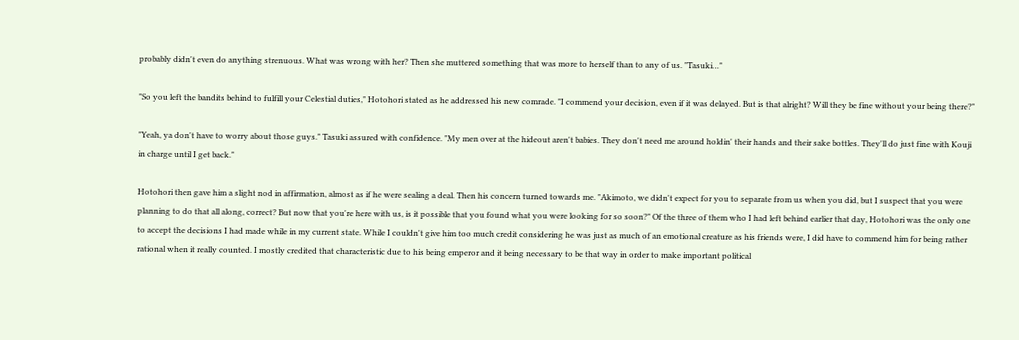probably didn't even do anything strenuous. What was wrong with her? Then she muttered something that was more to herself than to any of us. "Tasuki…"

"So you left the bandits behind to fulfill your Celestial duties," Hotohori stated as he addressed his new comrade. "I commend your decision, even if it was delayed. But is that alright? Will they be fine without your being there?"

"Yeah, ya don't have to worry about those guys." Tasuki assured with confidence. "My men over at the hideout aren't babies. They don't need me around holdin' their hands and their sake bottles. They'll do just fine with Kouji in charge until I get back."

Hotohori then gave him a slight nod in affirmation, almost as if he were sealing a deal. Then his concern turned towards me. "Akimoto, we didn't expect for you to separate from us when you did, but I suspect that you were planning to do that all along, correct? But now that you're here with us, is it possible that you found what you were looking for so soon?" Of the three of them who I had left behind earlier that day, Hotohori was the only one to accept the decisions I had made while in my current state. While I couldn't give him too much credit considering he was just as much of an emotional creature as his friends were, I did have to commend him for being rather rational when it really counted. I mostly credited that characteristic due to his being emperor and it being necessary to be that way in order to make important political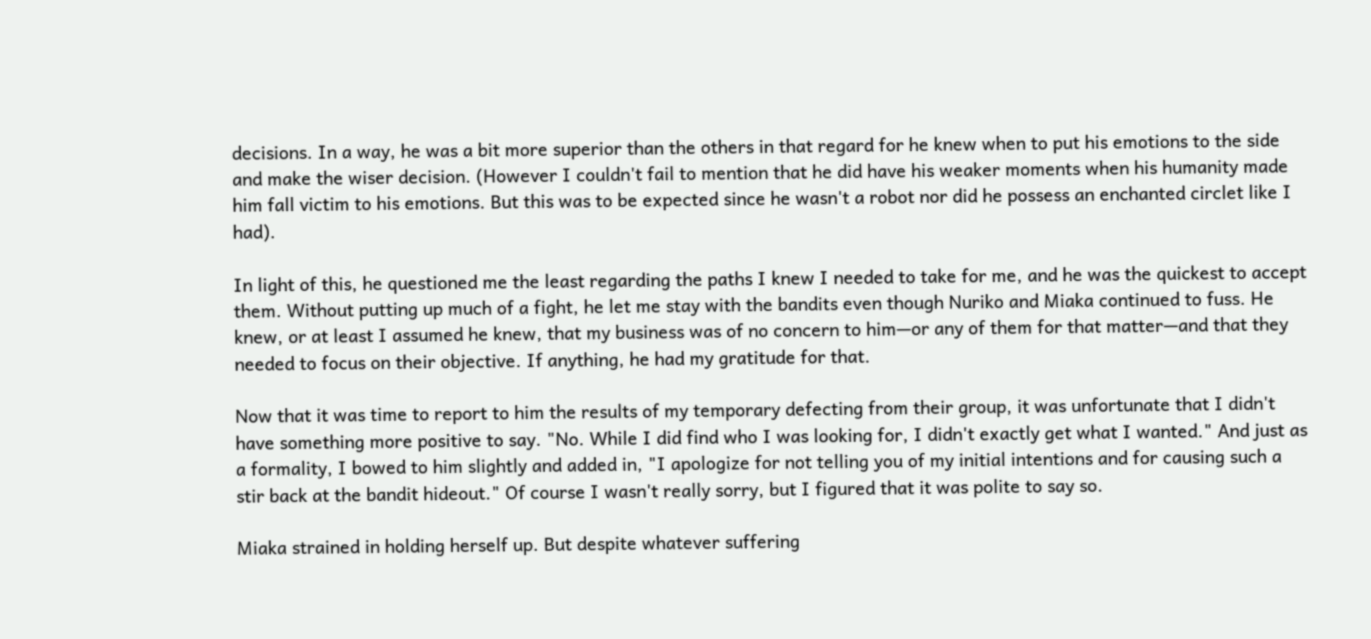decisions. In a way, he was a bit more superior than the others in that regard for he knew when to put his emotions to the side and make the wiser decision. (However I couldn't fail to mention that he did have his weaker moments when his humanity made him fall victim to his emotions. But this was to be expected since he wasn't a robot nor did he possess an enchanted circlet like I had).

In light of this, he questioned me the least regarding the paths I knew I needed to take for me, and he was the quickest to accept them. Without putting up much of a fight, he let me stay with the bandits even though Nuriko and Miaka continued to fuss. He knew, or at least I assumed he knew, that my business was of no concern to him—or any of them for that matter—and that they needed to focus on their objective. If anything, he had my gratitude for that.

Now that it was time to report to him the results of my temporary defecting from their group, it was unfortunate that I didn't have something more positive to say. "No. While I did find who I was looking for, I didn't exactly get what I wanted." And just as a formality, I bowed to him slightly and added in, "I apologize for not telling you of my initial intentions and for causing such a stir back at the bandit hideout." Of course I wasn't really sorry, but I figured that it was polite to say so.

Miaka strained in holding herself up. But despite whatever suffering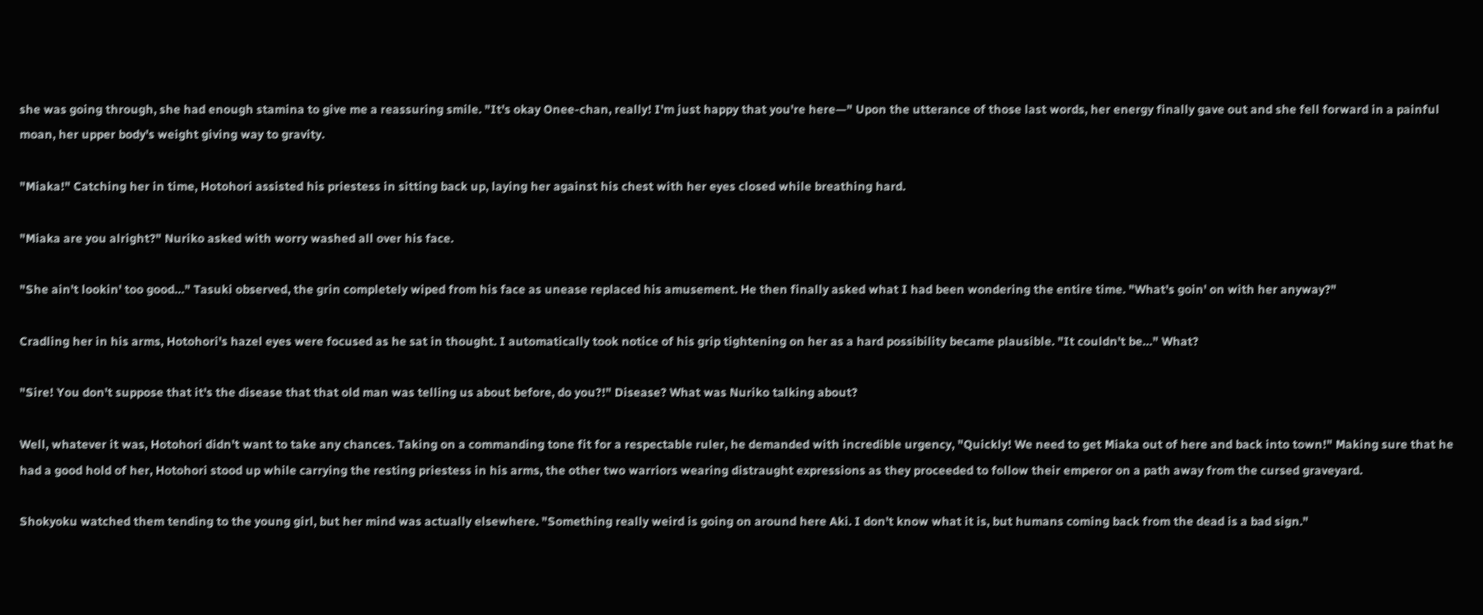she was going through, she had enough stamina to give me a reassuring smile. "It's okay Onee-chan, really! I'm just happy that you're here—" Upon the utterance of those last words, her energy finally gave out and she fell forward in a painful moan, her upper body's weight giving way to gravity.

"Miaka!" Catching her in time, Hotohori assisted his priestess in sitting back up, laying her against his chest with her eyes closed while breathing hard.

"Miaka are you alright?" Nuriko asked with worry washed all over his face.

"She ain't lookin' too good…" Tasuki observed, the grin completely wiped from his face as unease replaced his amusement. He then finally asked what I had been wondering the entire time. "What's goin' on with her anyway?"

Cradling her in his arms, Hotohori's hazel eyes were focused as he sat in thought. I automatically took notice of his grip tightening on her as a hard possibility became plausible. "It couldn't be…" What?

"Sire! You don't suppose that it's the disease that that old man was telling us about before, do you?!" Disease? What was Nuriko talking about?

Well, whatever it was, Hotohori didn't want to take any chances. Taking on a commanding tone fit for a respectable ruler, he demanded with incredible urgency, "Quickly! We need to get Miaka out of here and back into town!" Making sure that he had a good hold of her, Hotohori stood up while carrying the resting priestess in his arms, the other two warriors wearing distraught expressions as they proceeded to follow their emperor on a path away from the cursed graveyard.

Shokyoku watched them tending to the young girl, but her mind was actually elsewhere. "Something really weird is going on around here Aki. I don't know what it is, but humans coming back from the dead is a bad sign."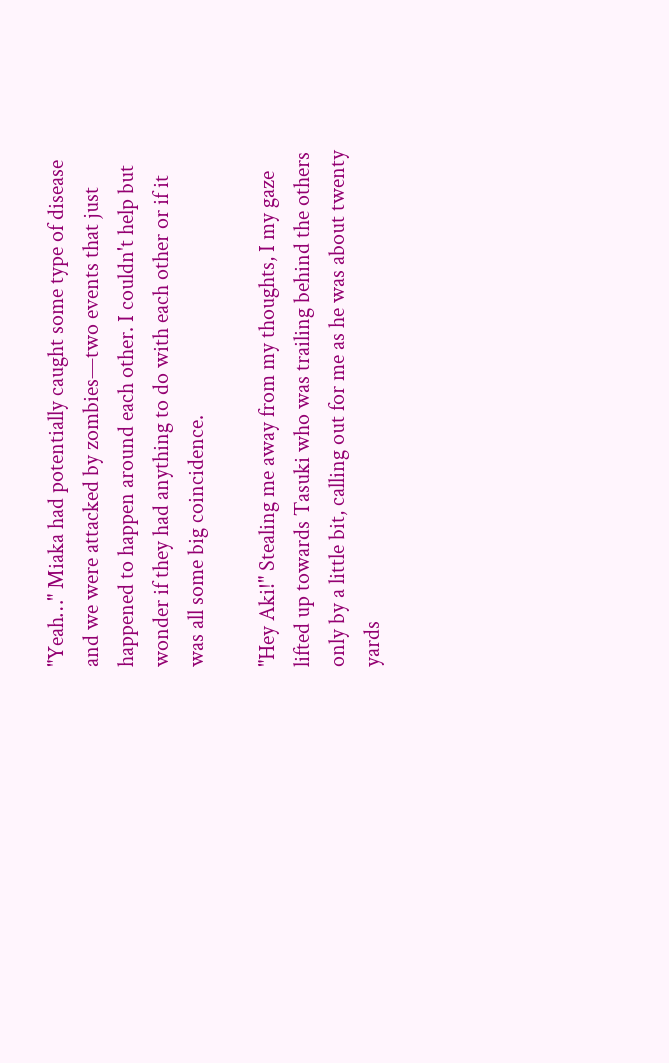"Yeah…" Miaka had potentially caught some type of disease and we were attacked by zombies—two events that just happened to happen around each other. I couldn't help but wonder if they had anything to do with each other or if it was all some big coincidence.

"Hey Aki!" Stealing me away from my thoughts, I my gaze lifted up towards Tasuki who was trailing behind the others only by a little bit, calling out for me as he was about twenty yards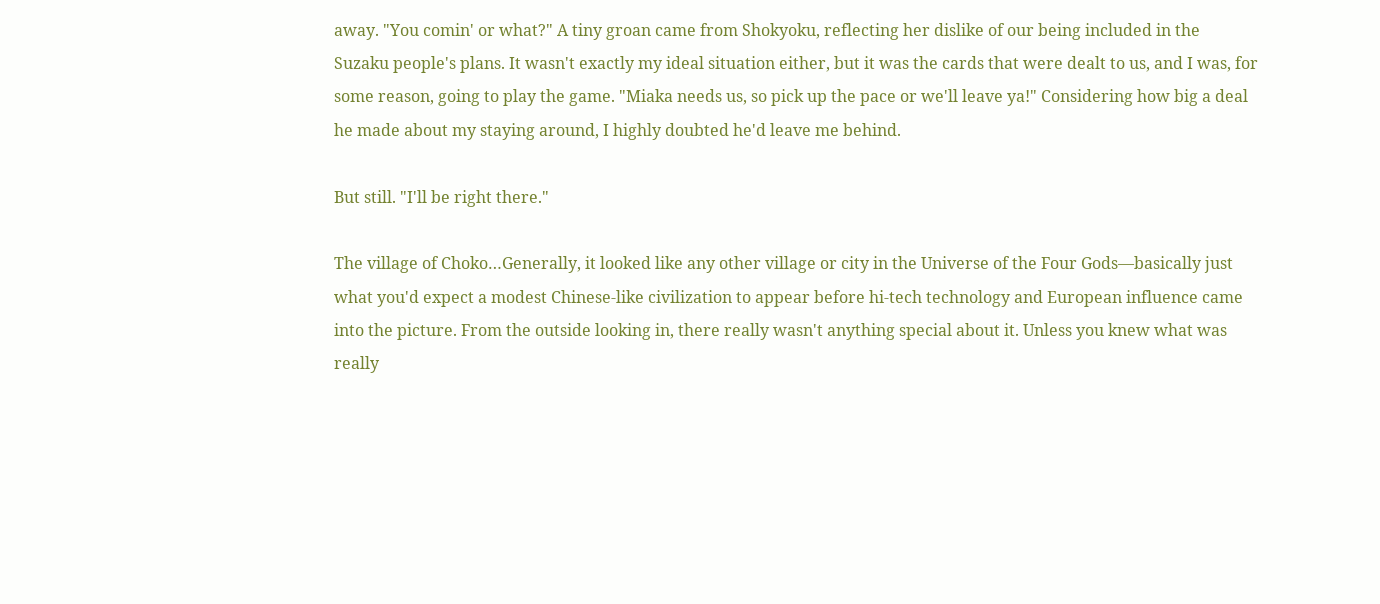away. "You comin' or what?" A tiny groan came from Shokyoku, reflecting her dislike of our being included in the Suzaku people's plans. It wasn't exactly my ideal situation either, but it was the cards that were dealt to us, and I was, for some reason, going to play the game. "Miaka needs us, so pick up the pace or we'll leave ya!" Considering how big a deal he made about my staying around, I highly doubted he'd leave me behind.

But still. "I'll be right there."

The village of Choko…Generally, it looked like any other village or city in the Universe of the Four Gods—basically just what you'd expect a modest Chinese-like civilization to appear before hi-tech technology and European influence came into the picture. From the outside looking in, there really wasn't anything special about it. Unless you knew what was really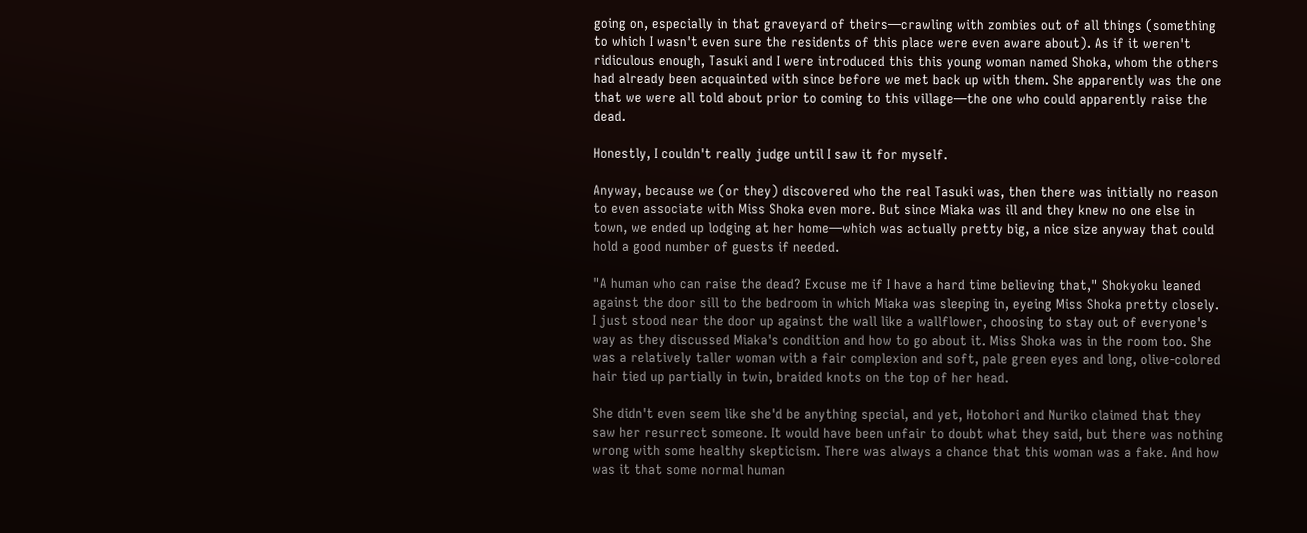going on, especially in that graveyard of theirs—crawling with zombies out of all things (something to which I wasn't even sure the residents of this place were even aware about). As if it weren't ridiculous enough, Tasuki and I were introduced this this young woman named Shoka, whom the others had already been acquainted with since before we met back up with them. She apparently was the one that we were all told about prior to coming to this village—the one who could apparently raise the dead.

Honestly, I couldn't really judge until I saw it for myself.

Anyway, because we (or they) discovered who the real Tasuki was, then there was initially no reason to even associate with Miss Shoka even more. But since Miaka was ill and they knew no one else in town, we ended up lodging at her home—which was actually pretty big, a nice size anyway that could hold a good number of guests if needed.

"A human who can raise the dead? Excuse me if I have a hard time believing that," Shokyoku leaned against the door sill to the bedroom in which Miaka was sleeping in, eyeing Miss Shoka pretty closely. I just stood near the door up against the wall like a wallflower, choosing to stay out of everyone's way as they discussed Miaka's condition and how to go about it. Miss Shoka was in the room too. She was a relatively taller woman with a fair complexion and soft, pale green eyes and long, olive-colored hair tied up partially in twin, braided knots on the top of her head.

She didn't even seem like she'd be anything special, and yet, Hotohori and Nuriko claimed that they saw her resurrect someone. It would have been unfair to doubt what they said, but there was nothing wrong with some healthy skepticism. There was always a chance that this woman was a fake. And how was it that some normal human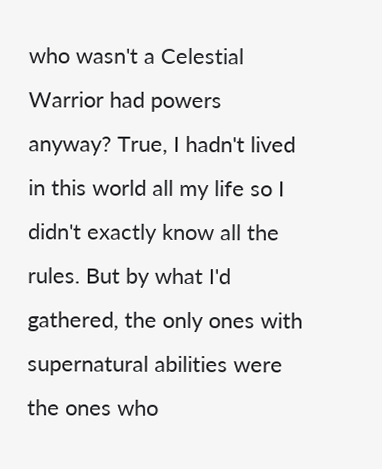who wasn't a Celestial Warrior had powers anyway? True, I hadn't lived in this world all my life so I didn't exactly know all the rules. But by what I'd gathered, the only ones with supernatural abilities were the ones who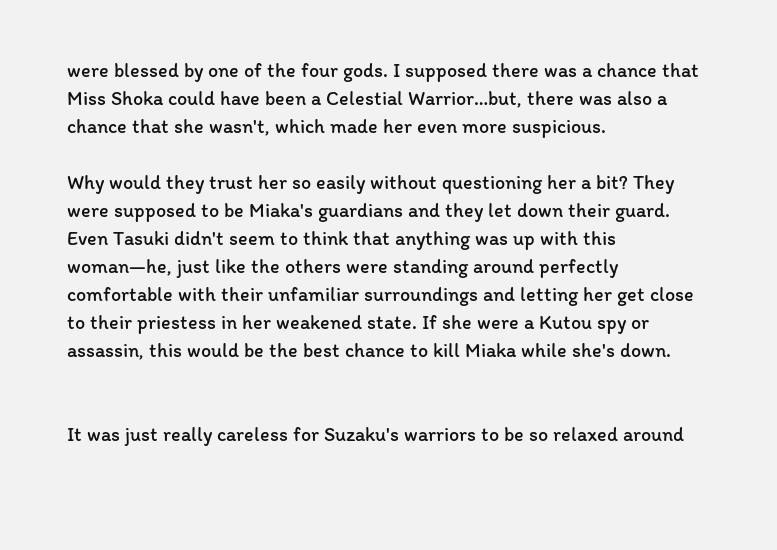were blessed by one of the four gods. I supposed there was a chance that Miss Shoka could have been a Celestial Warrior…but, there was also a chance that she wasn't, which made her even more suspicious.

Why would they trust her so easily without questioning her a bit? They were supposed to be Miaka's guardians and they let down their guard. Even Tasuki didn't seem to think that anything was up with this woman—he, just like the others were standing around perfectly comfortable with their unfamiliar surroundings and letting her get close to their priestess in her weakened state. If she were a Kutou spy or assassin, this would be the best chance to kill Miaka while she's down.


It was just really careless for Suzaku's warriors to be so relaxed around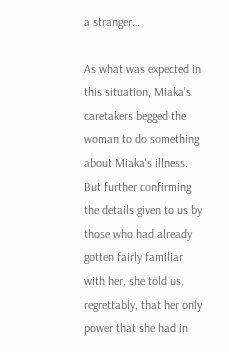a stranger…

As what was expected in this situation, Miaka's caretakers begged the woman to do something about Miaka's illness. But further confirming the details given to us by those who had already gotten fairly familiar with her, she told us, regrettably, that her only power that she had in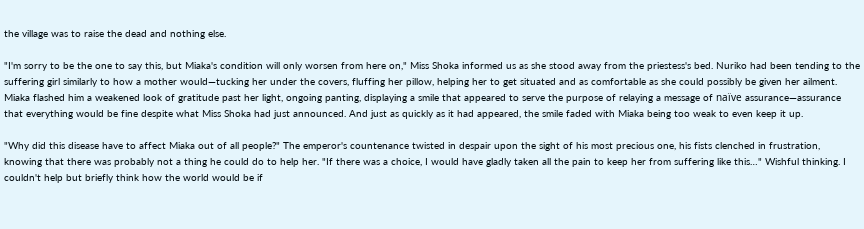the village was to raise the dead and nothing else.

"I'm sorry to be the one to say this, but Miaka's condition will only worsen from here on," Miss Shoka informed us as she stood away from the priestess's bed. Nuriko had been tending to the suffering girl similarly to how a mother would—tucking her under the covers, fluffing her pillow, helping her to get situated and as comfortable as she could possibly be given her ailment. Miaka flashed him a weakened look of gratitude past her light, ongoing panting, displaying a smile that appeared to serve the purpose of relaying a message of naïve assurance—assurance that everything would be fine despite what Miss Shoka had just announced. And just as quickly as it had appeared, the smile faded with Miaka being too weak to even keep it up.

"Why did this disease have to affect Miaka out of all people?" The emperor's countenance twisted in despair upon the sight of his most precious one, his fists clenched in frustration, knowing that there was probably not a thing he could do to help her. "If there was a choice, I would have gladly taken all the pain to keep her from suffering like this…" Wishful thinking. I couldn't help but briefly think how the world would be if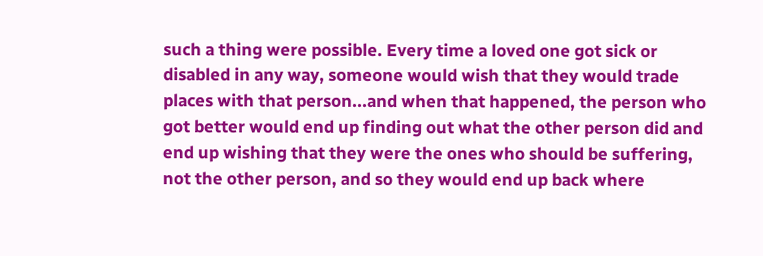such a thing were possible. Every time a loved one got sick or disabled in any way, someone would wish that they would trade places with that person...and when that happened, the person who got better would end up finding out what the other person did and end up wishing that they were the ones who should be suffering, not the other person, and so they would end up back where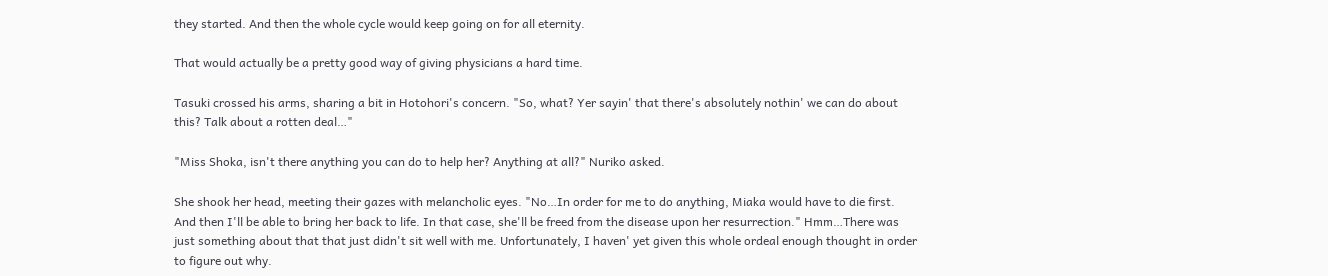they started. And then the whole cycle would keep going on for all eternity.

That would actually be a pretty good way of giving physicians a hard time.

Tasuki crossed his arms, sharing a bit in Hotohori's concern. "So, what? Yer sayin' that there's absolutely nothin' we can do about this? Talk about a rotten deal…"

"Miss Shoka, isn't there anything you can do to help her? Anything at all?" Nuriko asked.

She shook her head, meeting their gazes with melancholic eyes. "No…In order for me to do anything, Miaka would have to die first. And then I'll be able to bring her back to life. In that case, she'll be freed from the disease upon her resurrection." Hmm…There was just something about that that just didn't sit well with me. Unfortunately, I haven' yet given this whole ordeal enough thought in order to figure out why.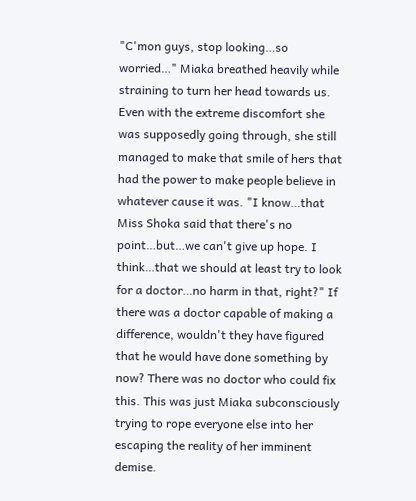"C'mon guys, stop looking…so worried…" Miaka breathed heavily while straining to turn her head towards us. Even with the extreme discomfort she was supposedly going through, she still managed to make that smile of hers that had the power to make people believe in whatever cause it was. "I know…that Miss Shoka said that there's no point…but…we can't give up hope. I think…that we should at least try to look for a doctor…no harm in that, right?" If there was a doctor capable of making a difference, wouldn't they have figured that he would have done something by now? There was no doctor who could fix this. This was just Miaka subconsciously trying to rope everyone else into her escaping the reality of her imminent demise.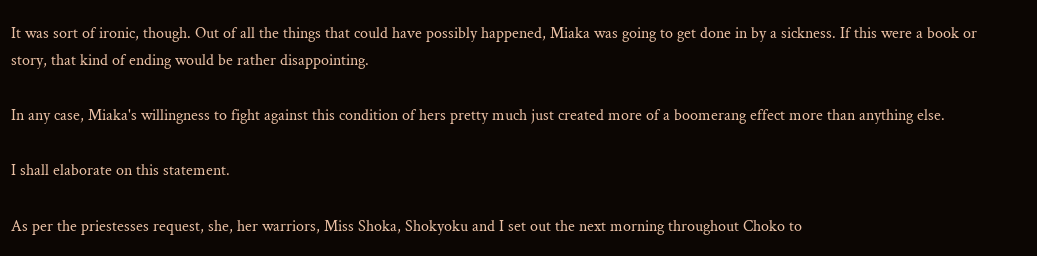It was sort of ironic, though. Out of all the things that could have possibly happened, Miaka was going to get done in by a sickness. If this were a book or story, that kind of ending would be rather disappointing.

In any case, Miaka's willingness to fight against this condition of hers pretty much just created more of a boomerang effect more than anything else.

I shall elaborate on this statement.

As per the priestesses request, she, her warriors, Miss Shoka, Shokyoku and I set out the next morning throughout Choko to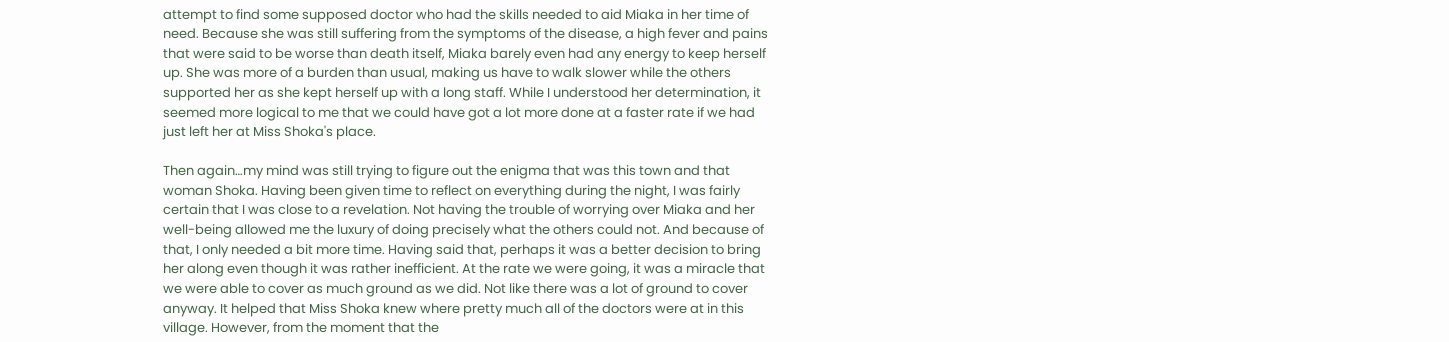attempt to find some supposed doctor who had the skills needed to aid Miaka in her time of need. Because she was still suffering from the symptoms of the disease, a high fever and pains that were said to be worse than death itself, Miaka barely even had any energy to keep herself up. She was more of a burden than usual, making us have to walk slower while the others supported her as she kept herself up with a long staff. While I understood her determination, it seemed more logical to me that we could have got a lot more done at a faster rate if we had just left her at Miss Shoka's place.

Then again…my mind was still trying to figure out the enigma that was this town and that woman Shoka. Having been given time to reflect on everything during the night, I was fairly certain that I was close to a revelation. Not having the trouble of worrying over Miaka and her well-being allowed me the luxury of doing precisely what the others could not. And because of that, I only needed a bit more time. Having said that, perhaps it was a better decision to bring her along even though it was rather inefficient. At the rate we were going, it was a miracle that we were able to cover as much ground as we did. Not like there was a lot of ground to cover anyway. It helped that Miss Shoka knew where pretty much all of the doctors were at in this village. However, from the moment that the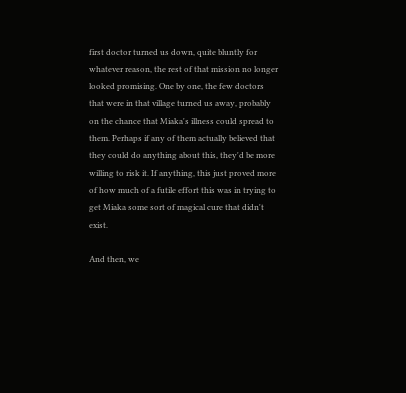first doctor turned us down, quite bluntly for whatever reason, the rest of that mission no longer looked promising. One by one, the few doctors that were in that village turned us away, probably on the chance that Miaka's illness could spread to them. Perhaps if any of them actually believed that they could do anything about this, they'd be more willing to risk it. If anything, this just proved more of how much of a futile effort this was in trying to get Miaka some sort of magical cure that didn't exist.

And then, we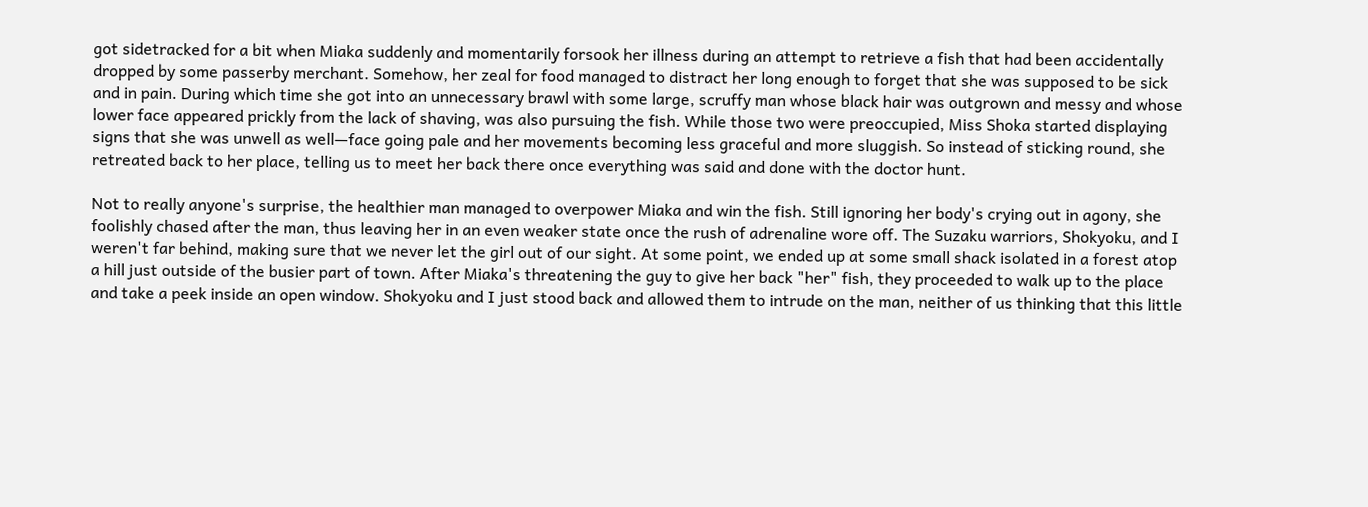got sidetracked for a bit when Miaka suddenly and momentarily forsook her illness during an attempt to retrieve a fish that had been accidentally dropped by some passerby merchant. Somehow, her zeal for food managed to distract her long enough to forget that she was supposed to be sick and in pain. During which time she got into an unnecessary brawl with some large, scruffy man whose black hair was outgrown and messy and whose lower face appeared prickly from the lack of shaving, was also pursuing the fish. While those two were preoccupied, Miss Shoka started displaying signs that she was unwell as well—face going pale and her movements becoming less graceful and more sluggish. So instead of sticking round, she retreated back to her place, telling us to meet her back there once everything was said and done with the doctor hunt.

Not to really anyone's surprise, the healthier man managed to overpower Miaka and win the fish. Still ignoring her body's crying out in agony, she foolishly chased after the man, thus leaving her in an even weaker state once the rush of adrenaline wore off. The Suzaku warriors, Shokyoku, and I weren't far behind, making sure that we never let the girl out of our sight. At some point, we ended up at some small shack isolated in a forest atop a hill just outside of the busier part of town. After Miaka's threatening the guy to give her back "her" fish, they proceeded to walk up to the place and take a peek inside an open window. Shokyoku and I just stood back and allowed them to intrude on the man, neither of us thinking that this little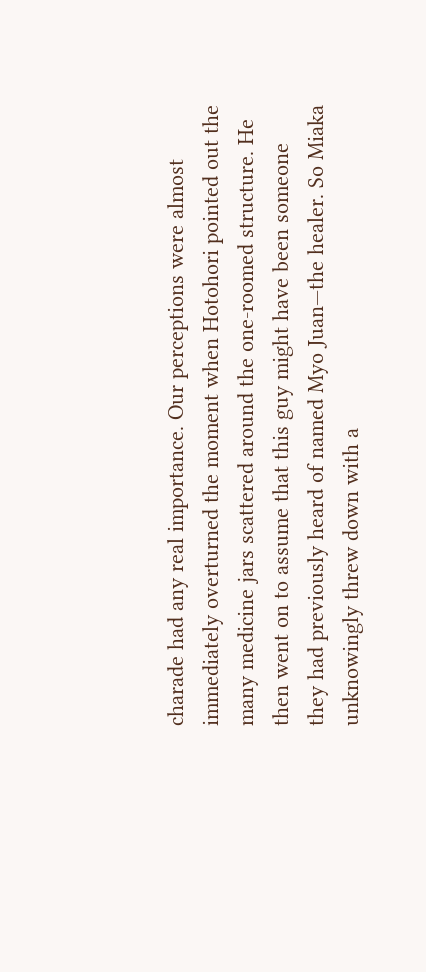charade had any real importance. Our perceptions were almost immediately overturned the moment when Hotohori pointed out the many medicine jars scattered around the one-roomed structure. He then went on to assume that this guy might have been someone they had previously heard of named Myo Juan—the healer. So Miaka unknowingly threw down with a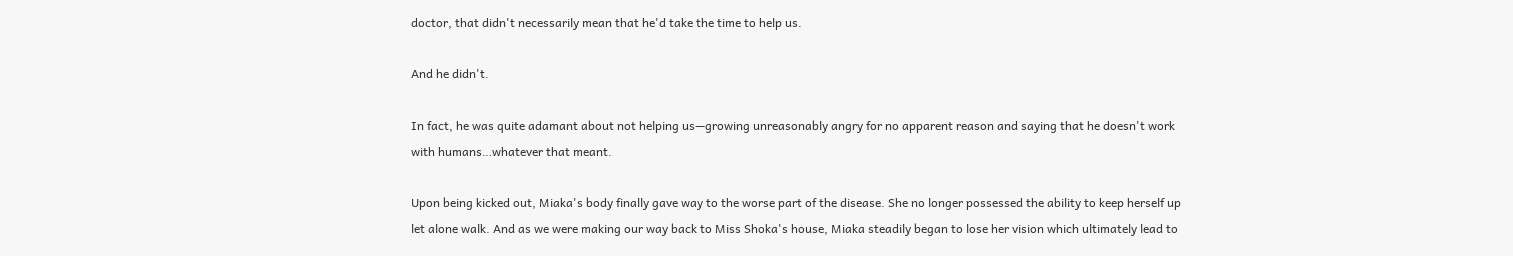doctor, that didn't necessarily mean that he'd take the time to help us.

And he didn't.

In fact, he was quite adamant about not helping us—growing unreasonably angry for no apparent reason and saying that he doesn't work with humans…whatever that meant.

Upon being kicked out, Miaka's body finally gave way to the worse part of the disease. She no longer possessed the ability to keep herself up let alone walk. And as we were making our way back to Miss Shoka's house, Miaka steadily began to lose her vision which ultimately lead to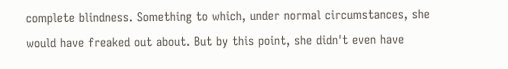complete blindness. Something to which, under normal circumstances, she would have freaked out about. But by this point, she didn't even have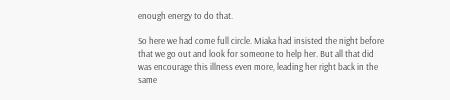enough energy to do that.

So here we had come full circle. Miaka had insisted the night before that we go out and look for someone to help her. But all that did was encourage this illness even more, leading her right back in the same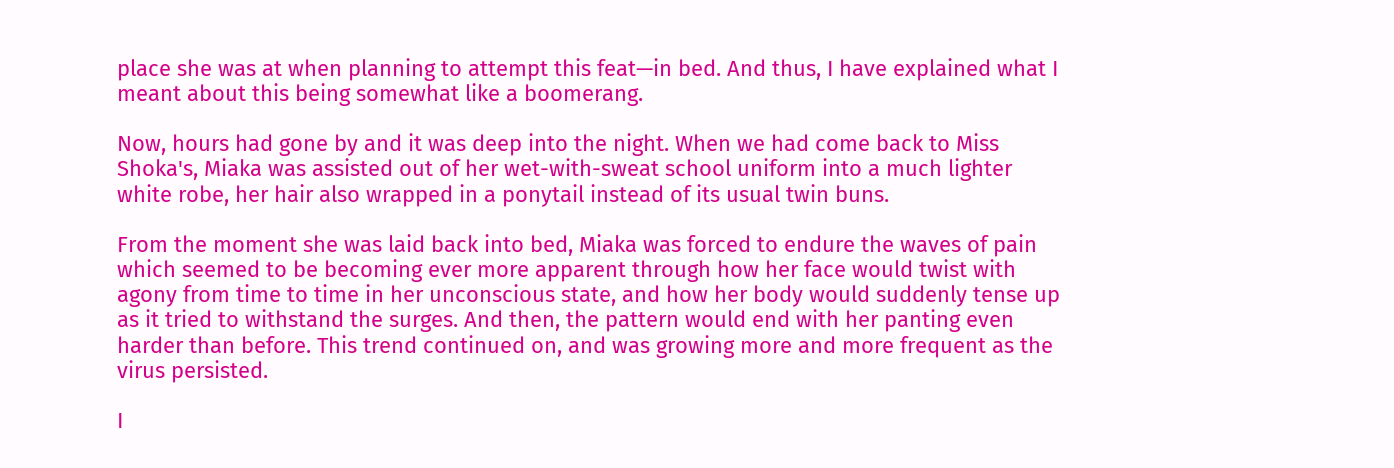place she was at when planning to attempt this feat—in bed. And thus, I have explained what I meant about this being somewhat like a boomerang.

Now, hours had gone by and it was deep into the night. When we had come back to Miss Shoka's, Miaka was assisted out of her wet-with-sweat school uniform into a much lighter white robe, her hair also wrapped in a ponytail instead of its usual twin buns.

From the moment she was laid back into bed, Miaka was forced to endure the waves of pain which seemed to be becoming ever more apparent through how her face would twist with agony from time to time in her unconscious state, and how her body would suddenly tense up as it tried to withstand the surges. And then, the pattern would end with her panting even harder than before. This trend continued on, and was growing more and more frequent as the virus persisted.

I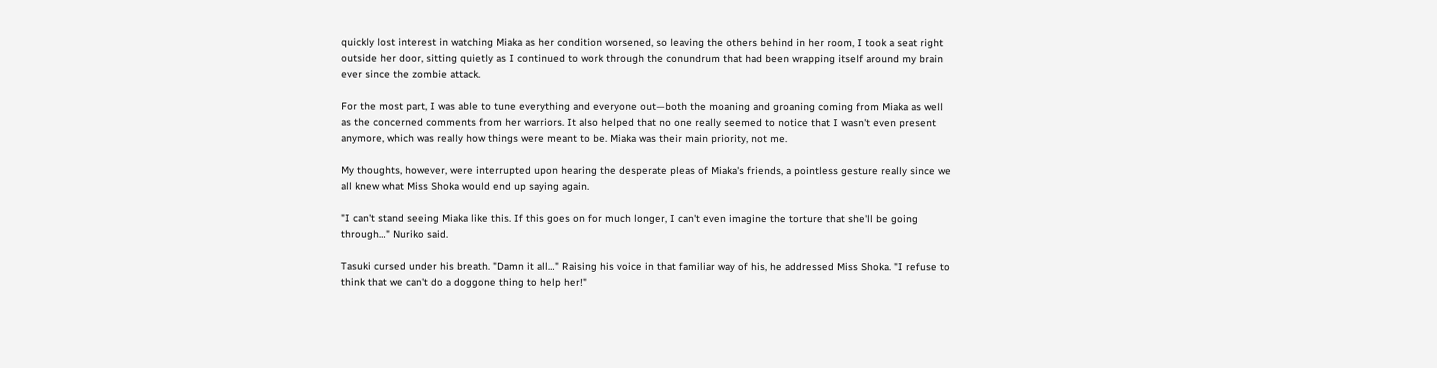quickly lost interest in watching Miaka as her condition worsened, so leaving the others behind in her room, I took a seat right outside her door, sitting quietly as I continued to work through the conundrum that had been wrapping itself around my brain ever since the zombie attack.

For the most part, I was able to tune everything and everyone out—both the moaning and groaning coming from Miaka as well as the concerned comments from her warriors. It also helped that no one really seemed to notice that I wasn't even present anymore, which was really how things were meant to be. Miaka was their main priority, not me.

My thoughts, however, were interrupted upon hearing the desperate pleas of Miaka's friends, a pointless gesture really since we all knew what Miss Shoka would end up saying again.

"I can't stand seeing Miaka like this. If this goes on for much longer, I can't even imagine the torture that she'll be going through…" Nuriko said.

Tasuki cursed under his breath. "Damn it all…" Raising his voice in that familiar way of his, he addressed Miss Shoka. "I refuse to think that we can't do a doggone thing to help her!"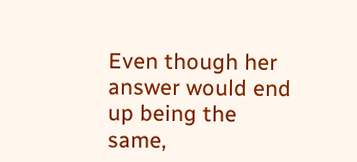Even though her answer would end up being the same,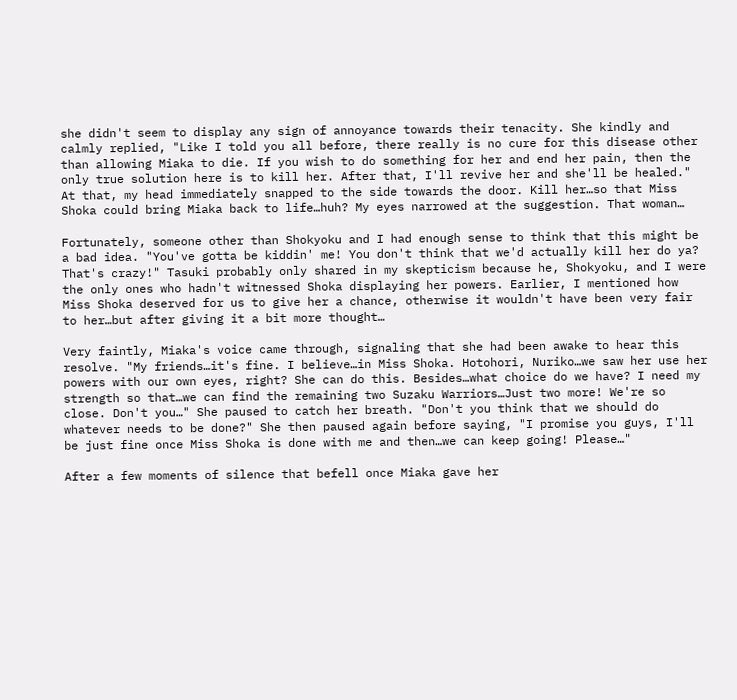she didn't seem to display any sign of annoyance towards their tenacity. She kindly and calmly replied, "Like I told you all before, there really is no cure for this disease other than allowing Miaka to die. If you wish to do something for her and end her pain, then the only true solution here is to kill her. After that, I'll revive her and she'll be healed." At that, my head immediately snapped to the side towards the door. Kill her…so that Miss Shoka could bring Miaka back to life…huh? My eyes narrowed at the suggestion. That woman…

Fortunately, someone other than Shokyoku and I had enough sense to think that this might be a bad idea. "You've gotta be kiddin' me! You don't think that we'd actually kill her do ya? That's crazy!" Tasuki probably only shared in my skepticism because he, Shokyoku, and I were the only ones who hadn't witnessed Shoka displaying her powers. Earlier, I mentioned how Miss Shoka deserved for us to give her a chance, otherwise it wouldn't have been very fair to her…but after giving it a bit more thought…

Very faintly, Miaka's voice came through, signaling that she had been awake to hear this resolve. "My friends…it's fine. I believe…in Miss Shoka. Hotohori, Nuriko…we saw her use her powers with our own eyes, right? She can do this. Besides…what choice do we have? I need my strength so that…we can find the remaining two Suzaku Warriors…Just two more! We're so close. Don't you…" She paused to catch her breath. "Don't you think that we should do whatever needs to be done?" She then paused again before saying, "I promise you guys, I'll be just fine once Miss Shoka is done with me and then…we can keep going! Please…"

After a few moments of silence that befell once Miaka gave her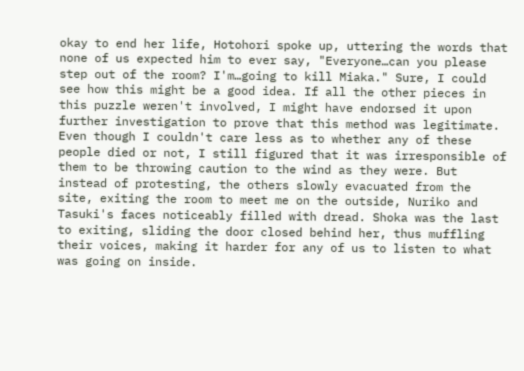okay to end her life, Hotohori spoke up, uttering the words that none of us expected him to ever say, "Everyone…can you please step out of the room? I'm…going to kill Miaka." Sure, I could see how this might be a good idea. If all the other pieces in this puzzle weren't involved, I might have endorsed it upon further investigation to prove that this method was legitimate. Even though I couldn't care less as to whether any of these people died or not, I still figured that it was irresponsible of them to be throwing caution to the wind as they were. But instead of protesting, the others slowly evacuated from the site, exiting the room to meet me on the outside, Nuriko and Tasuki's faces noticeably filled with dread. Shoka was the last to exiting, sliding the door closed behind her, thus muffling their voices, making it harder for any of us to listen to what was going on inside.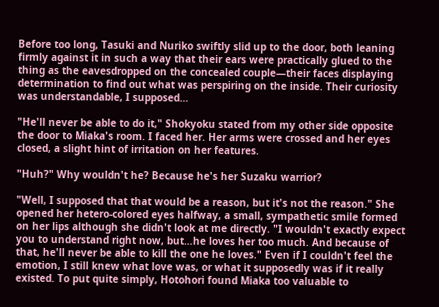Before too long, Tasuki and Nuriko swiftly slid up to the door, both leaning firmly against it in such a way that their ears were practically glued to the thing as the eavesdropped on the concealed couple—their faces displaying determination to find out what was perspiring on the inside. Their curiosity was understandable, I supposed…

"He'll never be able to do it," Shokyoku stated from my other side opposite the door to Miaka's room. I faced her. Her arms were crossed and her eyes closed, a slight hint of irritation on her features.

"Huh?" Why wouldn't he? Because he's her Suzaku warrior?

"Well, I supposed that that would be a reason, but it's not the reason." She opened her hetero-colored eyes halfway, a small, sympathetic smile formed on her lips although she didn't look at me directly. "I wouldn't exactly expect you to understand right now, but…he loves her too much. And because of that, he'll never be able to kill the one he loves." Even if I couldn't feel the emotion, I still knew what love was, or what it supposedly was if it really existed. To put quite simply, Hotohori found Miaka too valuable to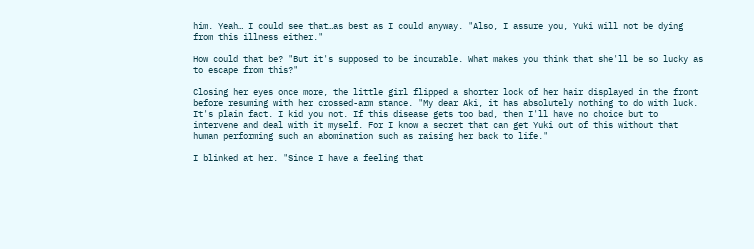him. Yeah… I could see that…as best as I could anyway. "Also, I assure you, Yuki will not be dying from this illness either."

How could that be? "But it's supposed to be incurable. What makes you think that she'll be so lucky as to escape from this?"

Closing her eyes once more, the little girl flipped a shorter lock of her hair displayed in the front before resuming with her crossed-arm stance. "My dear Aki, it has absolutely nothing to do with luck. It's plain fact. I kid you not. If this disease gets too bad, then I'll have no choice but to intervene and deal with it myself. For I know a secret that can get Yuki out of this without that human performing such an abomination such as raising her back to life."

I blinked at her. "Since I have a feeling that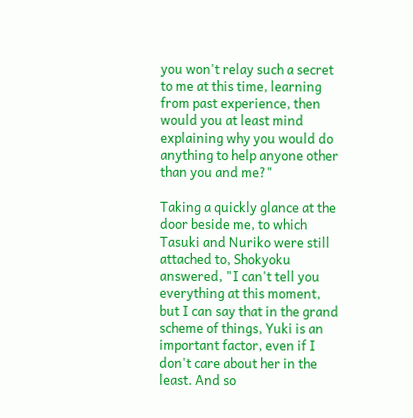you won't relay such a secret to me at this time, learning from past experience, then would you at least mind explaining why you would do anything to help anyone other than you and me?"

Taking a quickly glance at the door beside me, to which Tasuki and Nuriko were still attached to, Shokyoku answered, "I can't tell you everything at this moment, but I can say that in the grand scheme of things, Yuki is an important factor, even if I don't care about her in the least. And so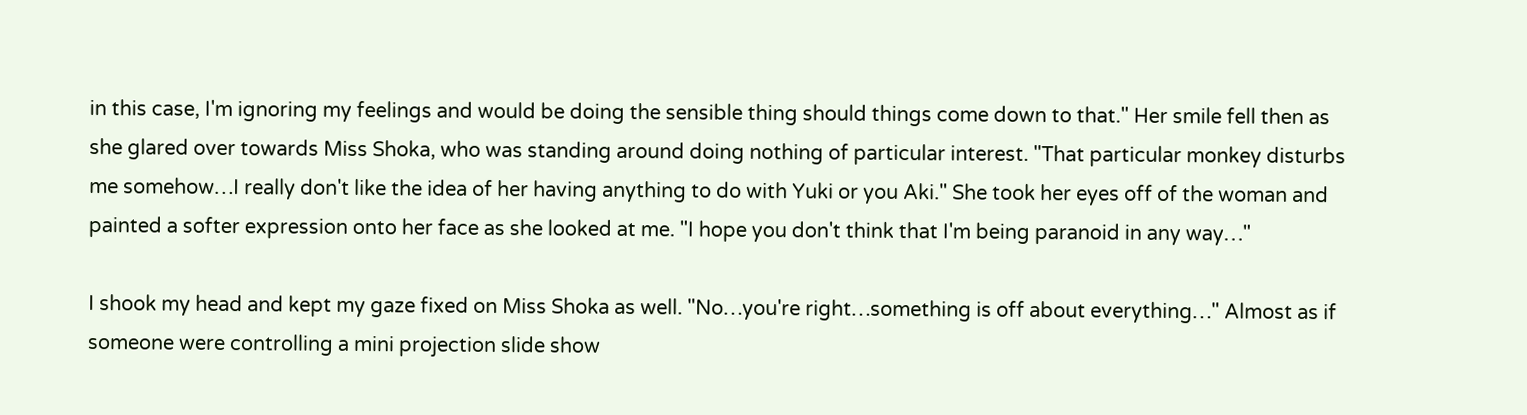in this case, I'm ignoring my feelings and would be doing the sensible thing should things come down to that." Her smile fell then as she glared over towards Miss Shoka, who was standing around doing nothing of particular interest. "That particular monkey disturbs me somehow…I really don't like the idea of her having anything to do with Yuki or you Aki." She took her eyes off of the woman and painted a softer expression onto her face as she looked at me. "I hope you don't think that I'm being paranoid in any way…"

I shook my head and kept my gaze fixed on Miss Shoka as well. "No…you're right…something is off about everything…" Almost as if someone were controlling a mini projection slide show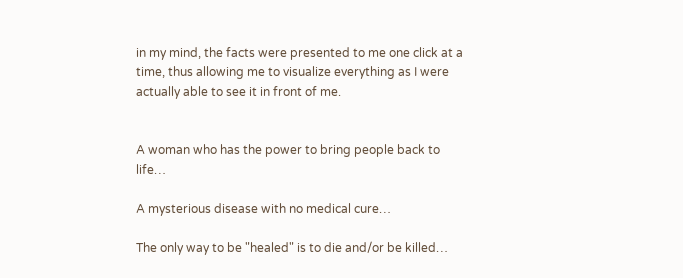in my mind, the facts were presented to me one click at a time, thus allowing me to visualize everything as I were actually able to see it in front of me.


A woman who has the power to bring people back to life…

A mysterious disease with no medical cure…

The only way to be "healed" is to die and/or be killed…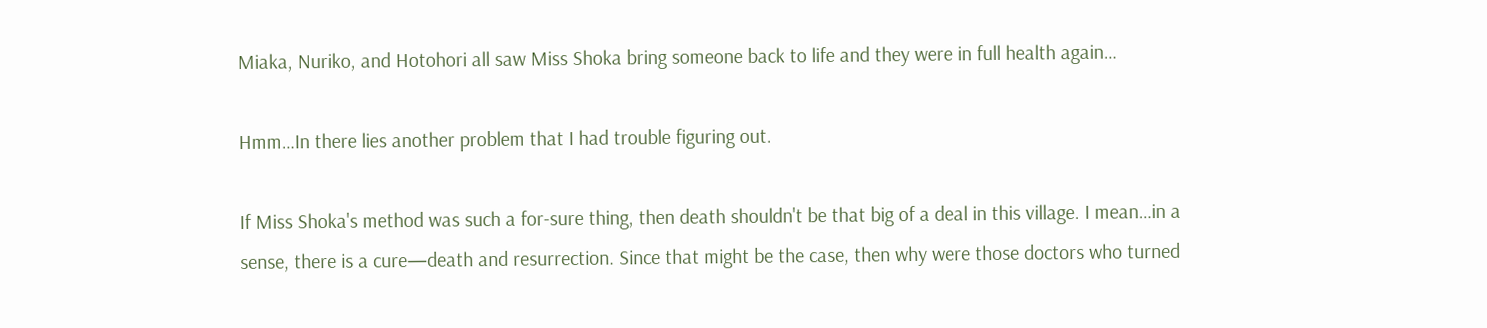Miaka, Nuriko, and Hotohori all saw Miss Shoka bring someone back to life and they were in full health again…

Hmm…In there lies another problem that I had trouble figuring out.

If Miss Shoka's method was such a for-sure thing, then death shouldn't be that big of a deal in this village. I mean…in a sense, there is a cure—death and resurrection. Since that might be the case, then why were those doctors who turned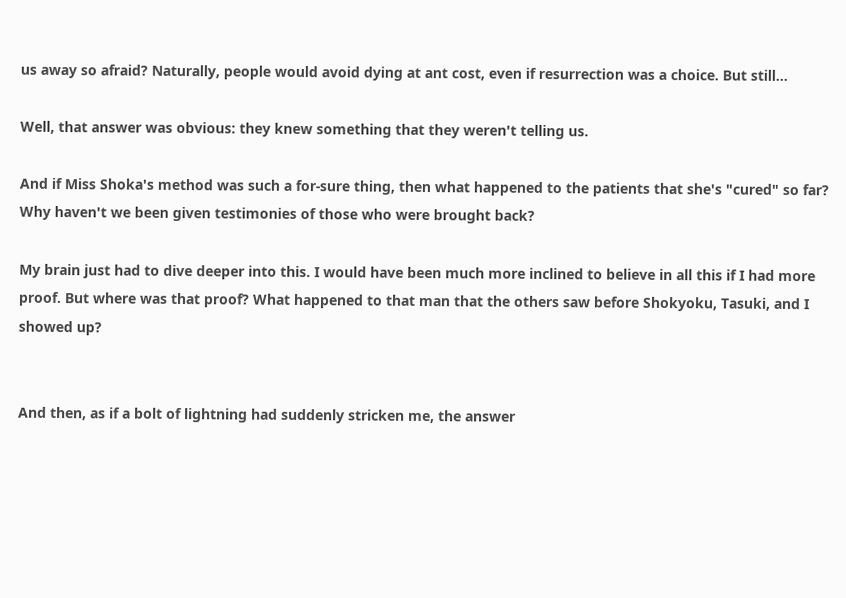us away so afraid? Naturally, people would avoid dying at ant cost, even if resurrection was a choice. But still…

Well, that answer was obvious: they knew something that they weren't telling us.

And if Miss Shoka's method was such a for-sure thing, then what happened to the patients that she's "cured" so far? Why haven't we been given testimonies of those who were brought back?

My brain just had to dive deeper into this. I would have been much more inclined to believe in all this if I had more proof. But where was that proof? What happened to that man that the others saw before Shokyoku, Tasuki, and I showed up?


And then, as if a bolt of lightning had suddenly stricken me, the answer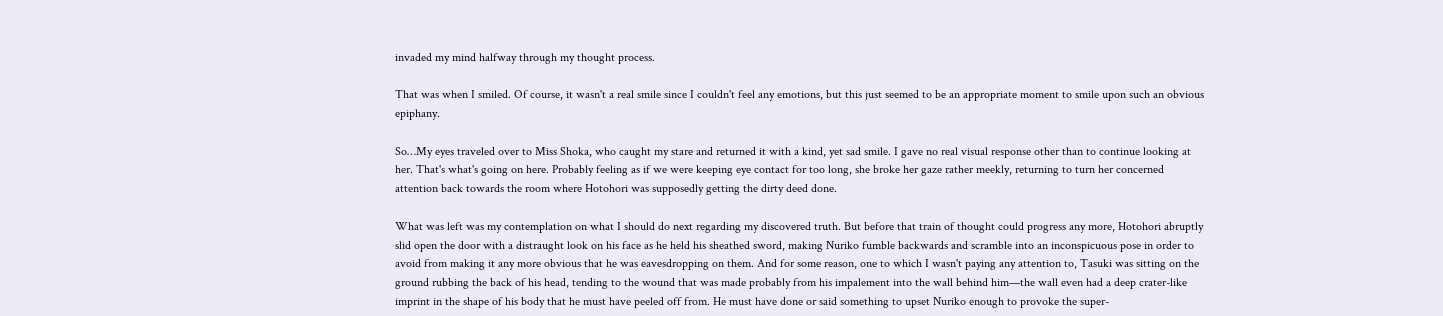invaded my mind halfway through my thought process.

That was when I smiled. Of course, it wasn't a real smile since I couldn't feel any emotions, but this just seemed to be an appropriate moment to smile upon such an obvious epiphany.

So…My eyes traveled over to Miss Shoka, who caught my stare and returned it with a kind, yet sad smile. I gave no real visual response other than to continue looking at her. That's what's going on here. Probably feeling as if we were keeping eye contact for too long, she broke her gaze rather meekly, returning to turn her concerned attention back towards the room where Hotohori was supposedly getting the dirty deed done.

What was left was my contemplation on what I should do next regarding my discovered truth. But before that train of thought could progress any more, Hotohori abruptly slid open the door with a distraught look on his face as he held his sheathed sword, making Nuriko fumble backwards and scramble into an inconspicuous pose in order to avoid from making it any more obvious that he was eavesdropping on them. And for some reason, one to which I wasn't paying any attention to, Tasuki was sitting on the ground rubbing the back of his head, tending to the wound that was made probably from his impalement into the wall behind him—the wall even had a deep crater-like imprint in the shape of his body that he must have peeled off from. He must have done or said something to upset Nuriko enough to provoke the super-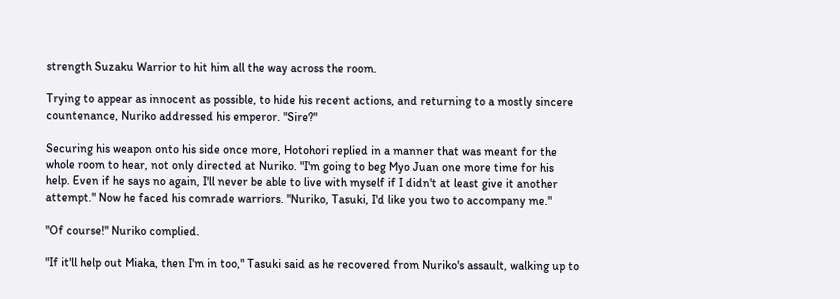strength Suzaku Warrior to hit him all the way across the room.

Trying to appear as innocent as possible, to hide his recent actions, and returning to a mostly sincere countenance, Nuriko addressed his emperor. "Sire?"

Securing his weapon onto his side once more, Hotohori replied in a manner that was meant for the whole room to hear, not only directed at Nuriko. "I'm going to beg Myo Juan one more time for his help. Even if he says no again, I'll never be able to live with myself if I didn't at least give it another attempt." Now he faced his comrade warriors. "Nuriko, Tasuki, I'd like you two to accompany me."

"Of course!" Nuriko complied.

"If it'll help out Miaka, then I'm in too," Tasuki said as he recovered from Nuriko's assault, walking up to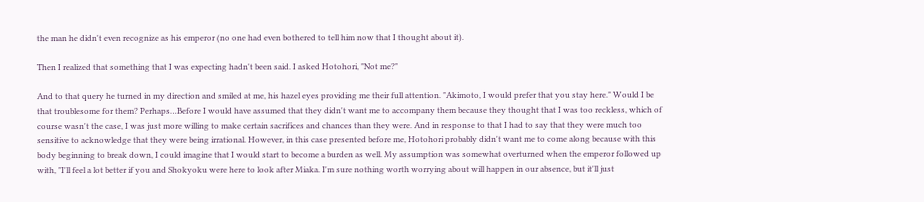the man he didn't even recognize as his emperor (no one had even bothered to tell him now that I thought about it).

Then I realized that something that I was expecting hadn't been said. I asked Hotohori, "Not me?"

And to that query he turned in my direction and smiled at me, his hazel eyes providing me their full attention. "Akimoto, I would prefer that you stay here." Would I be that troublesome for them? Perhaps…Before I would have assumed that they didn't want me to accompany them because they thought that I was too reckless, which of course wasn't the case, I was just more willing to make certain sacrifices and chances than they were. And in response to that I had to say that they were much too sensitive to acknowledge that they were being irrational. However, in this case presented before me, Hotohori probably didn't want me to come along because with this body beginning to break down, I could imagine that I would start to become a burden as well. My assumption was somewhat overturned when the emperor followed up with, "I'll feel a lot better if you and Shokyoku were here to look after Miaka. I'm sure nothing worth worrying about will happen in our absence, but it'll just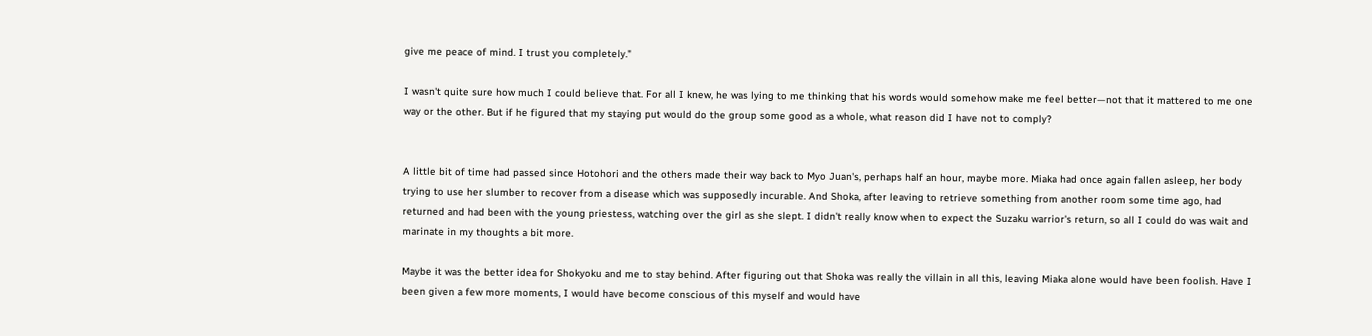give me peace of mind. I trust you completely."

I wasn't quite sure how much I could believe that. For all I knew, he was lying to me thinking that his words would somehow make me feel better—not that it mattered to me one way or the other. But if he figured that my staying put would do the group some good as a whole, what reason did I have not to comply?


A little bit of time had passed since Hotohori and the others made their way back to Myo Juan's, perhaps half an hour, maybe more. Miaka had once again fallen asleep, her body trying to use her slumber to recover from a disease which was supposedly incurable. And Shoka, after leaving to retrieve something from another room some time ago, had returned and had been with the young priestess, watching over the girl as she slept. I didn't really know when to expect the Suzaku warrior's return, so all I could do was wait and marinate in my thoughts a bit more.

Maybe it was the better idea for Shokyoku and me to stay behind. After figuring out that Shoka was really the villain in all this, leaving Miaka alone would have been foolish. Have I been given a few more moments, I would have become conscious of this myself and would have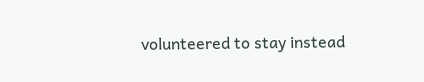volunteered to stay instead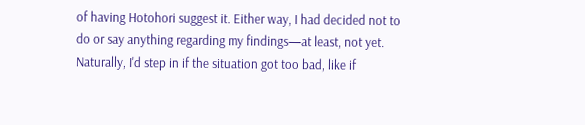of having Hotohori suggest it. Either way, I had decided not to do or say anything regarding my findings—at least, not yet. Naturally, I'd step in if the situation got too bad, like if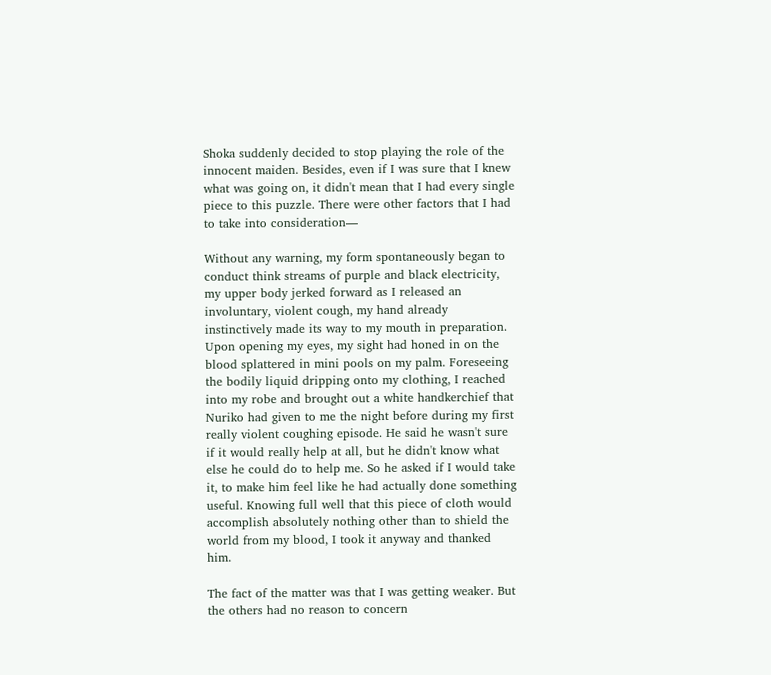Shoka suddenly decided to stop playing the role of the innocent maiden. Besides, even if I was sure that I knew what was going on, it didn't mean that I had every single piece to this puzzle. There were other factors that I had to take into consideration—

Without any warning, my form spontaneously began to conduct think streams of purple and black electricity, my upper body jerked forward as I released an involuntary, violent cough, my hand already instinctively made its way to my mouth in preparation. Upon opening my eyes, my sight had honed in on the blood splattered in mini pools on my palm. Foreseeing the bodily liquid dripping onto my clothing, I reached into my robe and brought out a white handkerchief that Nuriko had given to me the night before during my first really violent coughing episode. He said he wasn't sure if it would really help at all, but he didn't know what else he could do to help me. So he asked if I would take it, to make him feel like he had actually done something useful. Knowing full well that this piece of cloth would accomplish absolutely nothing other than to shield the world from my blood, I took it anyway and thanked him.

The fact of the matter was that I was getting weaker. But the others had no reason to concern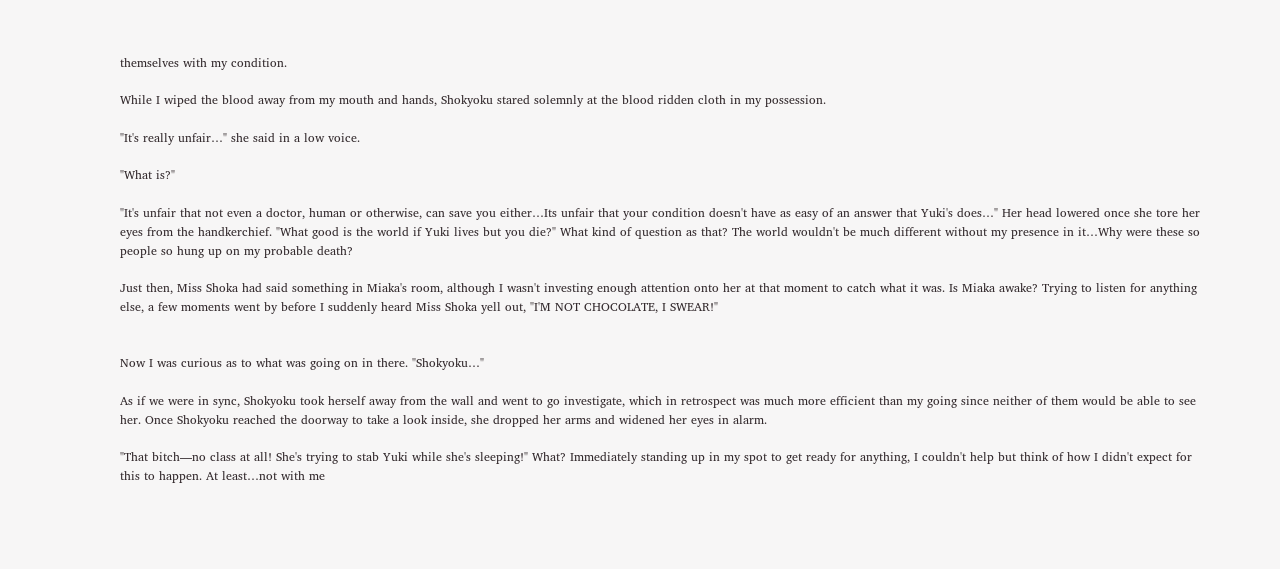themselves with my condition.

While I wiped the blood away from my mouth and hands, Shokyoku stared solemnly at the blood ridden cloth in my possession.

"It's really unfair…" she said in a low voice.

"What is?"

"It's unfair that not even a doctor, human or otherwise, can save you either…Its unfair that your condition doesn't have as easy of an answer that Yuki's does…" Her head lowered once she tore her eyes from the handkerchief. "What good is the world if Yuki lives but you die?" What kind of question as that? The world wouldn't be much different without my presence in it…Why were these so people so hung up on my probable death?

Just then, Miss Shoka had said something in Miaka's room, although I wasn't investing enough attention onto her at that moment to catch what it was. Is Miaka awake? Trying to listen for anything else, a few moments went by before I suddenly heard Miss Shoka yell out, "I'M NOT CHOCOLATE, I SWEAR!"


Now I was curious as to what was going on in there. "Shokyoku…"

As if we were in sync, Shokyoku took herself away from the wall and went to go investigate, which in retrospect was much more efficient than my going since neither of them would be able to see her. Once Shokyoku reached the doorway to take a look inside, she dropped her arms and widened her eyes in alarm.

"That bitch—no class at all! She's trying to stab Yuki while she's sleeping!" What? Immediately standing up in my spot to get ready for anything, I couldn't help but think of how I didn't expect for this to happen. At least…not with me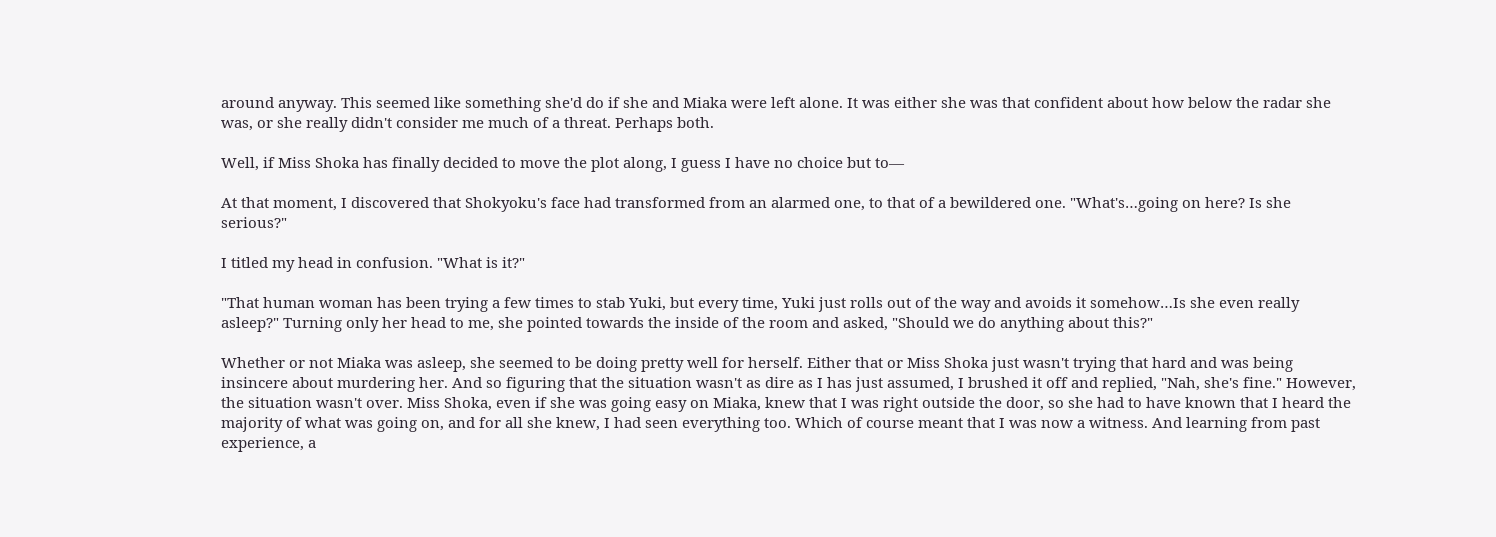around anyway. This seemed like something she'd do if she and Miaka were left alone. It was either she was that confident about how below the radar she was, or she really didn't consider me much of a threat. Perhaps both.

Well, if Miss Shoka has finally decided to move the plot along, I guess I have no choice but to—

At that moment, I discovered that Shokyoku's face had transformed from an alarmed one, to that of a bewildered one. "What's…going on here? Is she serious?"

I titled my head in confusion. "What is it?"

"That human woman has been trying a few times to stab Yuki, but every time, Yuki just rolls out of the way and avoids it somehow…Is she even really asleep?" Turning only her head to me, she pointed towards the inside of the room and asked, "Should we do anything about this?"

Whether or not Miaka was asleep, she seemed to be doing pretty well for herself. Either that or Miss Shoka just wasn't trying that hard and was being insincere about murdering her. And so figuring that the situation wasn't as dire as I has just assumed, I brushed it off and replied, "Nah, she's fine." However, the situation wasn't over. Miss Shoka, even if she was going easy on Miaka, knew that I was right outside the door, so she had to have known that I heard the majority of what was going on, and for all she knew, I had seen everything too. Which of course meant that I was now a witness. And learning from past experience, a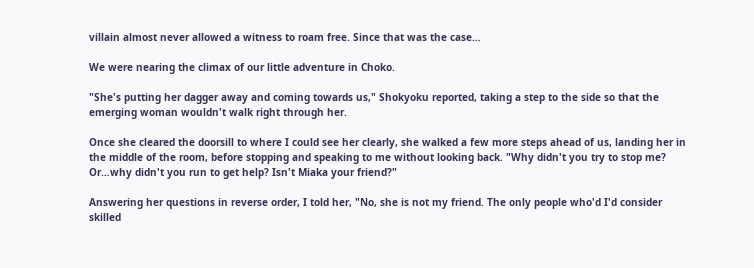villain almost never allowed a witness to roam free. Since that was the case…

We were nearing the climax of our little adventure in Choko.

"She's putting her dagger away and coming towards us," Shokyoku reported, taking a step to the side so that the emerging woman wouldn't walk right through her.

Once she cleared the doorsill to where I could see her clearly, she walked a few more steps ahead of us, landing her in the middle of the room, before stopping and speaking to me without looking back. "Why didn't you try to stop me? Or…why didn't you run to get help? Isn't Miaka your friend?"

Answering her questions in reverse order, I told her, "No, she is not my friend. The only people who'd I'd consider skilled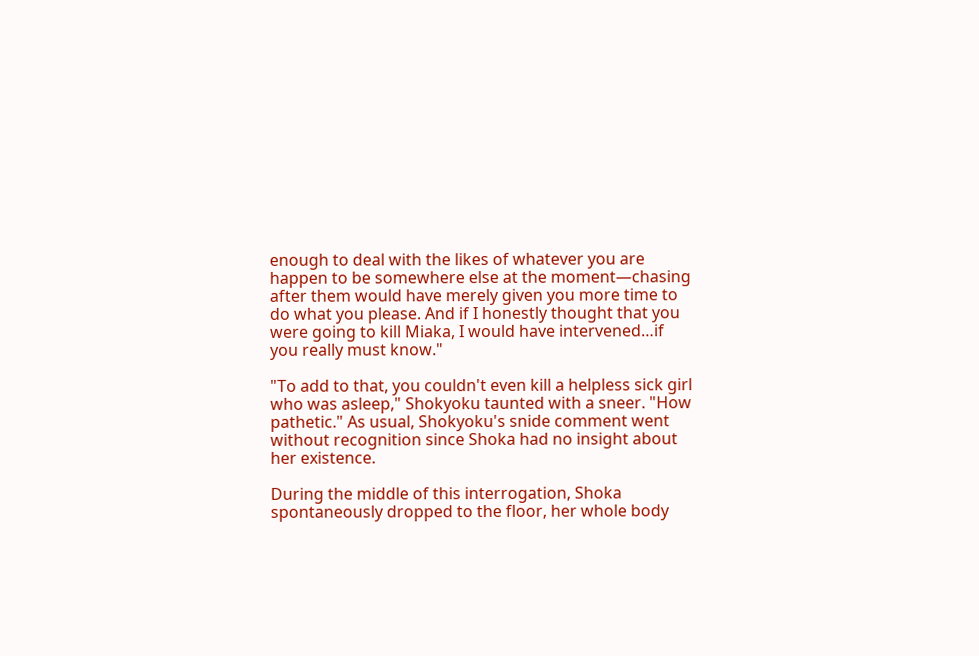enough to deal with the likes of whatever you are happen to be somewhere else at the moment—chasing after them would have merely given you more time to do what you please. And if I honestly thought that you were going to kill Miaka, I would have intervened…if you really must know."

"To add to that, you couldn't even kill a helpless sick girl who was asleep," Shokyoku taunted with a sneer. "How pathetic." As usual, Shokyoku's snide comment went without recognition since Shoka had no insight about her existence.

During the middle of this interrogation, Shoka spontaneously dropped to the floor, her whole body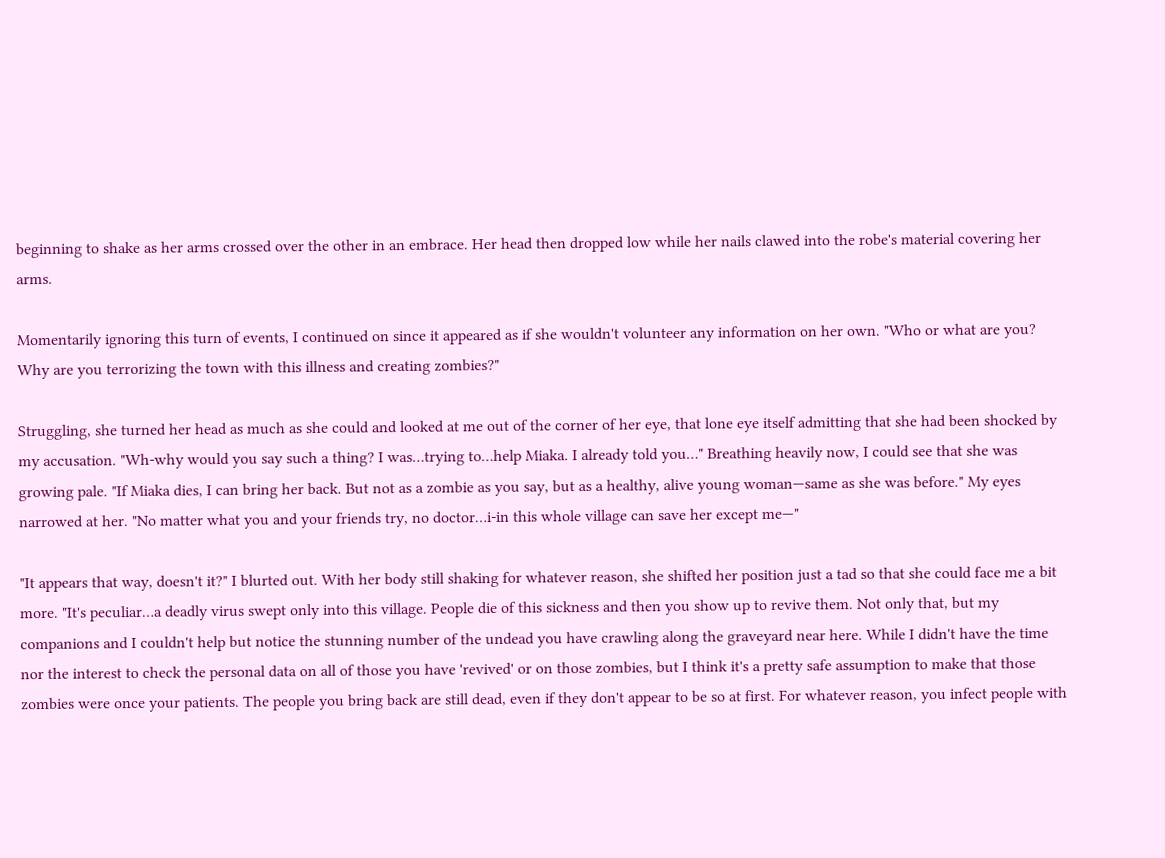beginning to shake as her arms crossed over the other in an embrace. Her head then dropped low while her nails clawed into the robe's material covering her arms.

Momentarily ignoring this turn of events, I continued on since it appeared as if she wouldn't volunteer any information on her own. "Who or what are you? Why are you terrorizing the town with this illness and creating zombies?"

Struggling, she turned her head as much as she could and looked at me out of the corner of her eye, that lone eye itself admitting that she had been shocked by my accusation. "Wh-why would you say such a thing? I was…trying to…help Miaka. I already told you…" Breathing heavily now, I could see that she was growing pale. "If Miaka dies, I can bring her back. But not as a zombie as you say, but as a healthy, alive young woman—same as she was before." My eyes narrowed at her. "No matter what you and your friends try, no doctor…i-in this whole village can save her except me—"

"It appears that way, doesn't it?" I blurted out. With her body still shaking for whatever reason, she shifted her position just a tad so that she could face me a bit more. "It's peculiar…a deadly virus swept only into this village. People die of this sickness and then you show up to revive them. Not only that, but my companions and I couldn't help but notice the stunning number of the undead you have crawling along the graveyard near here. While I didn't have the time nor the interest to check the personal data on all of those you have 'revived' or on those zombies, but I think it's a pretty safe assumption to make that those zombies were once your patients. The people you bring back are still dead, even if they don't appear to be so at first. For whatever reason, you infect people with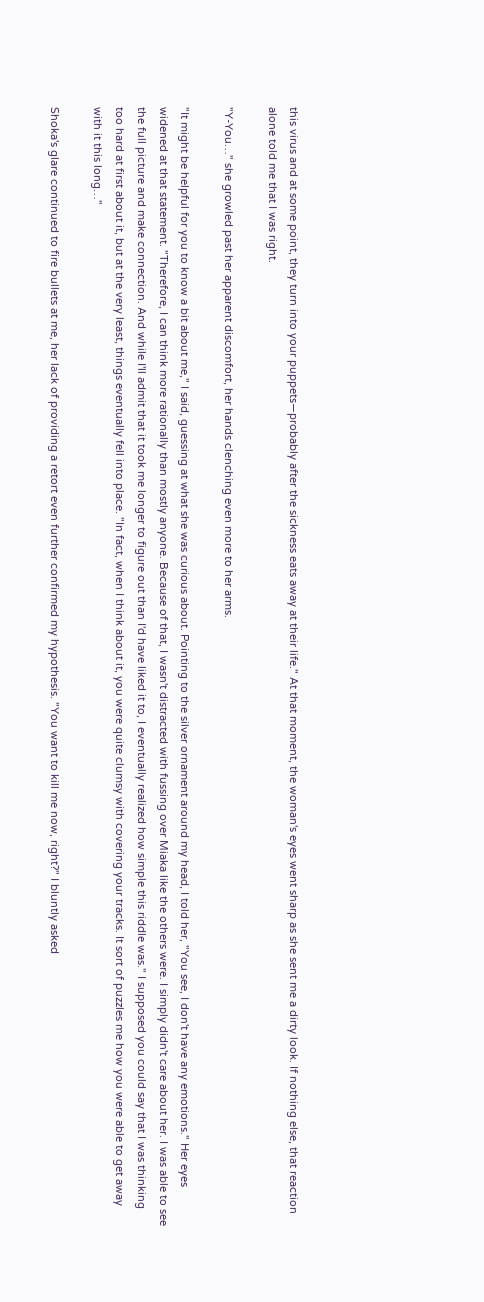this virus and at some point, they turn into your puppets—probably after the sickness eats away at their life." At that moment, the woman's eyes went sharp as she sent me a dirty look. If nothing else, that reaction alone told me that I was right.

"Y-You…" she growled past her apparent discomfort, her hands clenching even more to her arms.

"It might be helpful for you to know a bit about me," I said, guessing at what she was curious about. Pointing to the silver ornament around my head, I told her, "You see, I don't have any emotions." Her eyes widened at that statement. "Therefore, I can think more rationally than mostly anyone. Because of that, I wasn't distracted with fussing over Miaka like the others were. I simply didn't care about her. I was able to see the full picture and make connection. And while I'll admit that it took me longer to figure out than I'd have liked it to, I eventually realized how simple this riddle was." I supposed you could say that I was thinking too hard at first about it, but at the very least, things eventually fell into place. "In fact, when I think about it, you were quite clumsy with covering your tracks. It sort of puzzles me how you were able to get away with it this long…"

Shoka's glare continued to fire bullets at me, her lack of providing a retort even further confirmed my hypothesis. "You want to kill me now, right?" I bluntly asked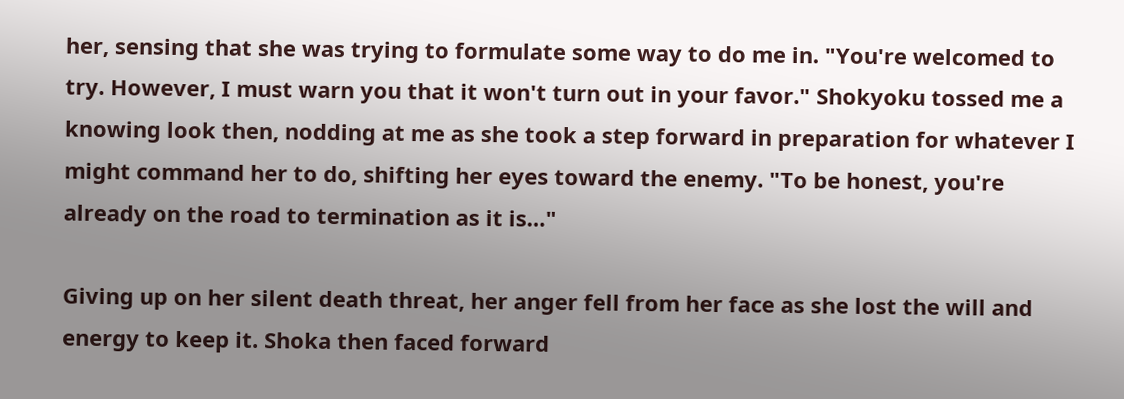her, sensing that she was trying to formulate some way to do me in. "You're welcomed to try. However, I must warn you that it won't turn out in your favor." Shokyoku tossed me a knowing look then, nodding at me as she took a step forward in preparation for whatever I might command her to do, shifting her eyes toward the enemy. "To be honest, you're already on the road to termination as it is…"

Giving up on her silent death threat, her anger fell from her face as she lost the will and energy to keep it. Shoka then faced forward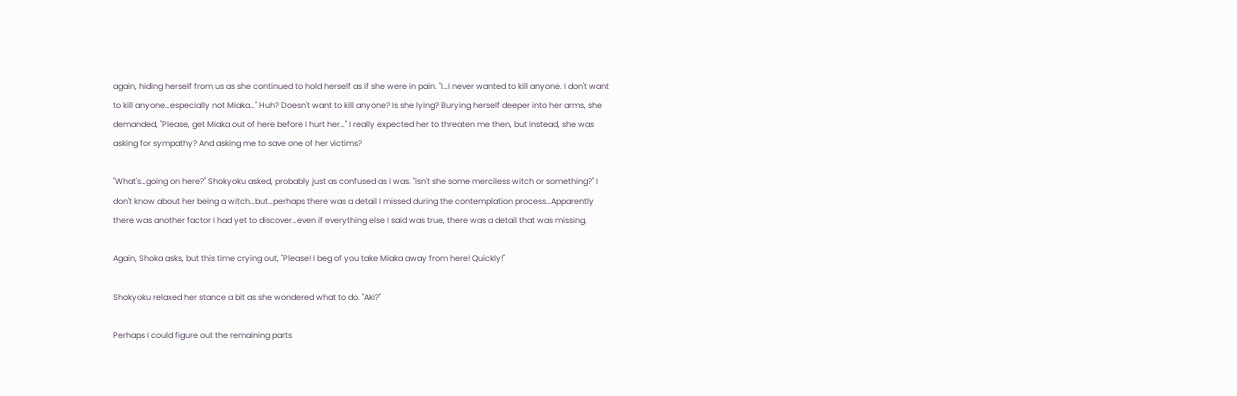again, hiding herself from us as she continued to hold herself as if she were in pain. "I…I never wanted to kill anyone. I don't want to kill anyone…especially not Miaka…" Huh? Doesn't want to kill anyone? Is she lying? Burying herself deeper into her arms, she demanded, "Please, get Miaka out of here before I hurt her…" I really expected her to threaten me then, but instead, she was asking for sympathy? And asking me to save one of her victims?

"What's…going on here?" Shokyoku asked, probably just as confused as I was. "Isn't she some merciless witch or something?" I don't know about her being a witch…but…perhaps there was a detail I missed during the contemplation process…Apparently there was another factor I had yet to discover…even if everything else I said was true, there was a detail that was missing.

Again, Shoka asks, but this time crying out, "Please! I beg of you take Miaka away from here! Quickly!"

Shokyoku relaxed her stance a bit as she wondered what to do. "Aki?"

Perhaps I could figure out the remaining parts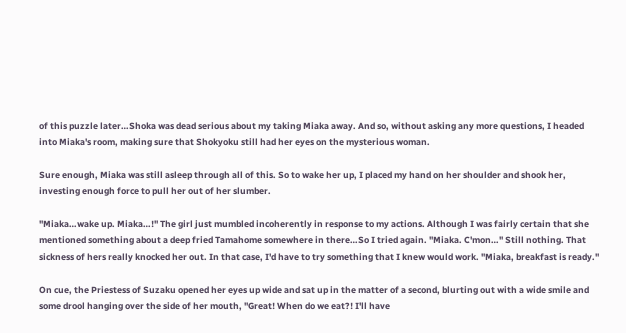of this puzzle later…Shoka was dead serious about my taking Miaka away. And so, without asking any more questions, I headed into Miaka's room, making sure that Shokyoku still had her eyes on the mysterious woman.

Sure enough, Miaka was still asleep through all of this. So to wake her up, I placed my hand on her shoulder and shook her, investing enough force to pull her out of her slumber.

"Miaka…wake up. Miaka…!" The girl just mumbled incoherently in response to my actions. Although I was fairly certain that she mentioned something about a deep fried Tamahome somewhere in there…So I tried again. "Miaka. C'mon…" Still nothing. That sickness of hers really knocked her out. In that case, I'd have to try something that I knew would work. "Miaka, breakfast is ready."

On cue, the Priestess of Suzaku opened her eyes up wide and sat up in the matter of a second, blurting out with a wide smile and some drool hanging over the side of her mouth, "Great! When do we eat?! I'll have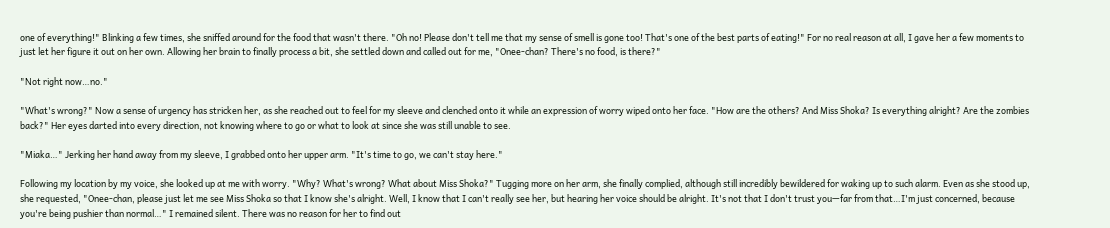one of everything!" Blinking a few times, she sniffed around for the food that wasn't there. "Oh no! Please don't tell me that my sense of smell is gone too! That's one of the best parts of eating!" For no real reason at all, I gave her a few moments to just let her figure it out on her own. Allowing her brain to finally process a bit, she settled down and called out for me, "Onee-chan? There's no food, is there?"

"Not right now…no."

"What's wrong?" Now a sense of urgency has stricken her, as she reached out to feel for my sleeve and clenched onto it while an expression of worry wiped onto her face. "How are the others? And Miss Shoka? Is everything alright? Are the zombies back?" Her eyes darted into every direction, not knowing where to go or what to look at since she was still unable to see.

"Miaka…" Jerking her hand away from my sleeve, I grabbed onto her upper arm. "It's time to go, we can't stay here."

Following my location by my voice, she looked up at me with worry. "Why? What's wrong? What about Miss Shoka?" Tugging more on her arm, she finally complied, although still incredibly bewildered for waking up to such alarm. Even as she stood up, she requested, "Onee-chan, please just let me see Miss Shoka so that I know she's alright. Well, I know that I can't really see her, but hearing her voice should be alright. It's not that I don't trust you—far from that…I'm just concerned, because you're being pushier than normal…" I remained silent. There was no reason for her to find out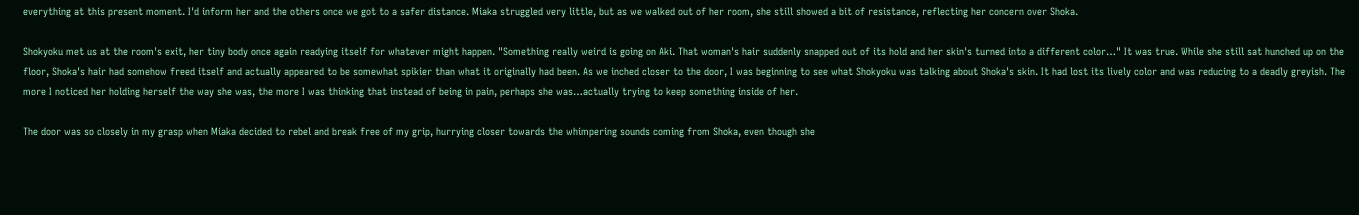everything at this present moment. I'd inform her and the others once we got to a safer distance. Miaka struggled very little, but as we walked out of her room, she still showed a bit of resistance, reflecting her concern over Shoka.

Shokyoku met us at the room's exit, her tiny body once again readying itself for whatever might happen. "Something really weird is going on Aki. That woman's hair suddenly snapped out of its hold and her skin's turned into a different color…" It was true. While she still sat hunched up on the floor, Shoka's hair had somehow freed itself and actually appeared to be somewhat spikier than what it originally had been. As we inched closer to the door, I was beginning to see what Shokyoku was talking about Shoka's skin. It had lost its lively color and was reducing to a deadly greyish. The more I noticed her holding herself the way she was, the more I was thinking that instead of being in pain, perhaps she was…actually trying to keep something inside of her.

The door was so closely in my grasp when Miaka decided to rebel and break free of my grip, hurrying closer towards the whimpering sounds coming from Shoka, even though she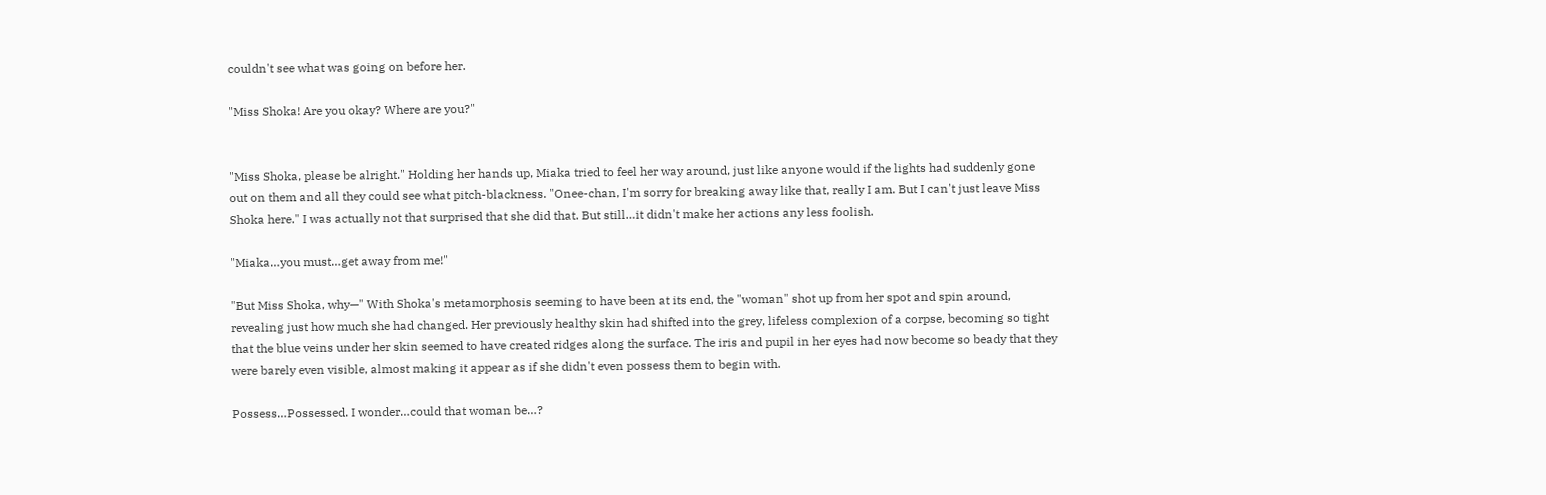couldn't see what was going on before her.

"Miss Shoka! Are you okay? Where are you?"


"Miss Shoka, please be alright." Holding her hands up, Miaka tried to feel her way around, just like anyone would if the lights had suddenly gone out on them and all they could see what pitch-blackness. "Onee-chan, I'm sorry for breaking away like that, really I am. But I can't just leave Miss Shoka here." I was actually not that surprised that she did that. But still…it didn't make her actions any less foolish.

"Miaka…you must…get away from me!"

"But Miss Shoka, why—" With Shoka's metamorphosis seeming to have been at its end, the "woman" shot up from her spot and spin around, revealing just how much she had changed. Her previously healthy skin had shifted into the grey, lifeless complexion of a corpse, becoming so tight that the blue veins under her skin seemed to have created ridges along the surface. The iris and pupil in her eyes had now become so beady that they were barely even visible, almost making it appear as if she didn't even possess them to begin with.

Possess…Possessed. I wonder…could that woman be…?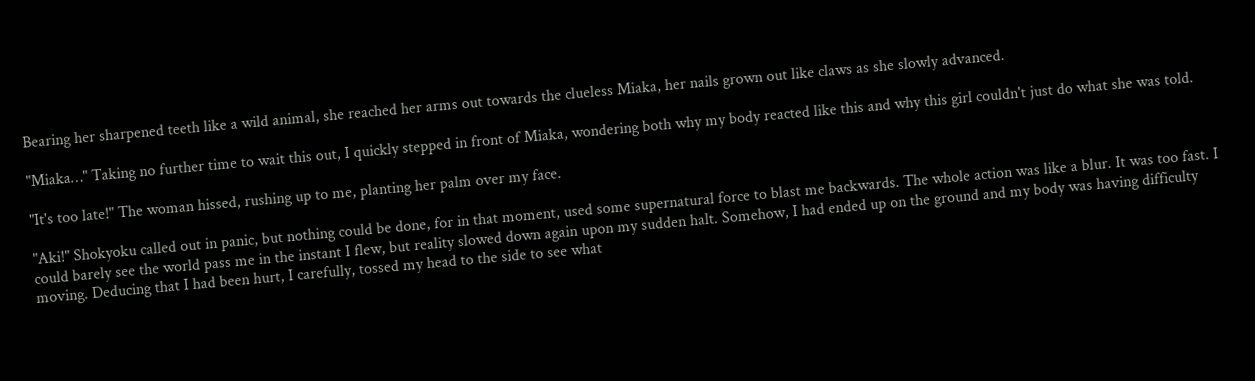Bearing her sharpened teeth like a wild animal, she reached her arms out towards the clueless Miaka, her nails grown out like claws as she slowly advanced.

"Miaka…" Taking no further time to wait this out, I quickly stepped in front of Miaka, wondering both why my body reacted like this and why this girl couldn't just do what she was told.

"It's too late!" The woman hissed, rushing up to me, planting her palm over my face.

"Aki!" Shokyoku called out in panic, but nothing could be done, for in that moment, used some supernatural force to blast me backwards. The whole action was like a blur. It was too fast. I could barely see the world pass me in the instant I flew, but reality slowed down again upon my sudden halt. Somehow, I had ended up on the ground and my body was having difficulty moving. Deducing that I had been hurt, I carefully, tossed my head to the side to see what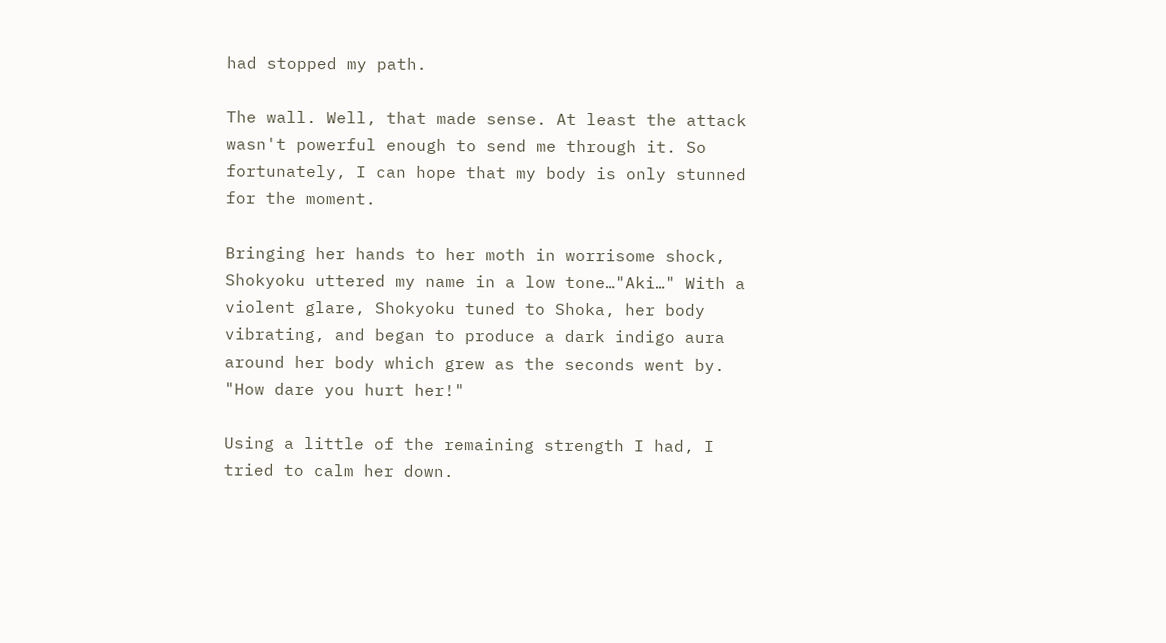had stopped my path.

The wall. Well, that made sense. At least the attack wasn't powerful enough to send me through it. So fortunately, I can hope that my body is only stunned for the moment.

Bringing her hands to her moth in worrisome shock, Shokyoku uttered my name in a low tone…"Aki…" With a violent glare, Shokyoku tuned to Shoka, her body vibrating, and began to produce a dark indigo aura around her body which grew as the seconds went by. "How dare you hurt her!"

Using a little of the remaining strength I had, I tried to calm her down.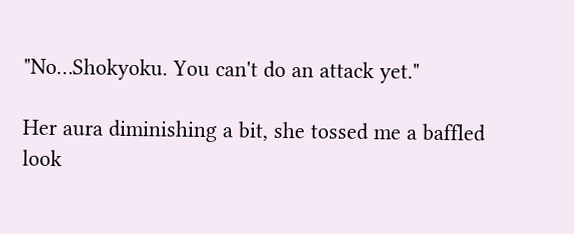"No…Shokyoku. You can't do an attack yet."

Her aura diminishing a bit, she tossed me a baffled look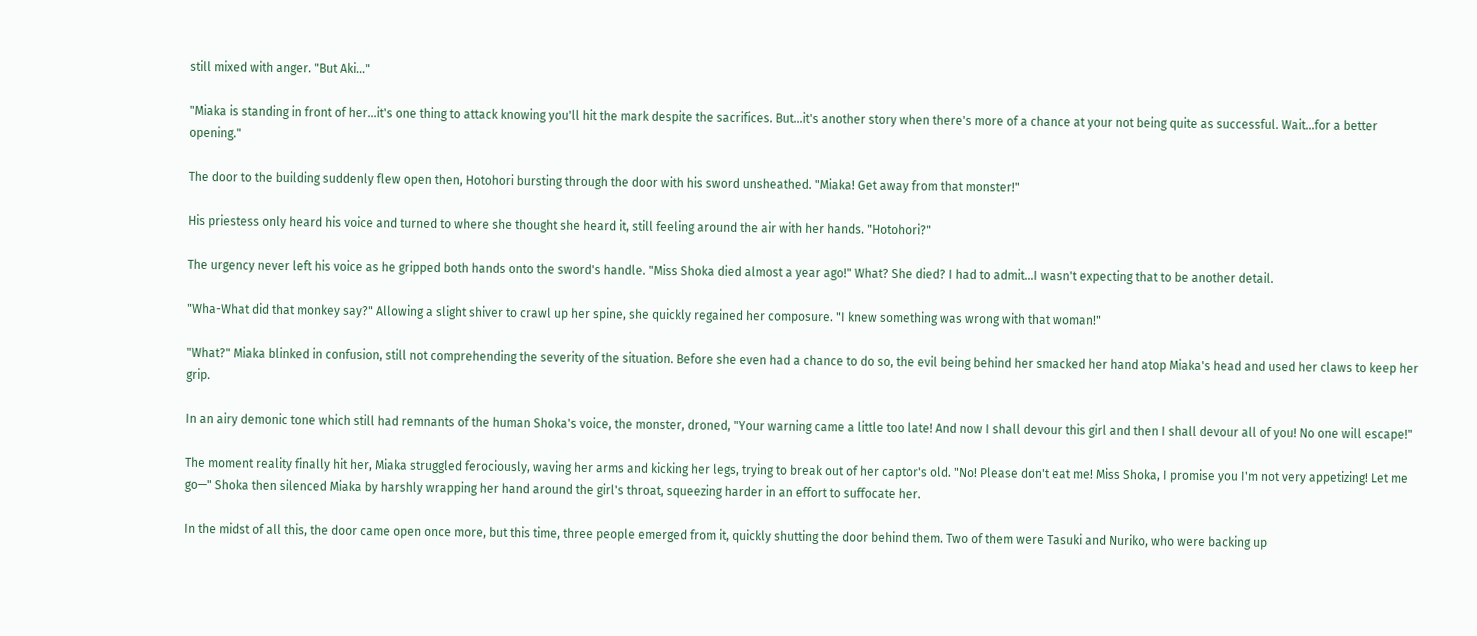still mixed with anger. "But Aki…"

"Miaka is standing in front of her…it's one thing to attack knowing you'll hit the mark despite the sacrifices. But…it's another story when there's more of a chance at your not being quite as successful. Wait…for a better opening."

The door to the building suddenly flew open then, Hotohori bursting through the door with his sword unsheathed. "Miaka! Get away from that monster!"

His priestess only heard his voice and turned to where she thought she heard it, still feeling around the air with her hands. "Hotohori?"

The urgency never left his voice as he gripped both hands onto the sword's handle. "Miss Shoka died almost a year ago!" What? She died? I had to admit…I wasn't expecting that to be another detail.

"Wha-What did that monkey say?" Allowing a slight shiver to crawl up her spine, she quickly regained her composure. "I knew something was wrong with that woman!"

"What?" Miaka blinked in confusion, still not comprehending the severity of the situation. Before she even had a chance to do so, the evil being behind her smacked her hand atop Miaka's head and used her claws to keep her grip.

In an airy demonic tone which still had remnants of the human Shoka's voice, the monster, droned, "Your warning came a little too late! And now I shall devour this girl and then I shall devour all of you! No one will escape!"

The moment reality finally hit her, Miaka struggled ferociously, waving her arms and kicking her legs, trying to break out of her captor's old. "No! Please don't eat me! Miss Shoka, I promise you I'm not very appetizing! Let me go—" Shoka then silenced Miaka by harshly wrapping her hand around the girl's throat, squeezing harder in an effort to suffocate her.

In the midst of all this, the door came open once more, but this time, three people emerged from it, quickly shutting the door behind them. Two of them were Tasuki and Nuriko, who were backing up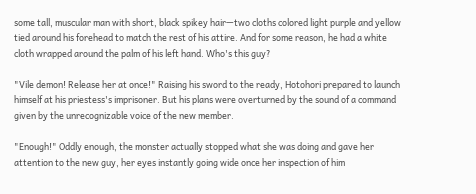some tall, muscular man with short, black spikey hair—two cloths colored light purple and yellow tied around his forehead to match the rest of his attire. And for some reason, he had a white cloth wrapped around the palm of his left hand. Who's this guy?

"Vile demon! Release her at once!" Raising his sword to the ready, Hotohori prepared to launch himself at his priestess's imprisoner. But his plans were overturned by the sound of a command given by the unrecognizable voice of the new member.

"Enough!" Oddly enough, the monster actually stopped what she was doing and gave her attention to the new guy, her eyes instantly going wide once her inspection of him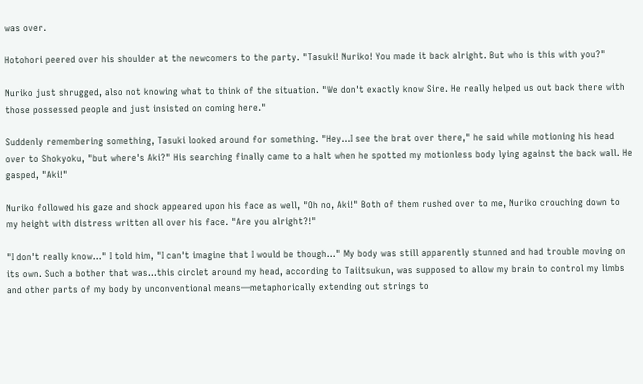was over.

Hotohori peered over his shoulder at the newcomers to the party. "Tasuki! Nuriko! You made it back alright. But who is this with you?"

Nuriko just shrugged, also not knowing what to think of the situation. "We don't exactly know Sire. He really helped us out back there with those possessed people and just insisted on coming here."

Suddenly remembering something, Tasuki looked around for something. "Hey…I see the brat over there," he said while motioning his head over to Shokyoku, "but where's Aki?" His searching finally came to a halt when he spotted my motionless body lying against the back wall. He gasped, "Aki!"

Nuriko followed his gaze and shock appeared upon his face as well, "Oh no, Aki!" Both of them rushed over to me, Nuriko crouching down to my height with distress written all over his face. "Are you alright?!"

"I don't really know…" I told him, "I can't imagine that I would be though…" My body was still apparently stunned and had trouble moving on its own. Such a bother that was…this circlet around my head, according to Taiitsukun, was supposed to allow my brain to control my limbs and other parts of my body by unconventional means—metaphorically extending out strings to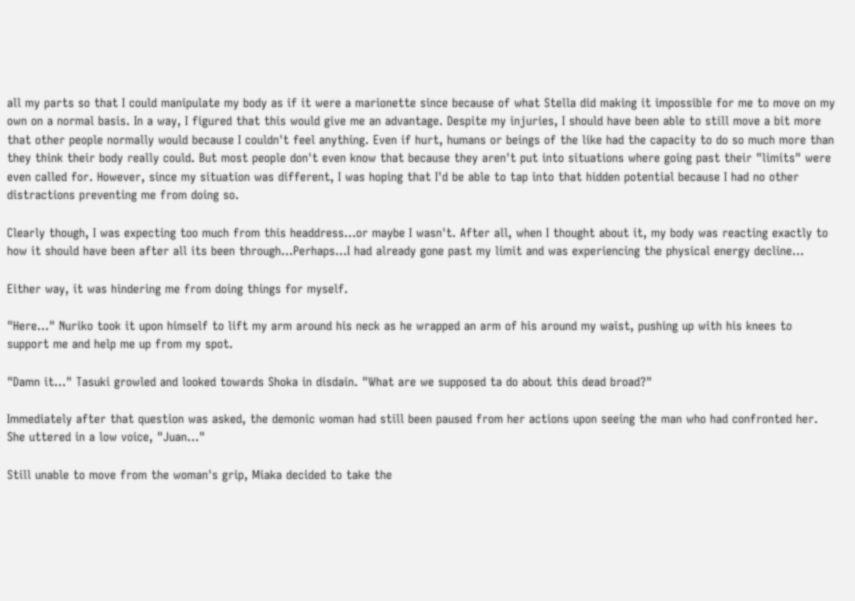all my parts so that I could manipulate my body as if it were a marionette since because of what Stella did making it impossible for me to move on my own on a normal basis. In a way, I figured that this would give me an advantage. Despite my injuries, I should have been able to still move a bit more that other people normally would because I couldn't feel anything. Even if hurt, humans or beings of the like had the capacity to do so much more than they think their body really could. But most people don't even know that because they aren't put into situations where going past their "limits" were even called for. However, since my situation was different, I was hoping that I'd be able to tap into that hidden potential because I had no other distractions preventing me from doing so.

Clearly though, I was expecting too much from this headdress…or maybe I wasn't. After all, when I thought about it, my body was reacting exactly to how it should have been after all its been through…Perhaps…I had already gone past my limit and was experiencing the physical energy decline…

Either way, it was hindering me from doing things for myself.

"Here…" Nuriko took it upon himself to lift my arm around his neck as he wrapped an arm of his around my waist, pushing up with his knees to support me and help me up from my spot.

"Damn it…" Tasuki growled and looked towards Shoka in disdain. "What are we supposed ta do about this dead broad?"

Immediately after that question was asked, the demonic woman had still been paused from her actions upon seeing the man who had confronted her. She uttered in a low voice, "Juan…"

Still unable to move from the woman's grip, Miaka decided to take the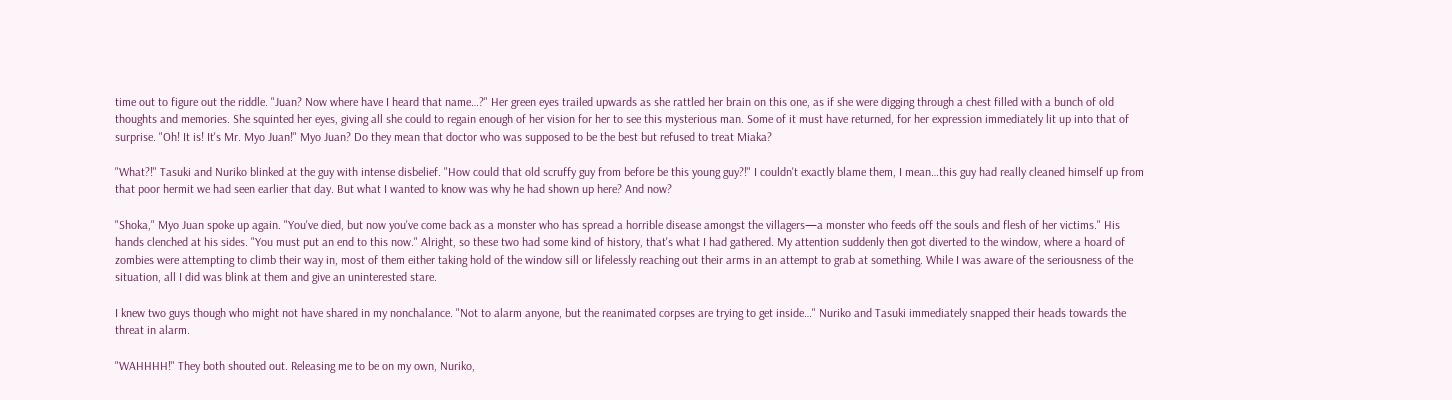time out to figure out the riddle. "Juan? Now where have I heard that name…?" Her green eyes trailed upwards as she rattled her brain on this one, as if she were digging through a chest filled with a bunch of old thoughts and memories. She squinted her eyes, giving all she could to regain enough of her vision for her to see this mysterious man. Some of it must have returned, for her expression immediately lit up into that of surprise. "Oh! It is! It's Mr. Myo Juan!" Myo Juan? Do they mean that doctor who was supposed to be the best but refused to treat Miaka?

"What?!" Tasuki and Nuriko blinked at the guy with intense disbelief. "How could that old scruffy guy from before be this young guy?!" I couldn't exactly blame them, I mean…this guy had really cleaned himself up from that poor hermit we had seen earlier that day. But what I wanted to know was why he had shown up here? And now?

"Shoka," Myo Juan spoke up again. "You've died, but now you've come back as a monster who has spread a horrible disease amongst the villagers—a monster who feeds off the souls and flesh of her victims." His hands clenched at his sides. "You must put an end to this now." Alright, so these two had some kind of history, that's what I had gathered. My attention suddenly then got diverted to the window, where a hoard of zombies were attempting to climb their way in, most of them either taking hold of the window sill or lifelessly reaching out their arms in an attempt to grab at something. While I was aware of the seriousness of the situation, all I did was blink at them and give an uninterested stare.

I knew two guys though who might not have shared in my nonchalance. "Not to alarm anyone, but the reanimated corpses are trying to get inside…" Nuriko and Tasuki immediately snapped their heads towards the threat in alarm.

"WAHHHH!" They both shouted out. Releasing me to be on my own, Nuriko,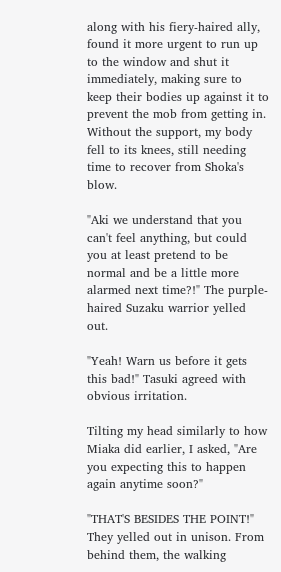along with his fiery-haired ally, found it more urgent to run up to the window and shut it immediately, making sure to keep their bodies up against it to prevent the mob from getting in. Without the support, my body fell to its knees, still needing time to recover from Shoka's blow.

"Aki we understand that you can't feel anything, but could you at least pretend to be normal and be a little more alarmed next time?!" The purple-haired Suzaku warrior yelled out.

"Yeah! Warn us before it gets this bad!" Tasuki agreed with obvious irritation.

Tilting my head similarly to how Miaka did earlier, I asked, "Are you expecting this to happen again anytime soon?"

"THAT'S BESIDES THE POINT!" They yelled out in unison. From behind them, the walking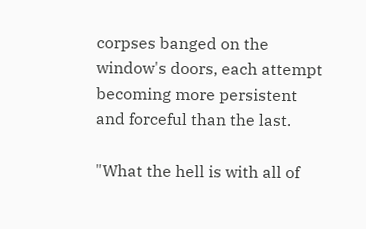corpses banged on the window's doors, each attempt becoming more persistent and forceful than the last.

"What the hell is with all of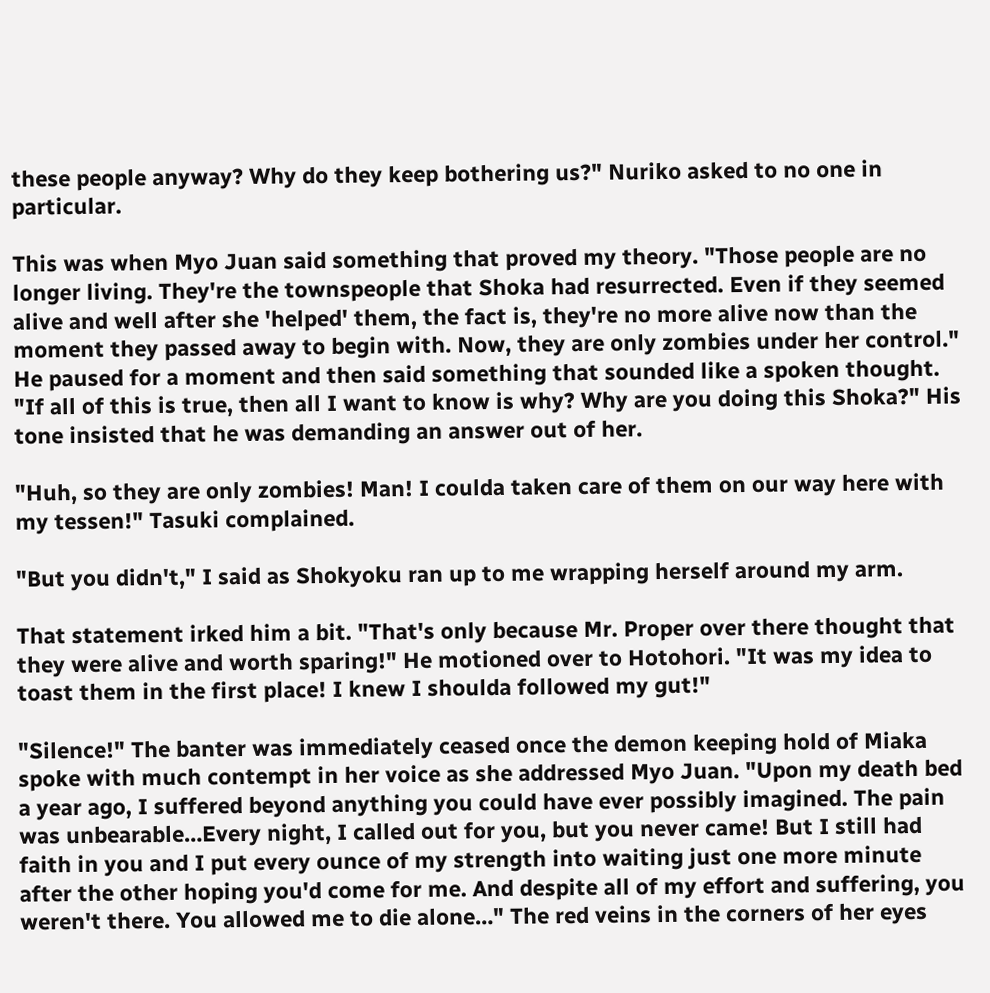these people anyway? Why do they keep bothering us?" Nuriko asked to no one in particular.

This was when Myo Juan said something that proved my theory. "Those people are no longer living. They're the townspeople that Shoka had resurrected. Even if they seemed alive and well after she 'helped' them, the fact is, they're no more alive now than the moment they passed away to begin with. Now, they are only zombies under her control." He paused for a moment and then said something that sounded like a spoken thought. "If all of this is true, then all I want to know is why? Why are you doing this Shoka?" His tone insisted that he was demanding an answer out of her.

"Huh, so they are only zombies! Man! I coulda taken care of them on our way here with my tessen!" Tasuki complained.

"But you didn't," I said as Shokyoku ran up to me wrapping herself around my arm.

That statement irked him a bit. "That's only because Mr. Proper over there thought that they were alive and worth sparing!" He motioned over to Hotohori. "It was my idea to toast them in the first place! I knew I shoulda followed my gut!"

"Silence!" The banter was immediately ceased once the demon keeping hold of Miaka spoke with much contempt in her voice as she addressed Myo Juan. "Upon my death bed a year ago, I suffered beyond anything you could have ever possibly imagined. The pain was unbearable…Every night, I called out for you, but you never came! But I still had faith in you and I put every ounce of my strength into waiting just one more minute after the other hoping you'd come for me. And despite all of my effort and suffering, you weren't there. You allowed me to die alone…" The red veins in the corners of her eyes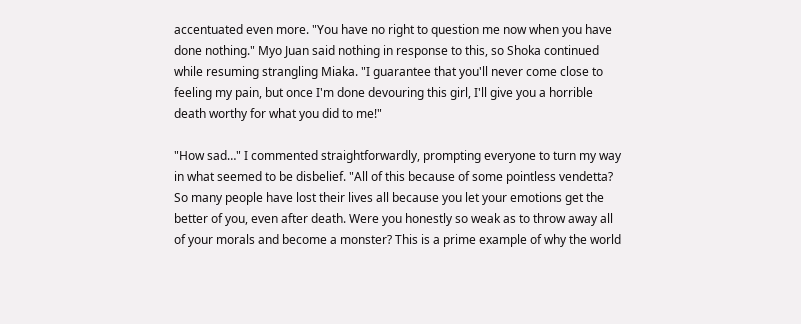accentuated even more. "You have no right to question me now when you have done nothing." Myo Juan said nothing in response to this, so Shoka continued while resuming strangling Miaka. "I guarantee that you'll never come close to feeling my pain, but once I'm done devouring this girl, I'll give you a horrible death worthy for what you did to me!"

"How sad…" I commented straightforwardly, prompting everyone to turn my way in what seemed to be disbelief. "All of this because of some pointless vendetta? So many people have lost their lives all because you let your emotions get the better of you, even after death. Were you honestly so weak as to throw away all of your morals and become a monster? This is a prime example of why the world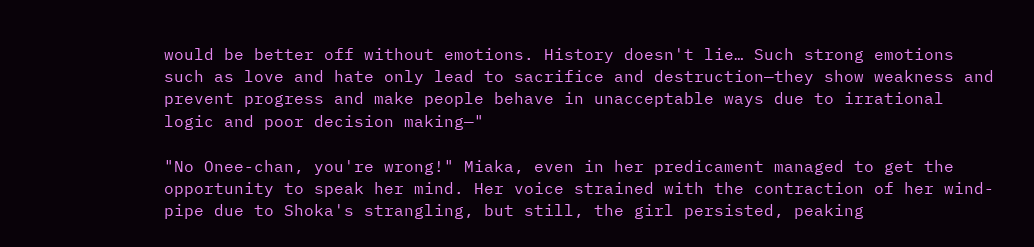would be better off without emotions. History doesn't lie… Such strong emotions such as love and hate only lead to sacrifice and destruction—they show weakness and prevent progress and make people behave in unacceptable ways due to irrational logic and poor decision making—"

"No Onee-chan, you're wrong!" Miaka, even in her predicament managed to get the opportunity to speak her mind. Her voice strained with the contraction of her wind-pipe due to Shoka's strangling, but still, the girl persisted, peaking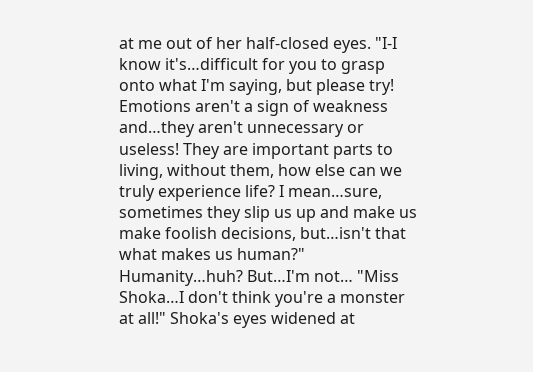at me out of her half-closed eyes. "I-I know it's…difficult for you to grasp onto what I'm saying, but please try! Emotions aren't a sign of weakness and…they aren't unnecessary or useless! They are important parts to living, without them, how else can we truly experience life? I mean…sure, sometimes they slip us up and make us make foolish decisions, but…isn't that what makes us human?" Humanity…huh? But…I'm not… "Miss Shoka…I don't think you're a monster at all!" Shoka's eyes widened at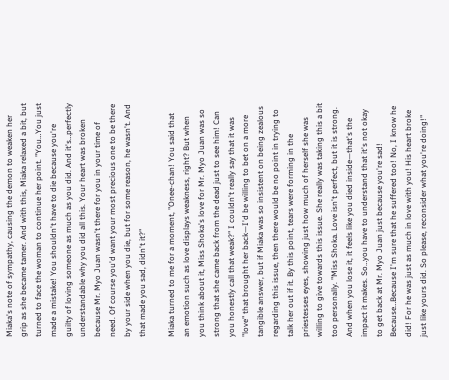Miaka's note of sympathy, causing the demon to weaken her grip as she became tamer. And with this, Miaka relaxed a bit, but turned to face the woman to continue her point. "You…You just made a mistake! You shouldn't have to die because you're guilty of loving someone as much as you did. And it's…perfectly understandable why you did all this. Your heart was broken because Mr. Myo Juan wasn't there for you in your time of need. Of course you'd want your most precious one to be there by your side when you die, but for some reason, he wasn't. And that made you sad, didn't it?"

Miaka turned to me for a moment, "Onee-chan! You said that an emotion such as love displays weakness, right? But when you think about it, Miss Shoka's love for Mr. Myo Juan was so strong that she came back from the dead just to see him! Can you honestly call that weak?" I couldn't really say that it was "love" that brought her back—I'd be willing to bet on a more tangible answer, but if Miaka was so insistent on being zealous regarding this issue, then there would be no point in trying to talk her out if it. By this point, tears were forming in the priestesses eyes, showing just how much of herself she was willing to give towards this issue. She really was taking this a bit too personally. "Miss Shoka. Love isn't perfect, but it is strong. And when you lose it, it feels like you died inside—that's the impact it makes. So…you have to understand that it's not okay to get back at Mr. Myo Juan just because you're sad! Because…Because I'm sure that he suffered too! No, I know he did! For he was just as much in love with you! His heart broke just like yours did. So please, reconsider what you're doing!"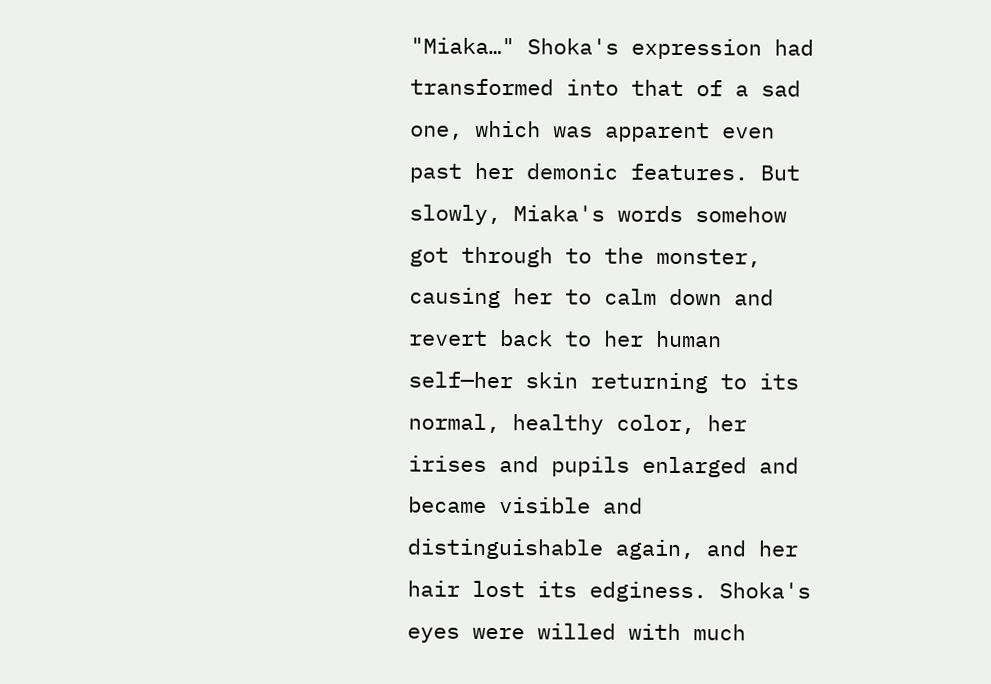"Miaka…" Shoka's expression had transformed into that of a sad one, which was apparent even past her demonic features. But slowly, Miaka's words somehow got through to the monster, causing her to calm down and revert back to her human self—her skin returning to its normal, healthy color, her irises and pupils enlarged and became visible and distinguishable again, and her hair lost its edginess. Shoka's eyes were willed with much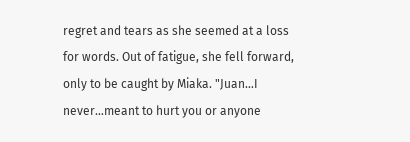regret and tears as she seemed at a loss for words. Out of fatigue, she fell forward, only to be caught by Miaka. "Juan…I never…meant to hurt you or anyone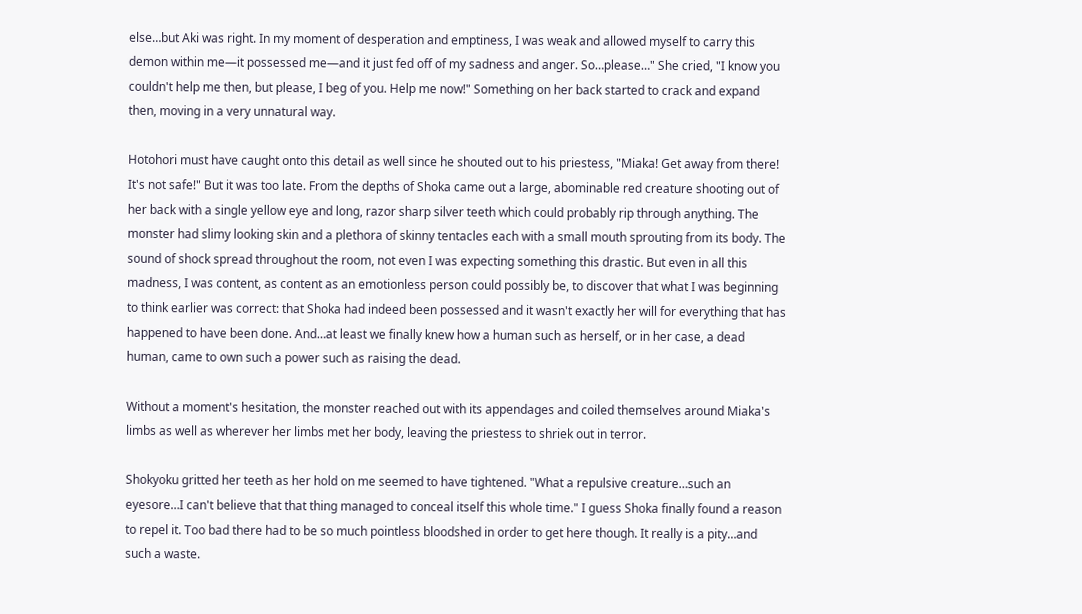else…but Aki was right. In my moment of desperation and emptiness, I was weak and allowed myself to carry this demon within me—it possessed me—and it just fed off of my sadness and anger. So…please…" She cried, "I know you couldn't help me then, but please, I beg of you. Help me now!" Something on her back started to crack and expand then, moving in a very unnatural way.

Hotohori must have caught onto this detail as well since he shouted out to his priestess, "Miaka! Get away from there! It's not safe!" But it was too late. From the depths of Shoka came out a large, abominable red creature shooting out of her back with a single yellow eye and long, razor sharp silver teeth which could probably rip through anything. The monster had slimy looking skin and a plethora of skinny tentacles each with a small mouth sprouting from its body. The sound of shock spread throughout the room, not even I was expecting something this drastic. But even in all this madness, I was content, as content as an emotionless person could possibly be, to discover that what I was beginning to think earlier was correct: that Shoka had indeed been possessed and it wasn't exactly her will for everything that has happened to have been done. And…at least we finally knew how a human such as herself, or in her case, a dead human, came to own such a power such as raising the dead.

Without a moment's hesitation, the monster reached out with its appendages and coiled themselves around Miaka's limbs as well as wherever her limbs met her body, leaving the priestess to shriek out in terror.

Shokyoku gritted her teeth as her hold on me seemed to have tightened. "What a repulsive creature…such an eyesore…I can't believe that that thing managed to conceal itself this whole time." I guess Shoka finally found a reason to repel it. Too bad there had to be so much pointless bloodshed in order to get here though. It really is a pity…and such a waste.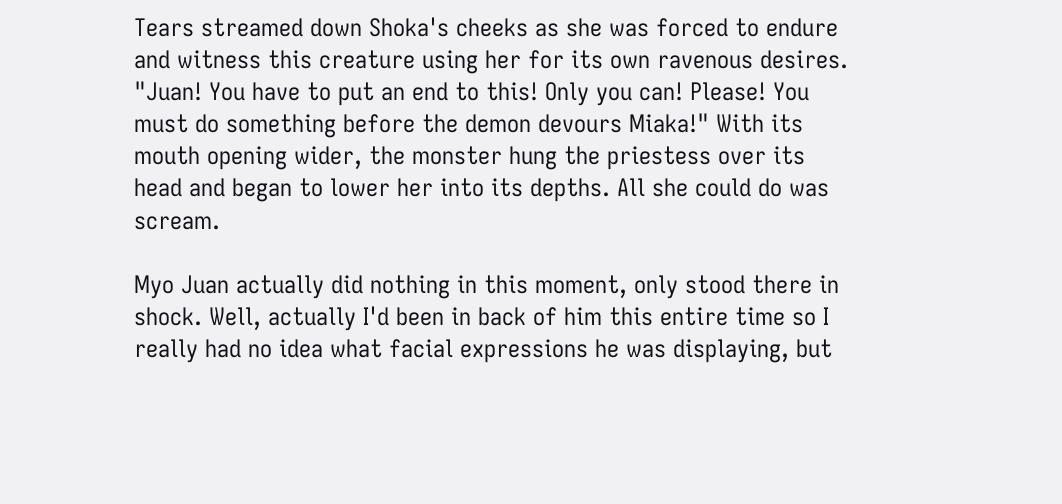Tears streamed down Shoka's cheeks as she was forced to endure and witness this creature using her for its own ravenous desires. "Juan! You have to put an end to this! Only you can! Please! You must do something before the demon devours Miaka!" With its mouth opening wider, the monster hung the priestess over its head and began to lower her into its depths. All she could do was scream.

Myo Juan actually did nothing in this moment, only stood there in shock. Well, actually I'd been in back of him this entire time so I really had no idea what facial expressions he was displaying, but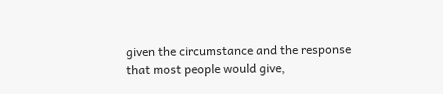given the circumstance and the response that most people would give,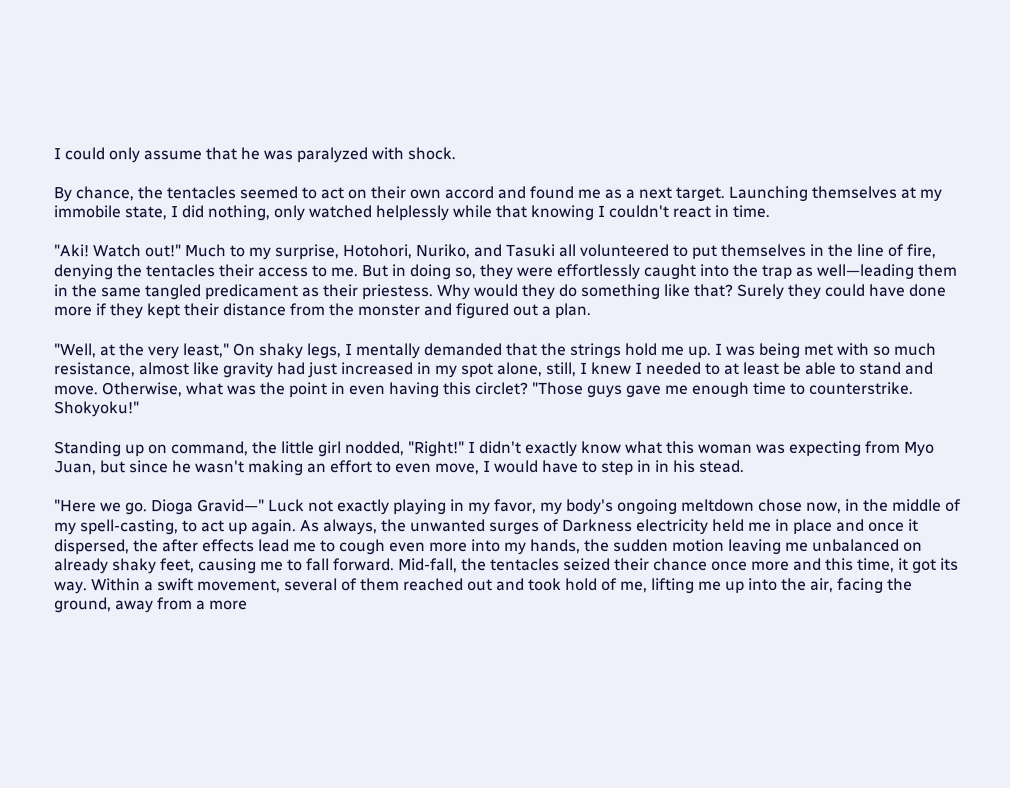I could only assume that he was paralyzed with shock.

By chance, the tentacles seemed to act on their own accord and found me as a next target. Launching themselves at my immobile state, I did nothing, only watched helplessly while that knowing I couldn't react in time.

"Aki! Watch out!" Much to my surprise, Hotohori, Nuriko, and Tasuki all volunteered to put themselves in the line of fire, denying the tentacles their access to me. But in doing so, they were effortlessly caught into the trap as well—leading them in the same tangled predicament as their priestess. Why would they do something like that? Surely they could have done more if they kept their distance from the monster and figured out a plan.

"Well, at the very least," On shaky legs, I mentally demanded that the strings hold me up. I was being met with so much resistance, almost like gravity had just increased in my spot alone, still, I knew I needed to at least be able to stand and move. Otherwise, what was the point in even having this circlet? "Those guys gave me enough time to counterstrike. Shokyoku!"

Standing up on command, the little girl nodded, "Right!" I didn't exactly know what this woman was expecting from Myo Juan, but since he wasn't making an effort to even move, I would have to step in in his stead.

"Here we go. Dioga Gravid—" Luck not exactly playing in my favor, my body's ongoing meltdown chose now, in the middle of my spell-casting, to act up again. As always, the unwanted surges of Darkness electricity held me in place and once it dispersed, the after effects lead me to cough even more into my hands, the sudden motion leaving me unbalanced on already shaky feet, causing me to fall forward. Mid-fall, the tentacles seized their chance once more and this time, it got its way. Within a swift movement, several of them reached out and took hold of me, lifting me up into the air, facing the ground, away from a more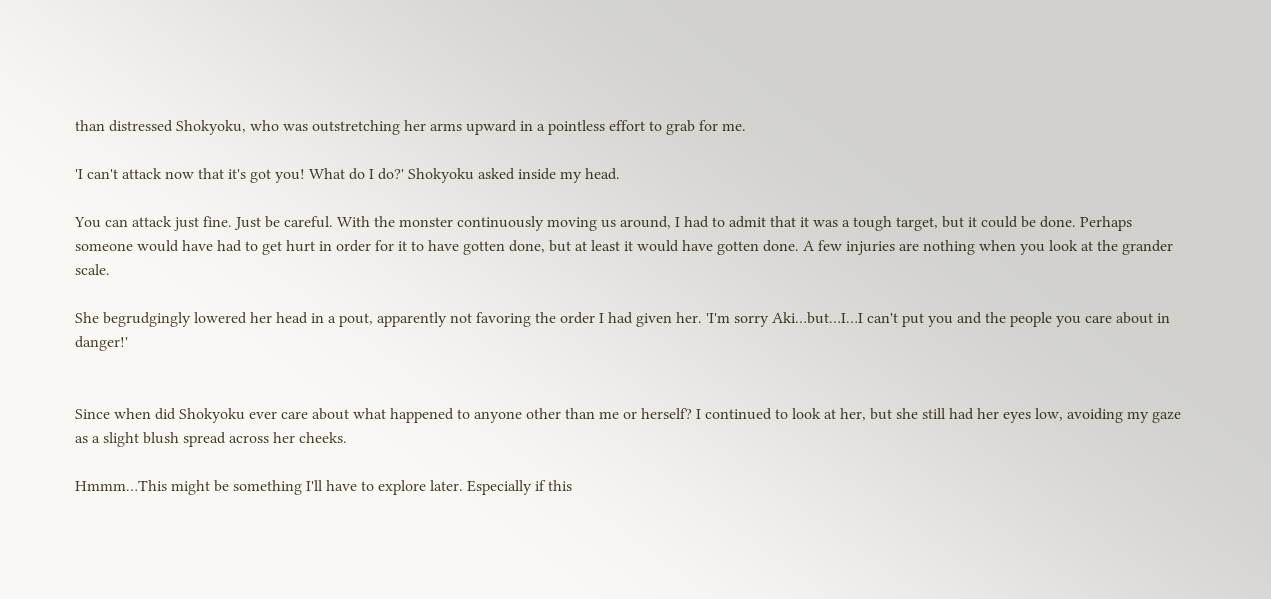than distressed Shokyoku, who was outstretching her arms upward in a pointless effort to grab for me.

'I can't attack now that it's got you! What do I do?' Shokyoku asked inside my head.

You can attack just fine. Just be careful. With the monster continuously moving us around, I had to admit that it was a tough target, but it could be done. Perhaps someone would have had to get hurt in order for it to have gotten done, but at least it would have gotten done. A few injuries are nothing when you look at the grander scale.

She begrudgingly lowered her head in a pout, apparently not favoring the order I had given her. 'I'm sorry Aki…but…I…I can't put you and the people you care about in danger!'


Since when did Shokyoku ever care about what happened to anyone other than me or herself? I continued to look at her, but she still had her eyes low, avoiding my gaze as a slight blush spread across her cheeks.

Hmmm…This might be something I'll have to explore later. Especially if this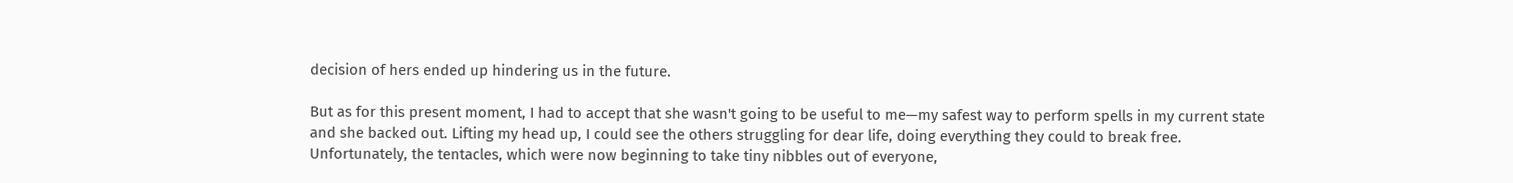decision of hers ended up hindering us in the future.

But as for this present moment, I had to accept that she wasn't going to be useful to me—my safest way to perform spells in my current state and she backed out. Lifting my head up, I could see the others struggling for dear life, doing everything they could to break free. Unfortunately, the tentacles, which were now beginning to take tiny nibbles out of everyone,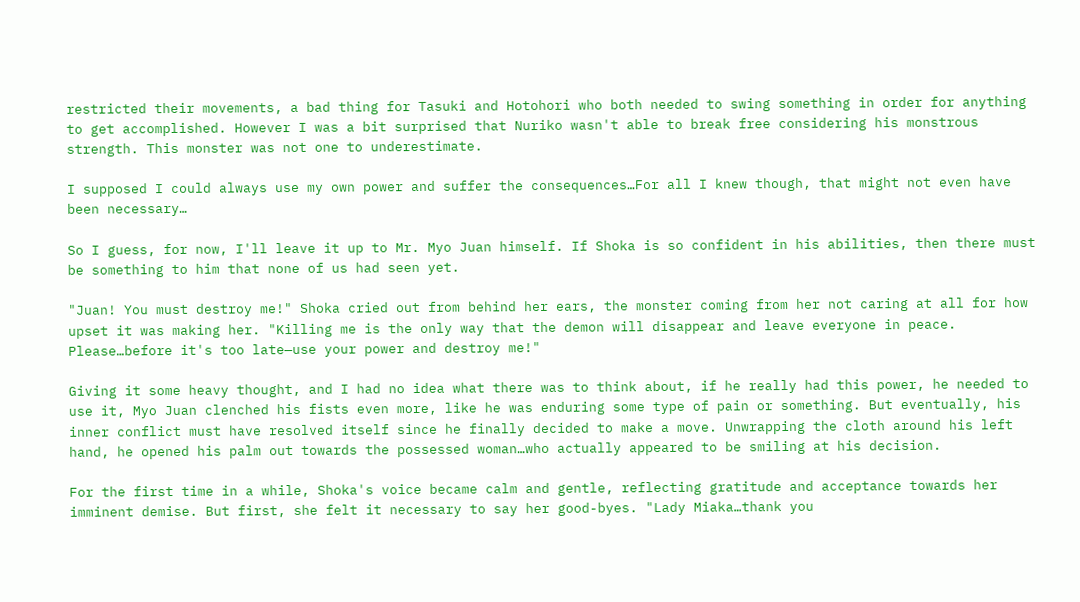restricted their movements, a bad thing for Tasuki and Hotohori who both needed to swing something in order for anything to get accomplished. However I was a bit surprised that Nuriko wasn't able to break free considering his monstrous strength. This monster was not one to underestimate.

I supposed I could always use my own power and suffer the consequences…For all I knew though, that might not even have been necessary…

So I guess, for now, I'll leave it up to Mr. Myo Juan himself. If Shoka is so confident in his abilities, then there must be something to him that none of us had seen yet.

"Juan! You must destroy me!" Shoka cried out from behind her ears, the monster coming from her not caring at all for how upset it was making her. "Killing me is the only way that the demon will disappear and leave everyone in peace. Please…before it's too late—use your power and destroy me!"

Giving it some heavy thought, and I had no idea what there was to think about, if he really had this power, he needed to use it, Myo Juan clenched his fists even more, like he was enduring some type of pain or something. But eventually, his inner conflict must have resolved itself since he finally decided to make a move. Unwrapping the cloth around his left hand, he opened his palm out towards the possessed woman…who actually appeared to be smiling at his decision.

For the first time in a while, Shoka's voice became calm and gentle, reflecting gratitude and acceptance towards her imminent demise. But first, she felt it necessary to say her good-byes. "Lady Miaka…thank you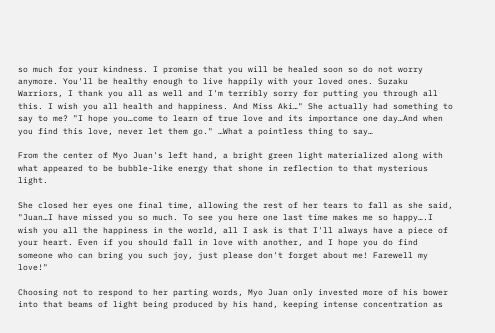so much for your kindness. I promise that you will be healed soon so do not worry anymore. You'll be healthy enough to live happily with your loved ones. Suzaku Warriors, I thank you all as well and I'm terribly sorry for putting you through all this. I wish you all health and happiness. And Miss Aki…" She actually had something to say to me? "I hope you…come to learn of true love and its importance one day…And when you find this love, never let them go." …What a pointless thing to say…

From the center of Myo Juan's left hand, a bright green light materialized along with what appeared to be bubble-like energy that shone in reflection to that mysterious light.

She closed her eyes one final time, allowing the rest of her tears to fall as she said, "Juan…I have missed you so much. To see you here one last time makes me so happy….I wish you all the happiness in the world, all I ask is that I'll always have a piece of your heart. Even if you should fall in love with another, and I hope you do find someone who can bring you such joy, just please don't forget about me! Farewell my love!"

Choosing not to respond to her parting words, Myo Juan only invested more of his bower into that beams of light being produced by his hand, keeping intense concentration as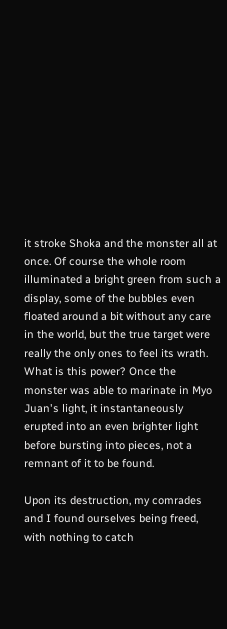it stroke Shoka and the monster all at once. Of course the whole room illuminated a bright green from such a display, some of the bubbles even floated around a bit without any care in the world, but the true target were really the only ones to feel its wrath. What is this power? Once the monster was able to marinate in Myo Juan's light, it instantaneously erupted into an even brighter light before bursting into pieces, not a remnant of it to be found.

Upon its destruction, my comrades and I found ourselves being freed, with nothing to catch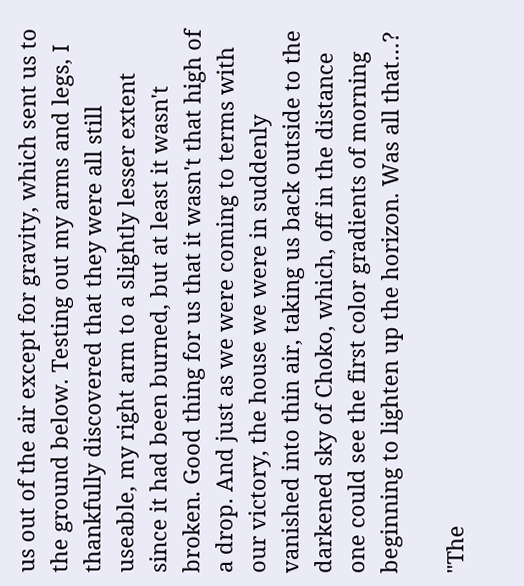us out of the air except for gravity, which sent us to the ground below. Testing out my arms and legs, I thankfully discovered that they were all still useable, my right arm to a slightly lesser extent since it had been burned, but at least it wasn't broken. Good thing for us that it wasn't that high of a drop. And just as we were coming to terms with our victory, the house we were in suddenly vanished into thin air, taking us back outside to the darkened sky of Choko, which, off in the distance one could see the first color gradients of morning beginning to lighten up the horizon. Was all that…?

"The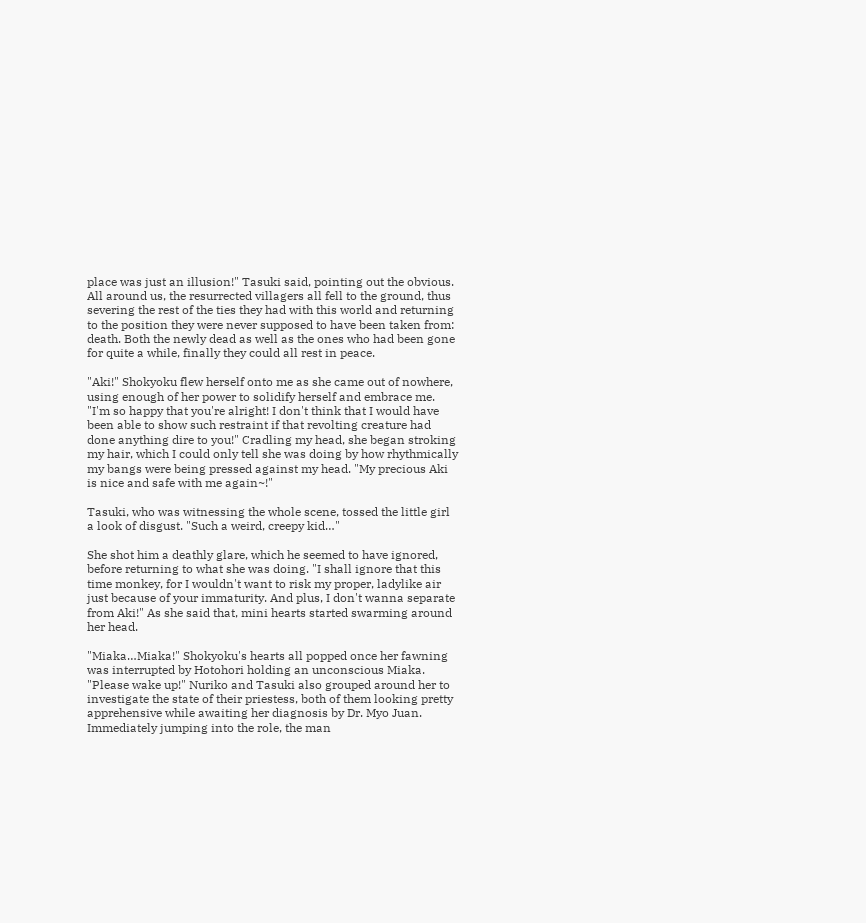place was just an illusion!" Tasuki said, pointing out the obvious. All around us, the resurrected villagers all fell to the ground, thus severing the rest of the ties they had with this world and returning to the position they were never supposed to have been taken from: death. Both the newly dead as well as the ones who had been gone for quite a while, finally they could all rest in peace.

"Aki!" Shokyoku flew herself onto me as she came out of nowhere, using enough of her power to solidify herself and embrace me. "I'm so happy that you're alright! I don't think that I would have been able to show such restraint if that revolting creature had done anything dire to you!" Cradling my head, she began stroking my hair, which I could only tell she was doing by how rhythmically my bangs were being pressed against my head. "My precious Aki is nice and safe with me again~!"

Tasuki, who was witnessing the whole scene, tossed the little girl a look of disgust. "Such a weird, creepy kid…"

She shot him a deathly glare, which he seemed to have ignored, before returning to what she was doing. "I shall ignore that this time monkey, for I wouldn't want to risk my proper, ladylike air just because of your immaturity. And plus, I don't wanna separate from Aki!" As she said that, mini hearts started swarming around her head.

"Miaka…Miaka!" Shokyoku's hearts all popped once her fawning was interrupted by Hotohori holding an unconscious Miaka. "Please wake up!" Nuriko and Tasuki also grouped around her to investigate the state of their priestess, both of them looking pretty apprehensive while awaiting her diagnosis by Dr. Myo Juan. Immediately jumping into the role, the man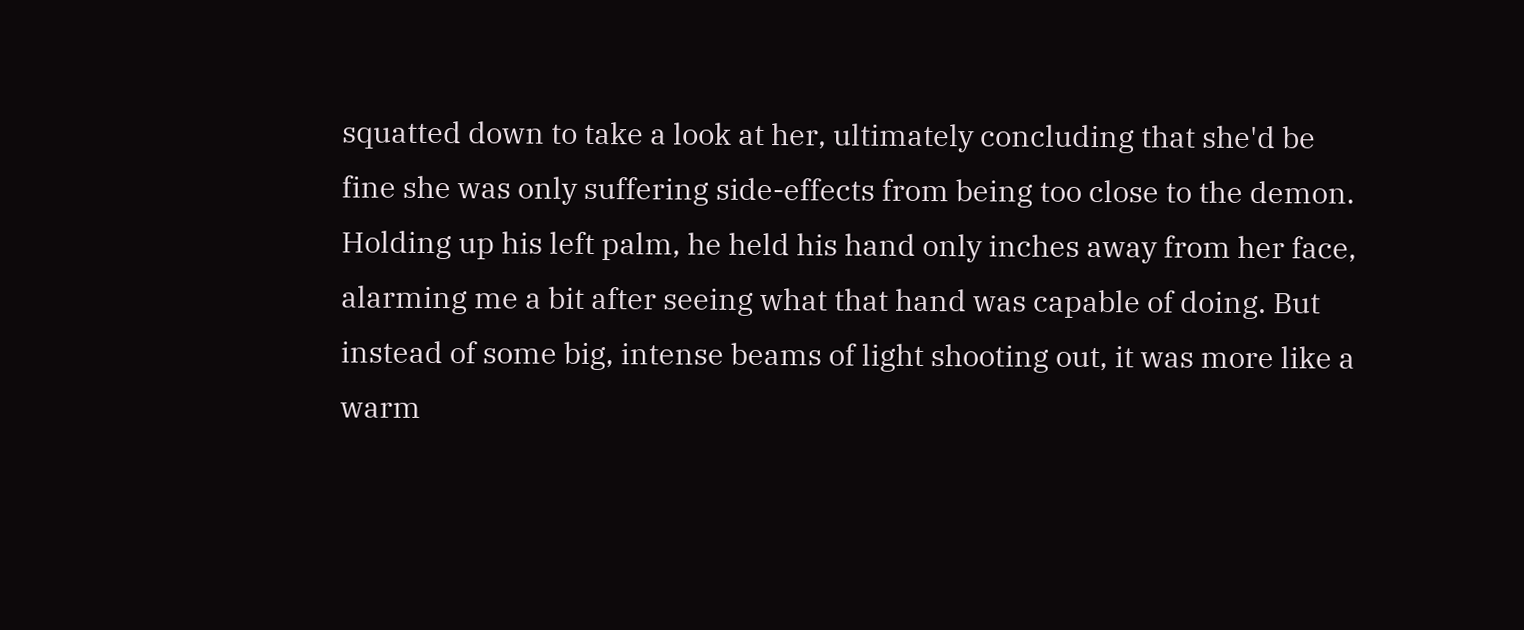squatted down to take a look at her, ultimately concluding that she'd be fine she was only suffering side-effects from being too close to the demon. Holding up his left palm, he held his hand only inches away from her face, alarming me a bit after seeing what that hand was capable of doing. But instead of some big, intense beams of light shooting out, it was more like a warm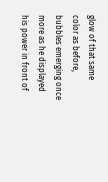glow of that same color as before, bubbles emerging once more as he displayed his power in front of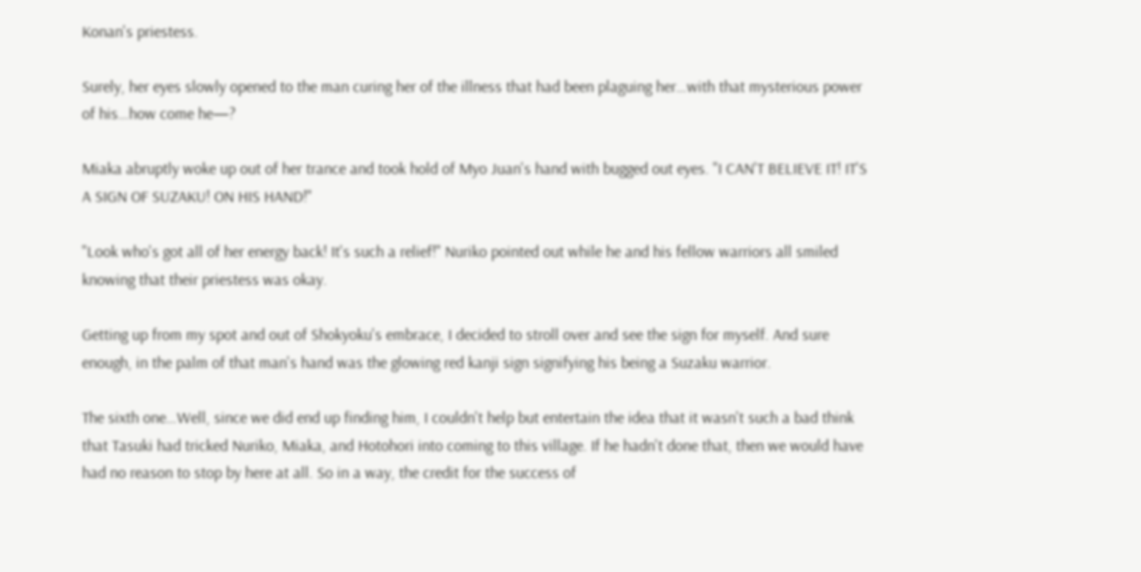Konan's priestess.

Surely, her eyes slowly opened to the man curing her of the illness that had been plaguing her…with that mysterious power of his…how come he—?

Miaka abruptly woke up out of her trance and took hold of Myo Juan's hand with bugged out eyes. "I CAN'T BELIEVE IT! IT'S A SIGN OF SUZAKU! ON HIS HAND!"

"Look who's got all of her energy back! It's such a relief!" Nuriko pointed out while he and his fellow warriors all smiled knowing that their priestess was okay.

Getting up from my spot and out of Shokyoku's embrace, I decided to stroll over and see the sign for myself. And sure enough, in the palm of that man's hand was the glowing red kanji sign signifying his being a Suzaku warrior.

The sixth one…Well, since we did end up finding him, I couldn't help but entertain the idea that it wasn't such a bad think that Tasuki had tricked Nuriko, Miaka, and Hotohori into coming to this village. If he hadn't done that, then we would have had no reason to stop by here at all. So in a way, the credit for the success of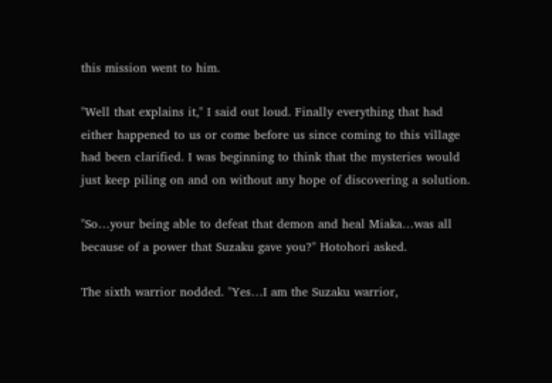this mission went to him.

"Well that explains it," I said out loud. Finally everything that had either happened to us or come before us since coming to this village had been clarified. I was beginning to think that the mysteries would just keep piling on and on without any hope of discovering a solution.

"So…your being able to defeat that demon and heal Miaka…was all because of a power that Suzaku gave you?" Hotohori asked.

The sixth warrior nodded. "Yes…I am the Suzaku warrior,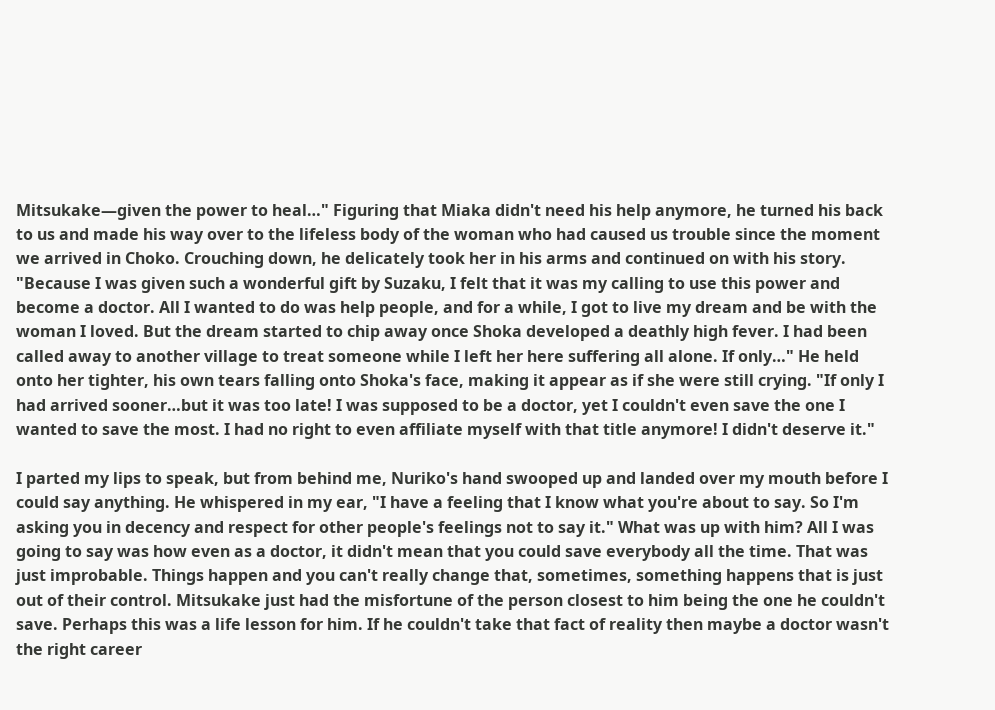Mitsukake—given the power to heal…" Figuring that Miaka didn't need his help anymore, he turned his back to us and made his way over to the lifeless body of the woman who had caused us trouble since the moment we arrived in Choko. Crouching down, he delicately took her in his arms and continued on with his story. "Because I was given such a wonderful gift by Suzaku, I felt that it was my calling to use this power and become a doctor. All I wanted to do was help people, and for a while, I got to live my dream and be with the woman I loved. But the dream started to chip away once Shoka developed a deathly high fever. I had been called away to another village to treat someone while I left her here suffering all alone. If only…" He held onto her tighter, his own tears falling onto Shoka's face, making it appear as if she were still crying. "If only I had arrived sooner…but it was too late! I was supposed to be a doctor, yet I couldn't even save the one I wanted to save the most. I had no right to even affiliate myself with that title anymore! I didn't deserve it."

I parted my lips to speak, but from behind me, Nuriko's hand swooped up and landed over my mouth before I could say anything. He whispered in my ear, "I have a feeling that I know what you're about to say. So I'm asking you in decency and respect for other people's feelings not to say it." What was up with him? All I was going to say was how even as a doctor, it didn't mean that you could save everybody all the time. That was just improbable. Things happen and you can't really change that, sometimes, something happens that is just out of their control. Mitsukake just had the misfortune of the person closest to him being the one he couldn't save. Perhaps this was a life lesson for him. If he couldn't take that fact of reality then maybe a doctor wasn't the right career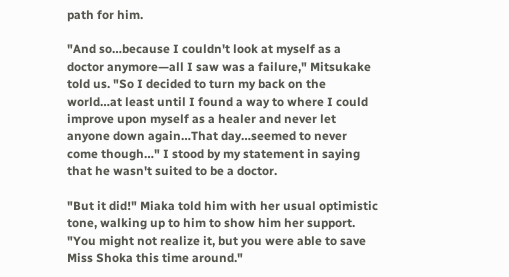path for him.

"And so…because I couldn't look at myself as a doctor anymore—all I saw was a failure," Mitsukake told us. "So I decided to turn my back on the world…at least until I found a way to where I could improve upon myself as a healer and never let anyone down again…That day…seemed to never come though…" I stood by my statement in saying that he wasn't suited to be a doctor.

"But it did!" Miaka told him with her usual optimistic tone, walking up to him to show him her support. "You might not realize it, but you were able to save Miss Shoka this time around."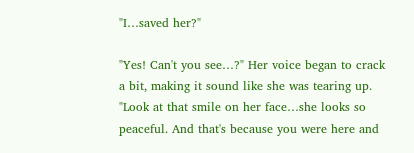"I…saved her?"

"Yes! Can't you see…?" Her voice began to crack a bit, making it sound like she was tearing up. "Look at that smile on her face…she looks so peaceful. And that's because you were here and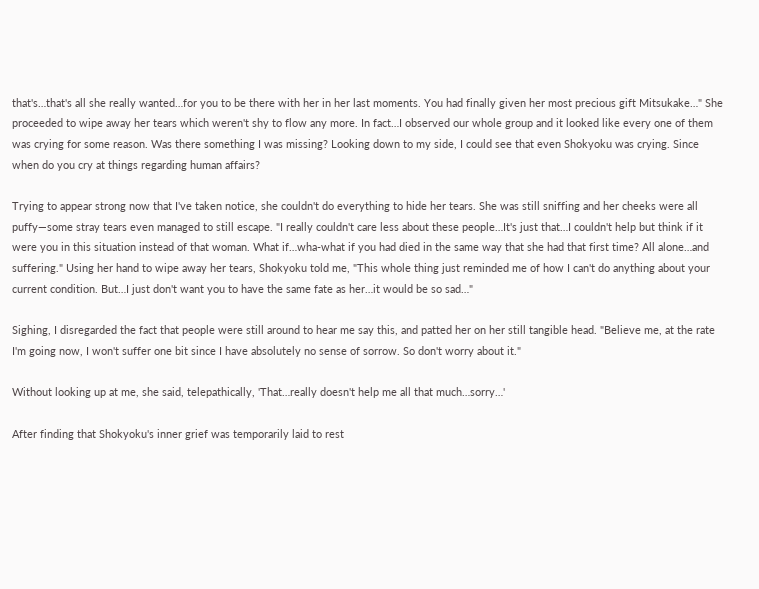that's…that's all she really wanted…for you to be there with her in her last moments. You had finally given her most precious gift Mitsukake…" She proceeded to wipe away her tears which weren't shy to flow any more. In fact…I observed our whole group and it looked like every one of them was crying for some reason. Was there something I was missing? Looking down to my side, I could see that even Shokyoku was crying. Since when do you cry at things regarding human affairs?

Trying to appear strong now that I've taken notice, she couldn't do everything to hide her tears. She was still sniffing and her cheeks were all puffy—some stray tears even managed to still escape. "I really couldn't care less about these people…It's just that…I couldn't help but think if it were you in this situation instead of that woman. What if…wha-what if you had died in the same way that she had that first time? All alone…and suffering." Using her hand to wipe away her tears, Shokyoku told me, "This whole thing just reminded me of how I can't do anything about your current condition. But…I just don't want you to have the same fate as her…it would be so sad…"

Sighing, I disregarded the fact that people were still around to hear me say this, and patted her on her still tangible head. "Believe me, at the rate I'm going now, I won't suffer one bit since I have absolutely no sense of sorrow. So don't worry about it."

Without looking up at me, she said, telepathically, 'That…really doesn't help me all that much…sorry…'

After finding that Shokyoku's inner grief was temporarily laid to rest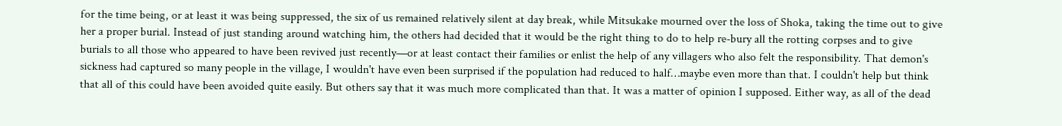for the time being, or at least it was being suppressed, the six of us remained relatively silent at day break, while Mitsukake mourned over the loss of Shoka, taking the time out to give her a proper burial. Instead of just standing around watching him, the others had decided that it would be the right thing to do to help re-bury all the rotting corpses and to give burials to all those who appeared to have been revived just recently—or at least contact their families or enlist the help of any villagers who also felt the responsibility. That demon's sickness had captured so many people in the village, I wouldn't have even been surprised if the population had reduced to half…maybe even more than that. I couldn't help but think that all of this could have been avoided quite easily. But others say that it was much more complicated than that. It was a matter of opinion I supposed. Either way, as all of the dead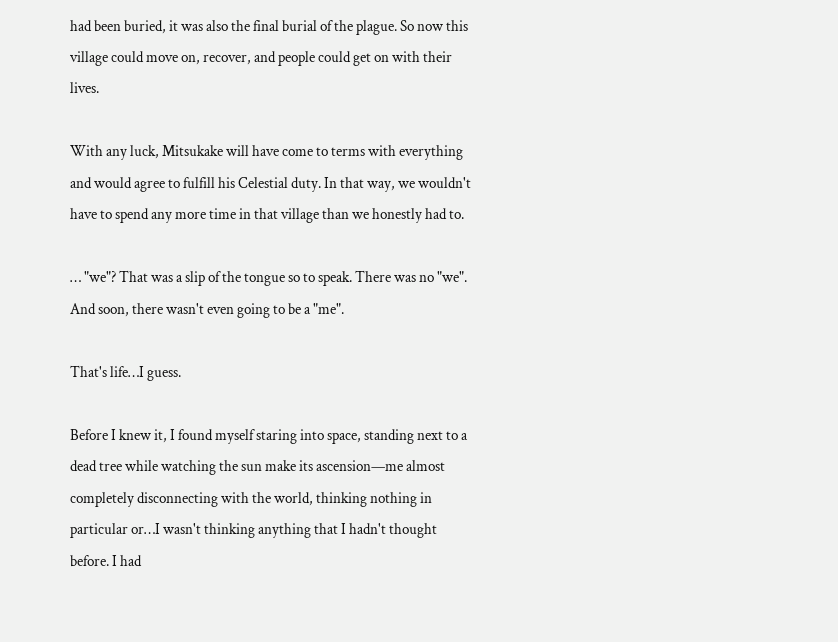had been buried, it was also the final burial of the plague. So now this village could move on, recover, and people could get on with their lives.

With any luck, Mitsukake will have come to terms with everything and would agree to fulfill his Celestial duty. In that way, we wouldn't have to spend any more time in that village than we honestly had to.

… "we"? That was a slip of the tongue so to speak. There was no "we". And soon, there wasn't even going to be a "me".

That's life…I guess.

Before I knew it, I found myself staring into space, standing next to a dead tree while watching the sun make its ascension—me almost completely disconnecting with the world, thinking nothing in particular or…I wasn't thinking anything that I hadn't thought before. I had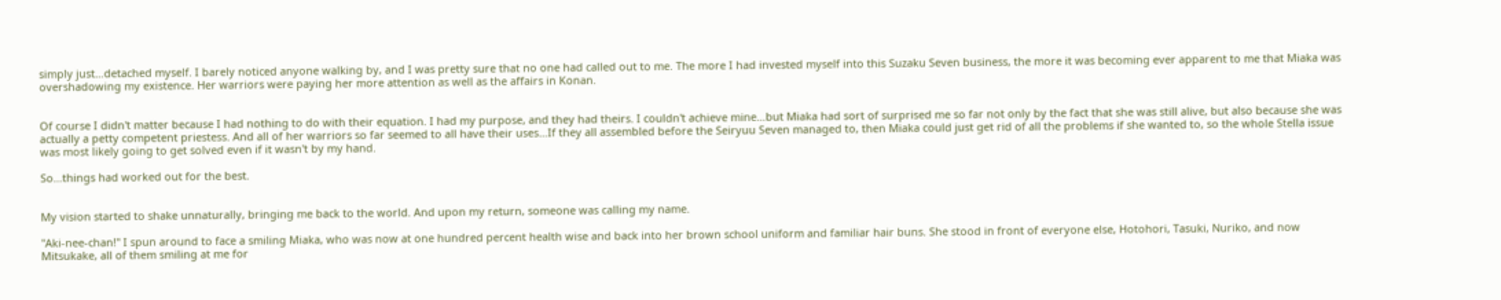simply just…detached myself. I barely noticed anyone walking by, and I was pretty sure that no one had called out to me. The more I had invested myself into this Suzaku Seven business, the more it was becoming ever apparent to me that Miaka was overshadowing my existence. Her warriors were paying her more attention as well as the affairs in Konan.


Of course I didn't matter because I had nothing to do with their equation. I had my purpose, and they had theirs. I couldn't achieve mine…but Miaka had sort of surprised me so far not only by the fact that she was still alive, but also because she was actually a petty competent priestess. And all of her warriors so far seemed to all have their uses…If they all assembled before the Seiryuu Seven managed to, then Miaka could just get rid of all the problems if she wanted to, so the whole Stella issue was most likely going to get solved even if it wasn't by my hand.

So…things had worked out for the best.


My vision started to shake unnaturally, bringing me back to the world. And upon my return, someone was calling my name.

"Aki-nee-chan!" I spun around to face a smiling Miaka, who was now at one hundred percent health wise and back into her brown school uniform and familiar hair buns. She stood in front of everyone else, Hotohori, Tasuki, Nuriko, and now Mitsukake, all of them smiling at me for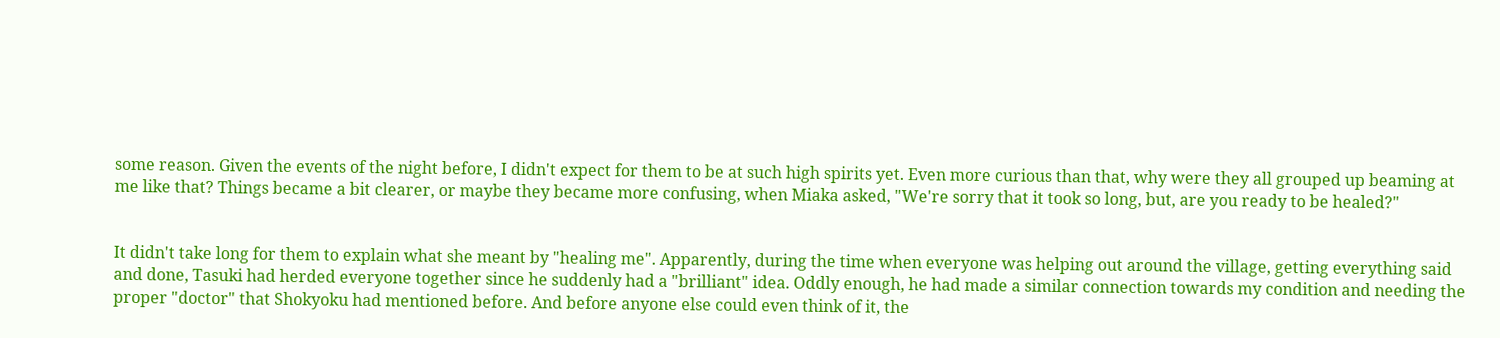some reason. Given the events of the night before, I didn't expect for them to be at such high spirits yet. Even more curious than that, why were they all grouped up beaming at me like that? Things became a bit clearer, or maybe they became more confusing, when Miaka asked, "We're sorry that it took so long, but, are you ready to be healed?"


It didn't take long for them to explain what she meant by "healing me". Apparently, during the time when everyone was helping out around the village, getting everything said and done, Tasuki had herded everyone together since he suddenly had a "brilliant" idea. Oddly enough, he had made a similar connection towards my condition and needing the proper "doctor" that Shokyoku had mentioned before. And before anyone else could even think of it, the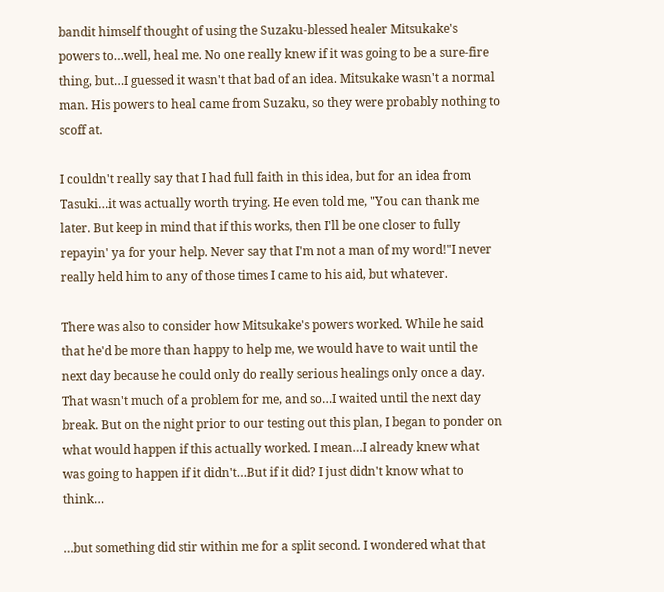bandit himself thought of using the Suzaku-blessed healer Mitsukake's powers to…well, heal me. No one really knew if it was going to be a sure-fire thing, but…I guessed it wasn't that bad of an idea. Mitsukake wasn't a normal man. His powers to heal came from Suzaku, so they were probably nothing to scoff at.

I couldn't really say that I had full faith in this idea, but for an idea from Tasuki…it was actually worth trying. He even told me, "You can thank me later. But keep in mind that if this works, then I'll be one closer to fully repayin' ya for your help. Never say that I'm not a man of my word!"I never really held him to any of those times I came to his aid, but whatever.

There was also to consider how Mitsukake's powers worked. While he said that he'd be more than happy to help me, we would have to wait until the next day because he could only do really serious healings only once a day. That wasn't much of a problem for me, and so…I waited until the next day break. But on the night prior to our testing out this plan, I began to ponder on what would happen if this actually worked. I mean…I already knew what was going to happen if it didn't…But if it did? I just didn't know what to think…

…but something did stir within me for a split second. I wondered what that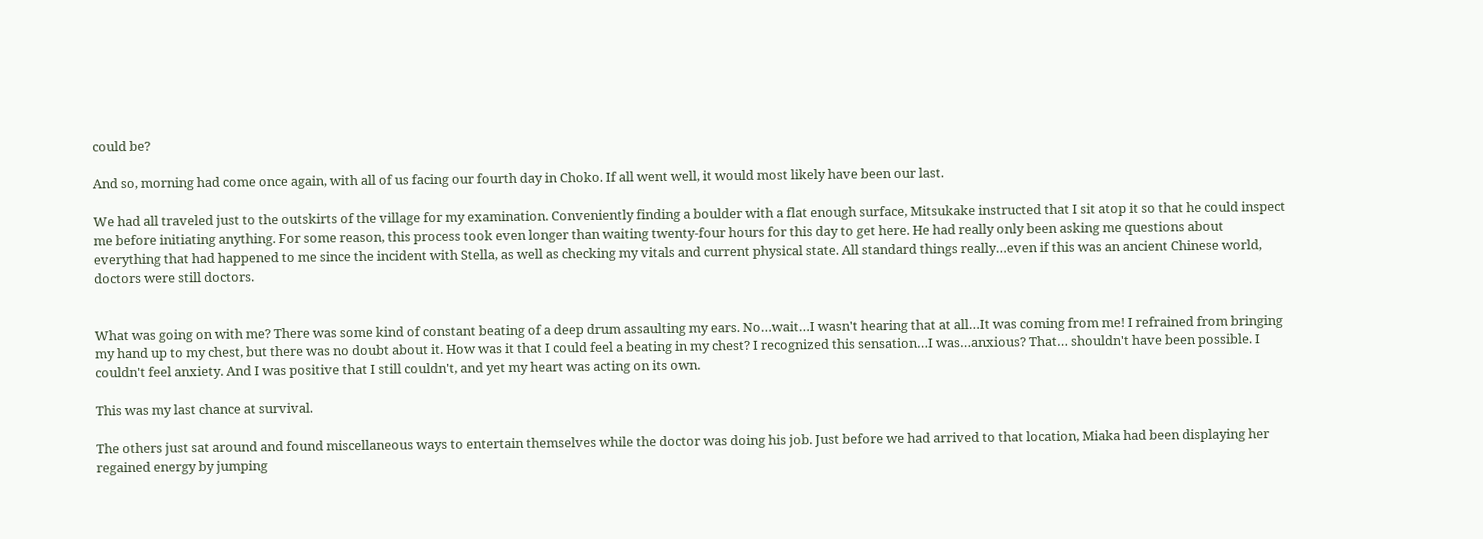could be?

And so, morning had come once again, with all of us facing our fourth day in Choko. If all went well, it would most likely have been our last.

We had all traveled just to the outskirts of the village for my examination. Conveniently finding a boulder with a flat enough surface, Mitsukake instructed that I sit atop it so that he could inspect me before initiating anything. For some reason, this process took even longer than waiting twenty-four hours for this day to get here. He had really only been asking me questions about everything that had happened to me since the incident with Stella, as well as checking my vitals and current physical state. All standard things really…even if this was an ancient Chinese world, doctors were still doctors.


What was going on with me? There was some kind of constant beating of a deep drum assaulting my ears. No…wait…I wasn't hearing that at all…It was coming from me! I refrained from bringing my hand up to my chest, but there was no doubt about it. How was it that I could feel a beating in my chest? I recognized this sensation…I was…anxious? That… shouldn't have been possible. I couldn't feel anxiety. And I was positive that I still couldn't, and yet my heart was acting on its own.

This was my last chance at survival.

The others just sat around and found miscellaneous ways to entertain themselves while the doctor was doing his job. Just before we had arrived to that location, Miaka had been displaying her regained energy by jumping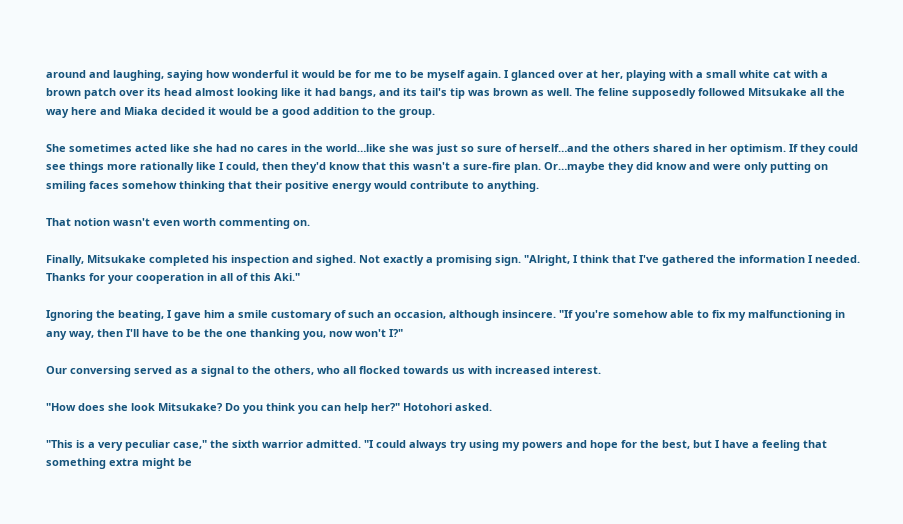around and laughing, saying how wonderful it would be for me to be myself again. I glanced over at her, playing with a small white cat with a brown patch over its head almost looking like it had bangs, and its tail's tip was brown as well. The feline supposedly followed Mitsukake all the way here and Miaka decided it would be a good addition to the group.

She sometimes acted like she had no cares in the world…like she was just so sure of herself…and the others shared in her optimism. If they could see things more rationally like I could, then they'd know that this wasn't a sure-fire plan. Or…maybe they did know and were only putting on smiling faces somehow thinking that their positive energy would contribute to anything.

That notion wasn't even worth commenting on.

Finally, Mitsukake completed his inspection and sighed. Not exactly a promising sign. "Alright, I think that I've gathered the information I needed. Thanks for your cooperation in all of this Aki."

Ignoring the beating, I gave him a smile customary of such an occasion, although insincere. "If you're somehow able to fix my malfunctioning in any way, then I'll have to be the one thanking you, now won't I?"

Our conversing served as a signal to the others, who all flocked towards us with increased interest.

"How does she look Mitsukake? Do you think you can help her?" Hotohori asked.

"This is a very peculiar case," the sixth warrior admitted. "I could always try using my powers and hope for the best, but I have a feeling that something extra might be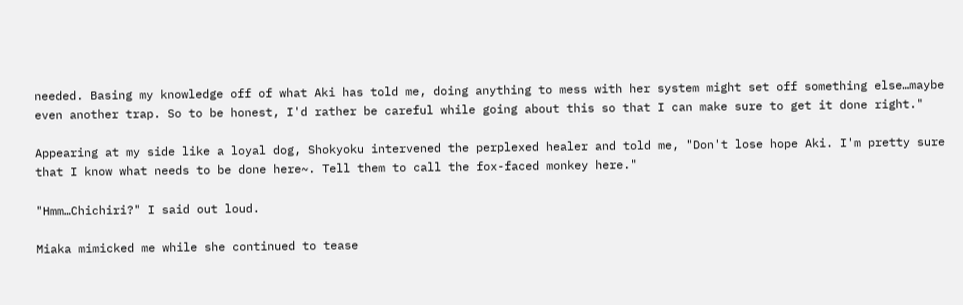needed. Basing my knowledge off of what Aki has told me, doing anything to mess with her system might set off something else…maybe even another trap. So to be honest, I'd rather be careful while going about this so that I can make sure to get it done right."

Appearing at my side like a loyal dog, Shokyoku intervened the perplexed healer and told me, "Don't lose hope Aki. I'm pretty sure that I know what needs to be done here~. Tell them to call the fox-faced monkey here."

"Hmm…Chichiri?" I said out loud.

Miaka mimicked me while she continued to tease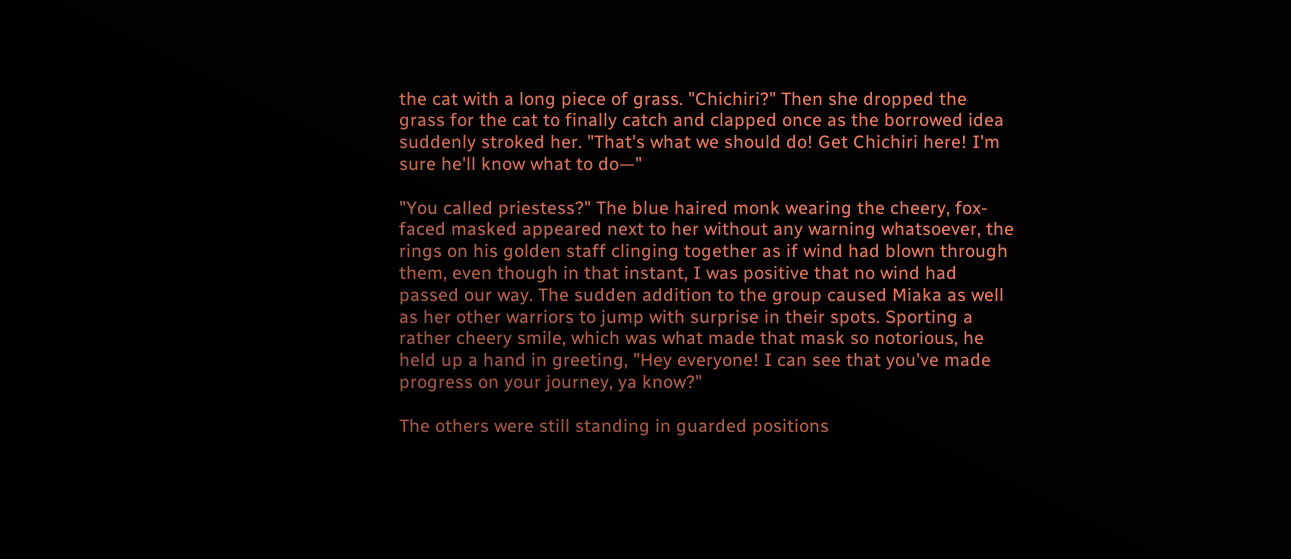the cat with a long piece of grass. "Chichiri?" Then she dropped the grass for the cat to finally catch and clapped once as the borrowed idea suddenly stroked her. "That's what we should do! Get Chichiri here! I'm sure he'll know what to do—"

"You called priestess?" The blue haired monk wearing the cheery, fox-faced masked appeared next to her without any warning whatsoever, the rings on his golden staff clinging together as if wind had blown through them, even though in that instant, I was positive that no wind had passed our way. The sudden addition to the group caused Miaka as well as her other warriors to jump with surprise in their spots. Sporting a rather cheery smile, which was what made that mask so notorious, he held up a hand in greeting, "Hey everyone! I can see that you've made progress on your journey, ya know?"

The others were still standing in guarded positions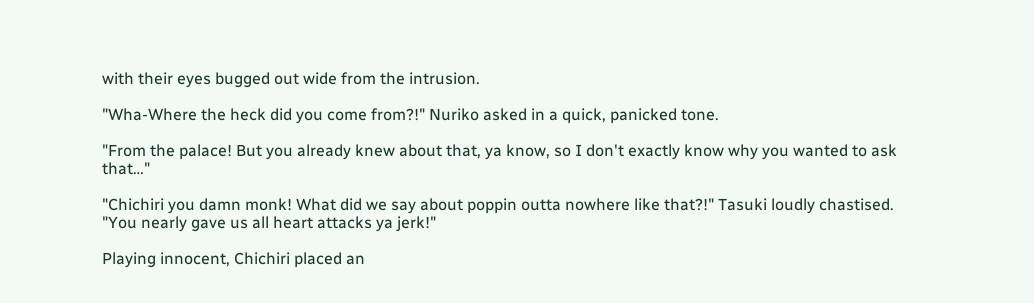with their eyes bugged out wide from the intrusion.

"Wha-Where the heck did you come from?!" Nuriko asked in a quick, panicked tone.

"From the palace! But you already knew about that, ya know, so I don't exactly know why you wanted to ask that…"

"Chichiri you damn monk! What did we say about poppin outta nowhere like that?!" Tasuki loudly chastised. "You nearly gave us all heart attacks ya jerk!"

Playing innocent, Chichiri placed an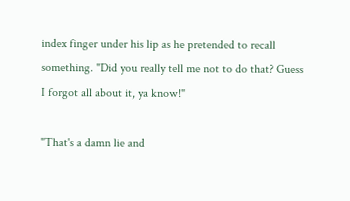index finger under his lip as he pretended to recall something. "Did you really tell me not to do that? Guess I forgot all about it, ya know!"

"That's a damn lie and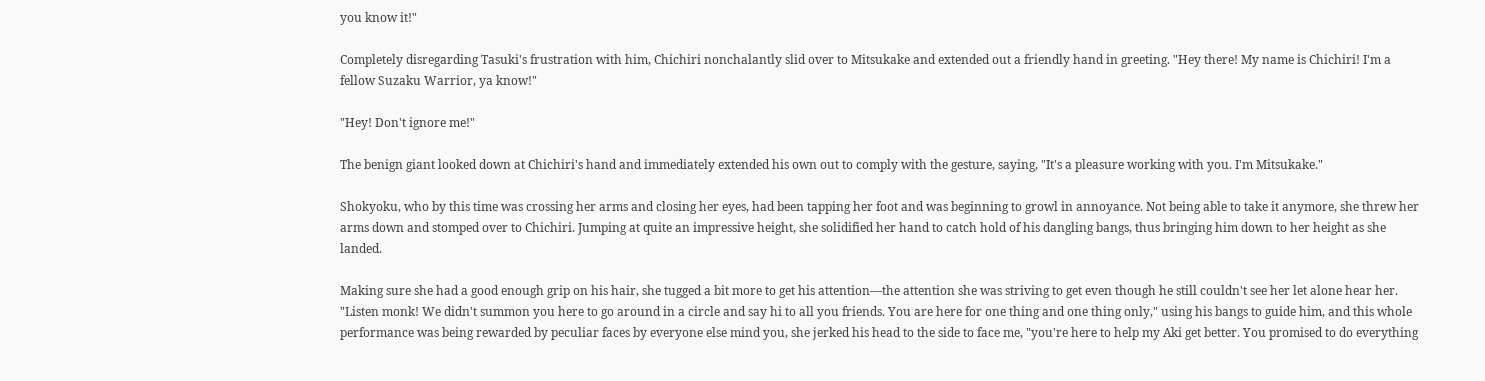you know it!"

Completely disregarding Tasuki's frustration with him, Chichiri nonchalantly slid over to Mitsukake and extended out a friendly hand in greeting. "Hey there! My name is Chichiri! I'm a fellow Suzaku Warrior, ya know!"

"Hey! Don't ignore me!"

The benign giant looked down at Chichiri's hand and immediately extended his own out to comply with the gesture, saying, "It's a pleasure working with you. I'm Mitsukake."

Shokyoku, who by this time was crossing her arms and closing her eyes, had been tapping her foot and was beginning to growl in annoyance. Not being able to take it anymore, she threw her arms down and stomped over to Chichiri. Jumping at quite an impressive height, she solidified her hand to catch hold of his dangling bangs, thus bringing him down to her height as she landed.

Making sure she had a good enough grip on his hair, she tugged a bit more to get his attention—the attention she was striving to get even though he still couldn't see her let alone hear her. "Listen monk! We didn't summon you here to go around in a circle and say hi to all you friends. You are here for one thing and one thing only," using his bangs to guide him, and this whole performance was being rewarded by peculiar faces by everyone else mind you, she jerked his head to the side to face me, "you're here to help my Aki get better. You promised to do everything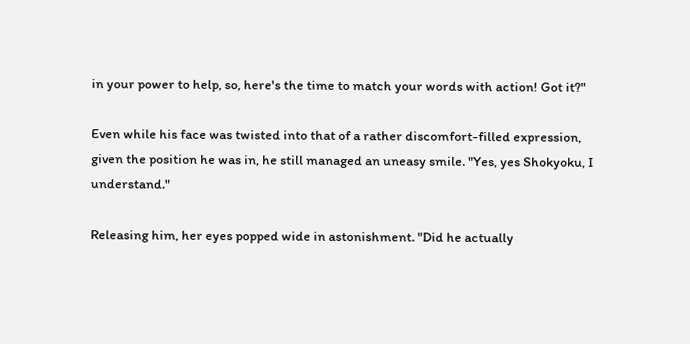in your power to help, so, here's the time to match your words with action! Got it?"

Even while his face was twisted into that of a rather discomfort-filled expression, given the position he was in, he still managed an uneasy smile. "Yes, yes Shokyoku, I understand."

Releasing him, her eyes popped wide in astonishment. "Did he actually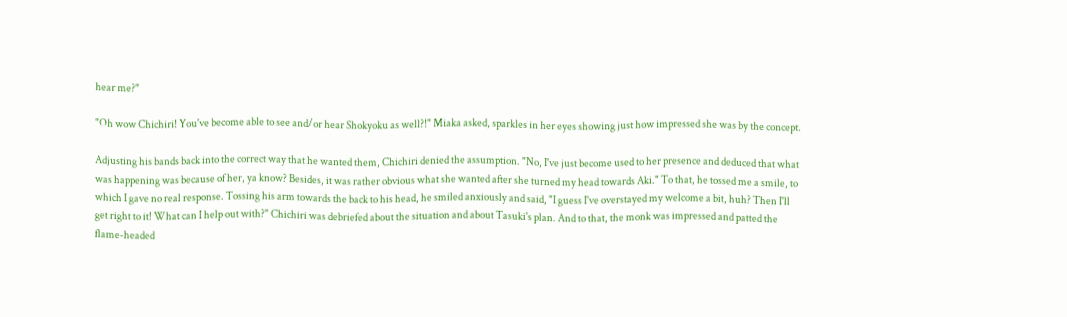hear me?"

"Oh wow Chichiri! You've become able to see and/or hear Shokyoku as well?!" Miaka asked, sparkles in her eyes showing just how impressed she was by the concept.

Adjusting his bands back into the correct way that he wanted them, Chichiri denied the assumption. "No, I've just become used to her presence and deduced that what was happening was because of her, ya know? Besides, it was rather obvious what she wanted after she turned my head towards Aki." To that, he tossed me a smile, to which I gave no real response. Tossing his arm towards the back to his head, he smiled anxiously and said, "I guess I've overstayed my welcome a bit, huh? Then I'll get right to it! What can I help out with?" Chichiri was debriefed about the situation and about Tasuki's plan. And to that, the monk was impressed and patted the flame-headed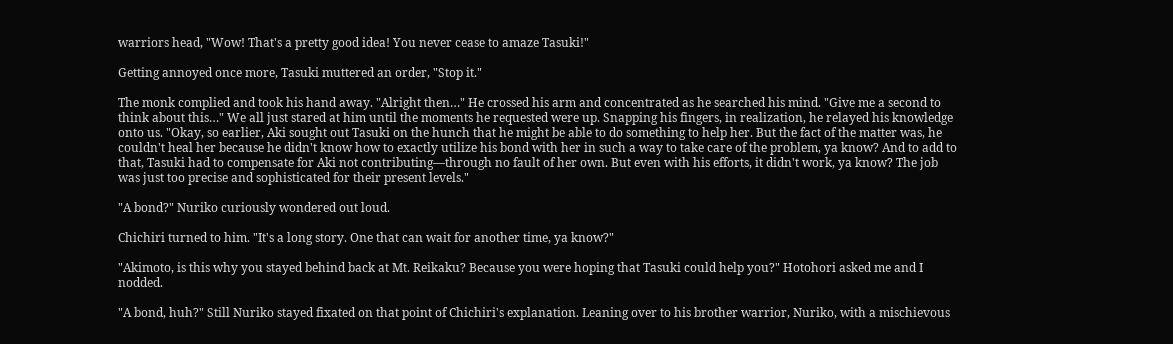warriors head, "Wow! That's a pretty good idea! You never cease to amaze Tasuki!"

Getting annoyed once more, Tasuki muttered an order, "Stop it."

The monk complied and took his hand away. "Alright then…" He crossed his arm and concentrated as he searched his mind. "Give me a second to think about this…" We all just stared at him until the moments he requested were up. Snapping his fingers, in realization, he relayed his knowledge onto us. "Okay, so earlier, Aki sought out Tasuki on the hunch that he might be able to do something to help her. But the fact of the matter was, he couldn't heal her because he didn't know how to exactly utilize his bond with her in such a way to take care of the problem, ya know? And to add to that, Tasuki had to compensate for Aki not contributing—through no fault of her own. But even with his efforts, it didn't work, ya know? The job was just too precise and sophisticated for their present levels."

"A bond?" Nuriko curiously wondered out loud.

Chichiri turned to him. "It's a long story. One that can wait for another time, ya know?"

"Akimoto, is this why you stayed behind back at Mt. Reikaku? Because you were hoping that Tasuki could help you?" Hotohori asked me and I nodded.

"A bond, huh?" Still Nuriko stayed fixated on that point of Chichiri's explanation. Leaning over to his brother warrior, Nuriko, with a mischievous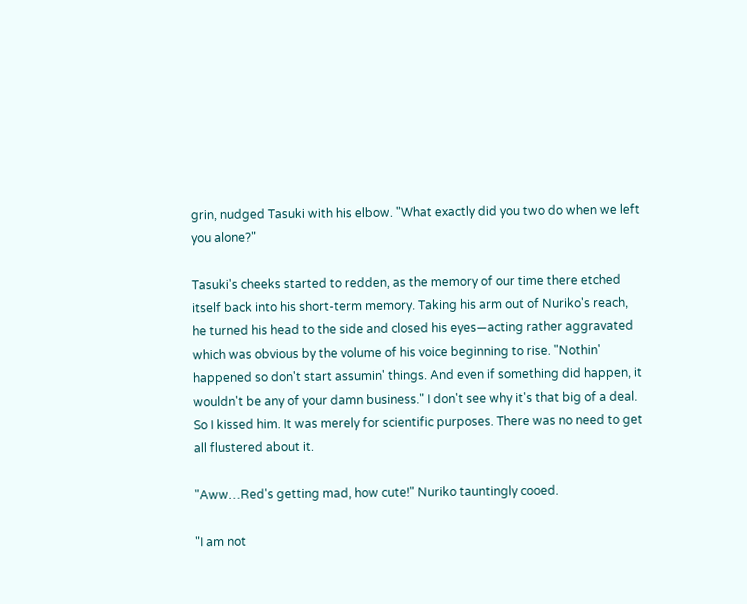grin, nudged Tasuki with his elbow. "What exactly did you two do when we left you alone?"

Tasuki's cheeks started to redden, as the memory of our time there etched itself back into his short-term memory. Taking his arm out of Nuriko's reach, he turned his head to the side and closed his eyes—acting rather aggravated which was obvious by the volume of his voice beginning to rise. "Nothin' happened so don't start assumin' things. And even if something did happen, it wouldn't be any of your damn business." I don't see why it's that big of a deal. So I kissed him. It was merely for scientific purposes. There was no need to get all flustered about it.

"Aww…Red's getting mad, how cute!" Nuriko tauntingly cooed.

"I am not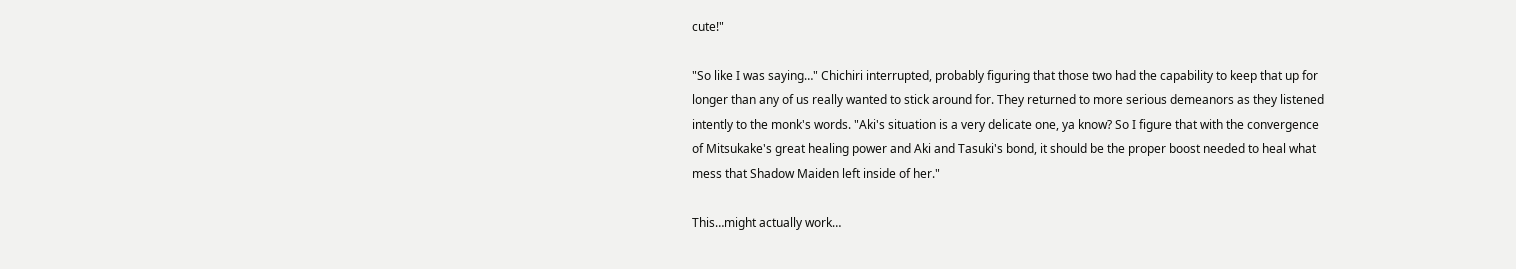cute!"

"So like I was saying…" Chichiri interrupted, probably figuring that those two had the capability to keep that up for longer than any of us really wanted to stick around for. They returned to more serious demeanors as they listened intently to the monk's words. "Aki's situation is a very delicate one, ya know? So I figure that with the convergence of Mitsukake's great healing power and Aki and Tasuki's bond, it should be the proper boost needed to heal what mess that Shadow Maiden left inside of her."

This…might actually work…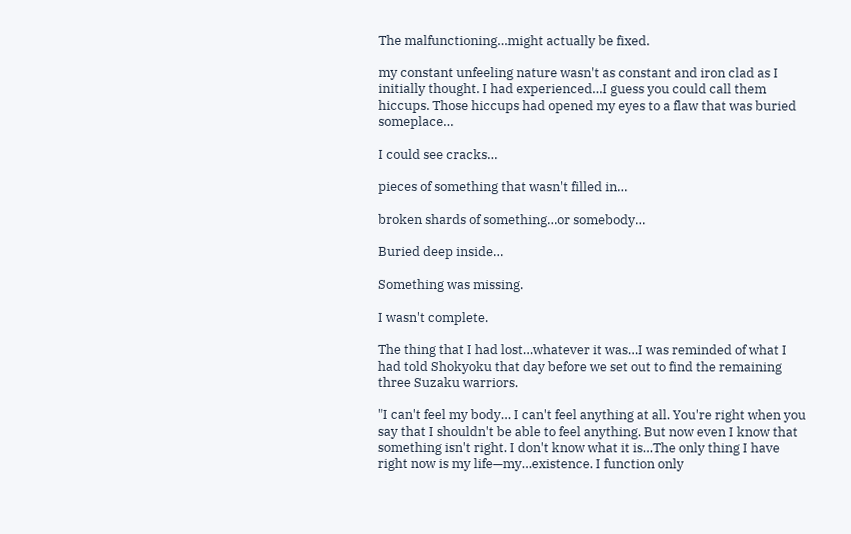The malfunctioning…might actually be fixed.

my constant unfeeling nature wasn't as constant and iron clad as I initially thought. I had experienced…I guess you could call them hiccups. Those hiccups had opened my eyes to a flaw that was buried someplace…

I could see cracks…

pieces of something that wasn't filled in…

broken shards of something…or somebody…

Buried deep inside…

Something was missing.

I wasn't complete.

The thing that I had lost…whatever it was…I was reminded of what I had told Shokyoku that day before we set out to find the remaining three Suzaku warriors.

"I can't feel my body… I can't feel anything at all. You're right when you say that I shouldn't be able to feel anything. But now even I know that something isn't right. I don't know what it is…The only thing I have right now is my life—my…existence. I function only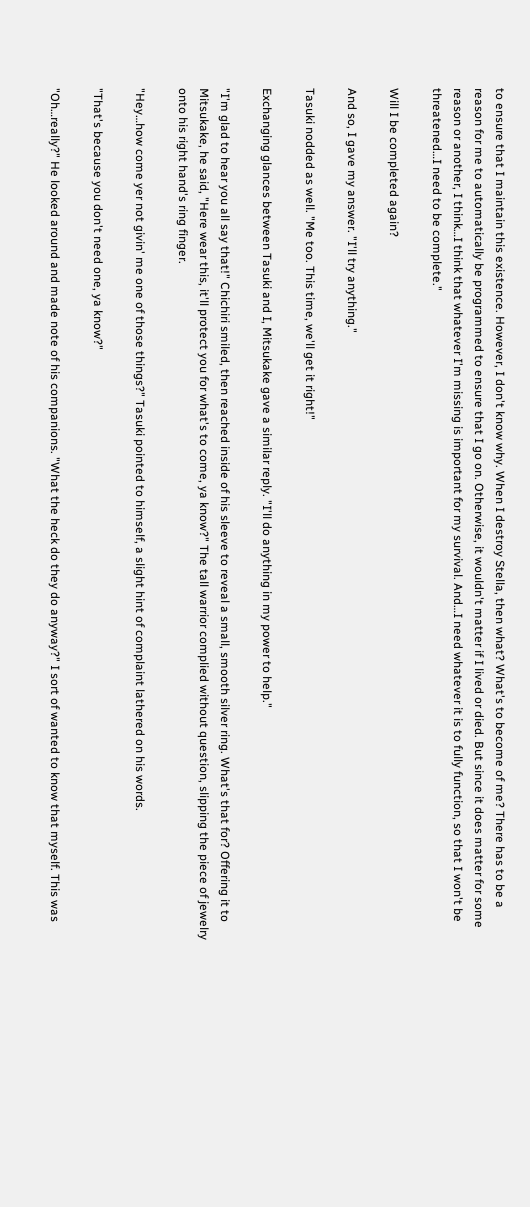to ensure that I maintain this existence. However, I don't know why. When I destroy Stella, then what? What's to become of me? There has to be a reason for me to automatically be programmed to ensure that I go on. Otherwise, it wouldn't matter if I lived or died. But since it does matter for some reason or another, I think…I think that whatever I'm missing is important for my survival. And…I need whatever it is to fully function, so that I won't be threatened…I need to be complete."

Will I be completed again?

And so, I gave my answer. "I'll try anything."

Tasuki nodded as well. "Me too. This time, we'll get it right!"

Exchanging glances between Tasuki and I, Mitsukake gave a similar reply. "I'll do anything in my power to help."

"I'm glad to hear you all say that!" Chichiri smiled, then reached inside of his sleeve to reveal a small, smooth silver ring. What's that for? Offering it to Mitsukake, he said, "Here wear this, it'll protect you for what's to come, ya know?" The tall warrior complied without question, slipping the piece of jewelry onto his right hand's ring finger.

"Hey…how come yer not givin' me one of those things?" Tasuki pointed to himself, a slight hint of complaint lathered on his words.

"That's because you don't need one, ya know?"

"Oh…really?" He looked around and made note of his companions. "What the heck do they do anyway?" I sort of wanted to know that myself. This was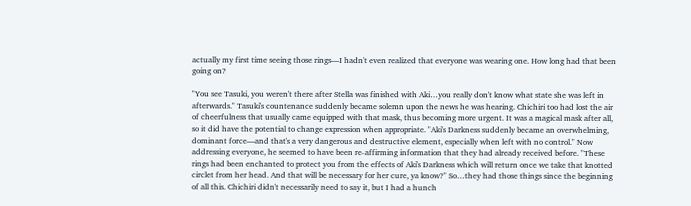actually my first time seeing those rings—I hadn't even realized that everyone was wearing one. How long had that been going on?

"You see Tasuki, you weren't there after Stella was finished with Aki…you really don't know what state she was left in afterwards." Tasuki's countenance suddenly became solemn upon the news he was hearing. Chichiri too had lost the air of cheerfulness that usually came equipped with that mask, thus becoming more urgent. It was a magical mask after all, so it did have the potential to change expression when appropriate. "Aki's Darkness suddenly became an overwhelming, dominant force—and that's a very dangerous and destructive element, especially when left with no control." Now addressing everyone, he seemed to have been re-affirming information that they had already received before. "These rings had been enchanted to protect you from the effects of Aki's Darkness which will return once we take that knotted circlet from her head. And that will be necessary for her cure, ya know?" So…they had those things since the beginning of all this. Chichiri didn't necessarily need to say it, but I had a hunch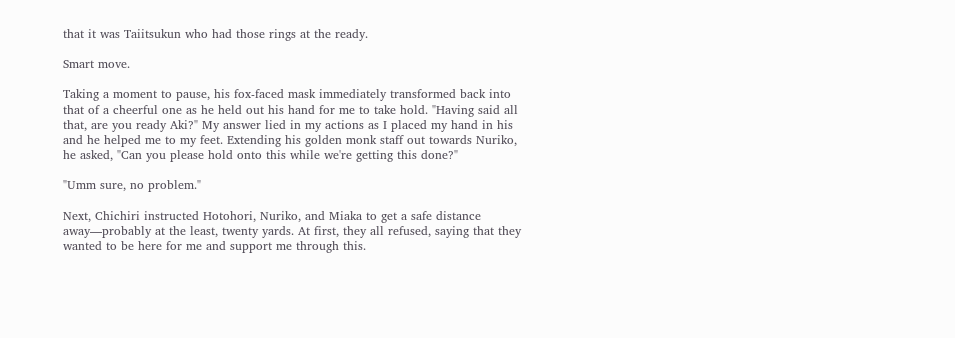that it was Taiitsukun who had those rings at the ready.

Smart move.

Taking a moment to pause, his fox-faced mask immediately transformed back into that of a cheerful one as he held out his hand for me to take hold. "Having said all that, are you ready Aki?" My answer lied in my actions as I placed my hand in his and he helped me to my feet. Extending his golden monk staff out towards Nuriko, he asked, "Can you please hold onto this while we're getting this done?"

"Umm sure, no problem."

Next, Chichiri instructed Hotohori, Nuriko, and Miaka to get a safe distance away—probably at the least, twenty yards. At first, they all refused, saying that they wanted to be here for me and support me through this.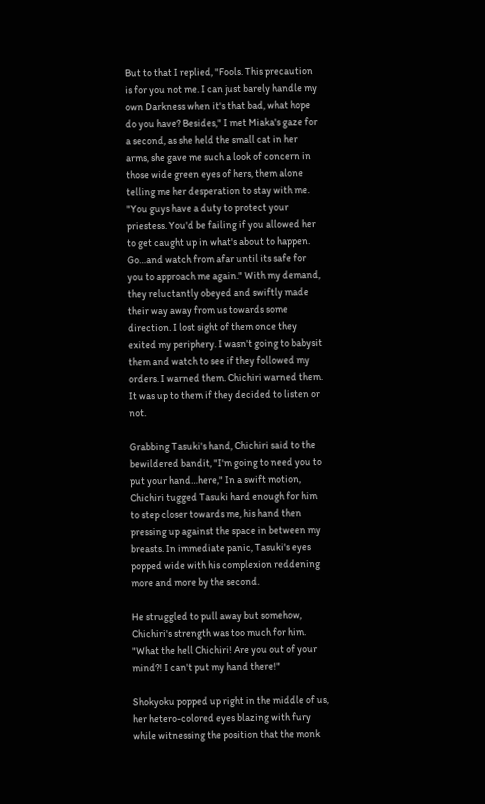But to that I replied, "Fools. This precaution is for you not me. I can just barely handle my own Darkness when it's that bad, what hope do you have? Besides," I met Miaka's gaze for a second, as she held the small cat in her arms, she gave me such a look of concern in those wide green eyes of hers, them alone telling me her desperation to stay with me. "You guys have a duty to protect your priestess. You'd be failing if you allowed her to get caught up in what's about to happen. Go…and watch from afar until its safe for you to approach me again." With my demand, they reluctantly obeyed and swiftly made their way away from us towards some direction. I lost sight of them once they exited my periphery. I wasn't going to babysit them and watch to see if they followed my orders. I warned them. Chichiri warned them. It was up to them if they decided to listen or not.

Grabbing Tasuki's hand, Chichiri said to the bewildered bandit, "I'm going to need you to put your hand…here," In a swift motion, Chichiri tugged Tasuki hard enough for him to step closer towards me, his hand then pressing up against the space in between my breasts. In immediate panic, Tasuki's eyes popped wide with his complexion reddening more and more by the second.

He struggled to pull away but somehow, Chichiri's strength was too much for him. "What the hell Chichiri! Are you out of your mind?! I can't put my hand there!"

Shokyoku popped up right in the middle of us, her hetero-colored eyes blazing with fury while witnessing the position that the monk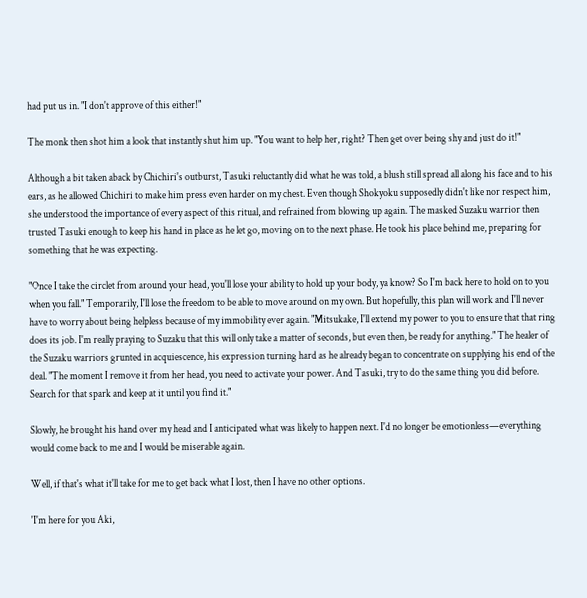had put us in. "I don't approve of this either!"

The monk then shot him a look that instantly shut him up. "You want to help her, right? Then get over being shy and just do it!"

Although a bit taken aback by Chichiri's outburst, Tasuki reluctantly did what he was told, a blush still spread all along his face and to his ears, as he allowed Chichiri to make him press even harder on my chest. Even though Shokyoku supposedly didn't like nor respect him, she understood the importance of every aspect of this ritual, and refrained from blowing up again. The masked Suzaku warrior then trusted Tasuki enough to keep his hand in place as he let go, moving on to the next phase. He took his place behind me, preparing for something that he was expecting.

"Once I take the circlet from around your head, you'll lose your ability to hold up your body, ya know? So I'm back here to hold on to you when you fall." Temporarily, I'll lose the freedom to be able to move around on my own. But hopefully, this plan will work and I'll never have to worry about being helpless because of my immobility ever again. "Mitsukake, I'll extend my power to you to ensure that that ring does its job. I'm really praying to Suzaku that this will only take a matter of seconds, but even then, be ready for anything." The healer of the Suzaku warriors grunted in acquiescence, his expression turning hard as he already began to concentrate on supplying his end of the deal. "The moment I remove it from her head, you need to activate your power. And Tasuki, try to do the same thing you did before. Search for that spark and keep at it until you find it."

Slowly, he brought his hand over my head and I anticipated what was likely to happen next. I'd no longer be emotionless—everything would come back to me and I would be miserable again.

Well, if that's what it'll take for me to get back what I lost, then I have no other options.

'I'm here for you Aki,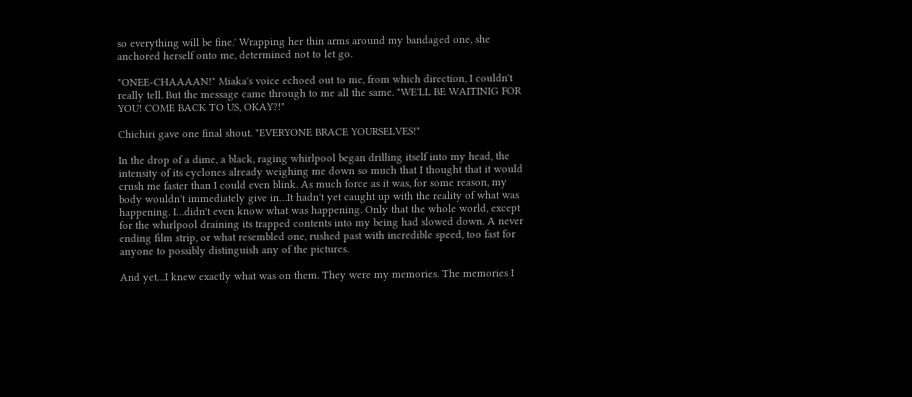so everything will be fine.' Wrapping her thin arms around my bandaged one, she anchored herself onto me, determined not to let go.

"ONEE-CHAAAAN!" Miaka's voice echoed out to me, from which direction, I couldn't really tell. But the message came through to me all the same. "WE'LL BE WAITINIG FOR YOU! COME BACK TO US, OKAY?!"

Chichiri gave one final shout. "EVERYONE BRACE YOURSELVES!"

In the drop of a dime, a black, raging whirlpool began drilling itself into my head, the intensity of its cyclones already weighing me down so much that I thought that it would crush me faster than I could even blink. As much force as it was, for some reason, my body wouldn't immediately give in…It hadn't yet caught up with the reality of what was happening. I…didn't even know what was happening. Only that the whole world, except for the whirlpool draining its trapped contents into my being had slowed down. A never ending film strip, or what resembled one, rushed past with incredible speed, too fast for anyone to possibly distinguish any of the pictures.

And yet…I knew exactly what was on them. They were my memories. The memories I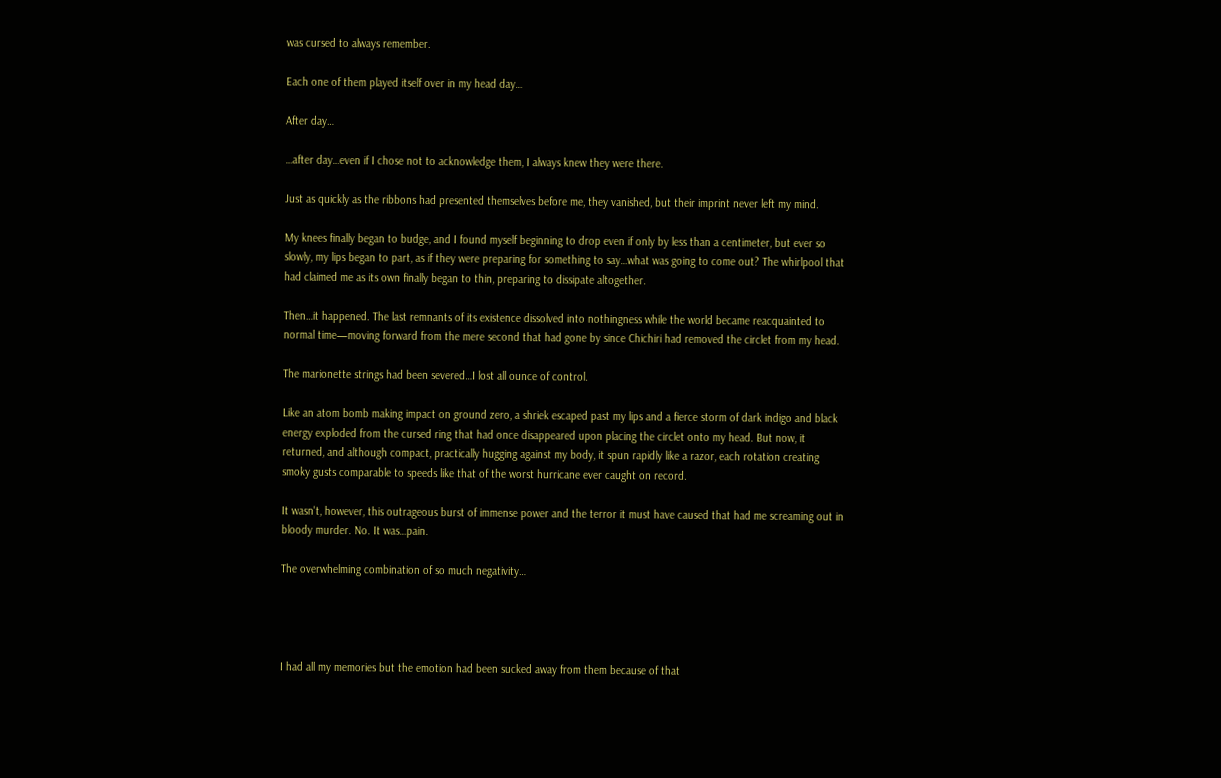was cursed to always remember.

Each one of them played itself over in my head day…

After day…

…after day…even if I chose not to acknowledge them, I always knew they were there.

Just as quickly as the ribbons had presented themselves before me, they vanished, but their imprint never left my mind.

My knees finally began to budge, and I found myself beginning to drop even if only by less than a centimeter, but ever so slowly, my lips began to part, as if they were preparing for something to say…what was going to come out? The whirlpool that had claimed me as its own finally began to thin, preparing to dissipate altogether.

Then…it happened. The last remnants of its existence dissolved into nothingness while the world became reacquainted to normal time—moving forward from the mere second that had gone by since Chichiri had removed the circlet from my head.

The marionette strings had been severed…I lost all ounce of control.

Like an atom bomb making impact on ground zero, a shriek escaped past my lips and a fierce storm of dark indigo and black energy exploded from the cursed ring that had once disappeared upon placing the circlet onto my head. But now, it returned, and although compact, practically hugging against my body, it spun rapidly like a razor, each rotation creating smoky gusts comparable to speeds like that of the worst hurricane ever caught on record.

It wasn't, however, this outrageous burst of immense power and the terror it must have caused that had me screaming out in bloody murder. No. It was…pain.

The overwhelming combination of so much negativity…




I had all my memories but the emotion had been sucked away from them because of that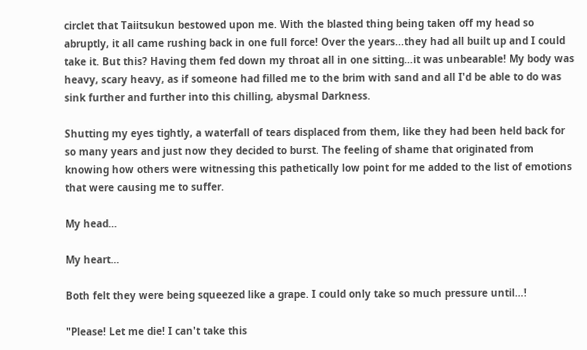circlet that Taiitsukun bestowed upon me. With the blasted thing being taken off my head so abruptly, it all came rushing back in one full force! Over the years...they had all built up and I could take it. But this? Having them fed down my throat all in one sitting…it was unbearable! My body was heavy, scary heavy, as if someone had filled me to the brim with sand and all I'd be able to do was sink further and further into this chilling, abysmal Darkness.

Shutting my eyes tightly, a waterfall of tears displaced from them, like they had been held back for so many years and just now they decided to burst. The feeling of shame that originated from knowing how others were witnessing this pathetically low point for me added to the list of emotions that were causing me to suffer.

My head…

My heart…

Both felt they were being squeezed like a grape. I could only take so much pressure until…!

"Please! Let me die! I can't take this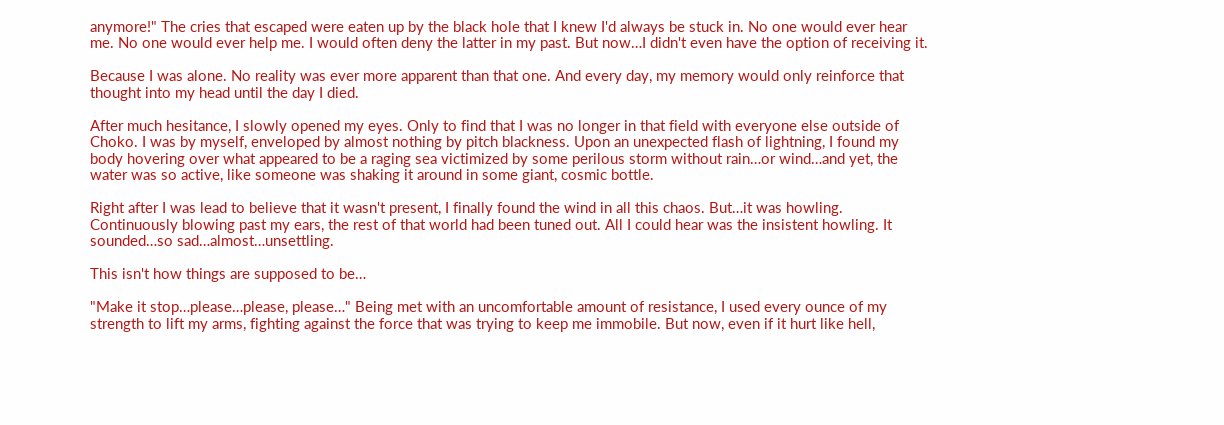anymore!" The cries that escaped were eaten up by the black hole that I knew I'd always be stuck in. No one would ever hear me. No one would ever help me. I would often deny the latter in my past. But now…I didn't even have the option of receiving it.

Because I was alone. No reality was ever more apparent than that one. And every day, my memory would only reinforce that thought into my head until the day I died.

After much hesitance, I slowly opened my eyes. Only to find that I was no longer in that field with everyone else outside of Choko. I was by myself, enveloped by almost nothing by pitch blackness. Upon an unexpected flash of lightning, I found my body hovering over what appeared to be a raging sea victimized by some perilous storm without rain…or wind…and yet, the water was so active, like someone was shaking it around in some giant, cosmic bottle.

Right after I was lead to believe that it wasn't present, I finally found the wind in all this chaos. But…it was howling. Continuously blowing past my ears, the rest of that world had been tuned out. All I could hear was the insistent howling. It sounded…so sad…almost…unsettling.

This isn't how things are supposed to be…

"Make it stop…please…please, please…" Being met with an uncomfortable amount of resistance, I used every ounce of my strength to lift my arms, fighting against the force that was trying to keep me immobile. But now, even if it hurt like hell,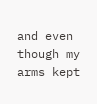and even though my arms kept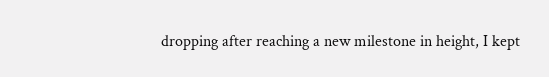dropping after reaching a new milestone in height, I kept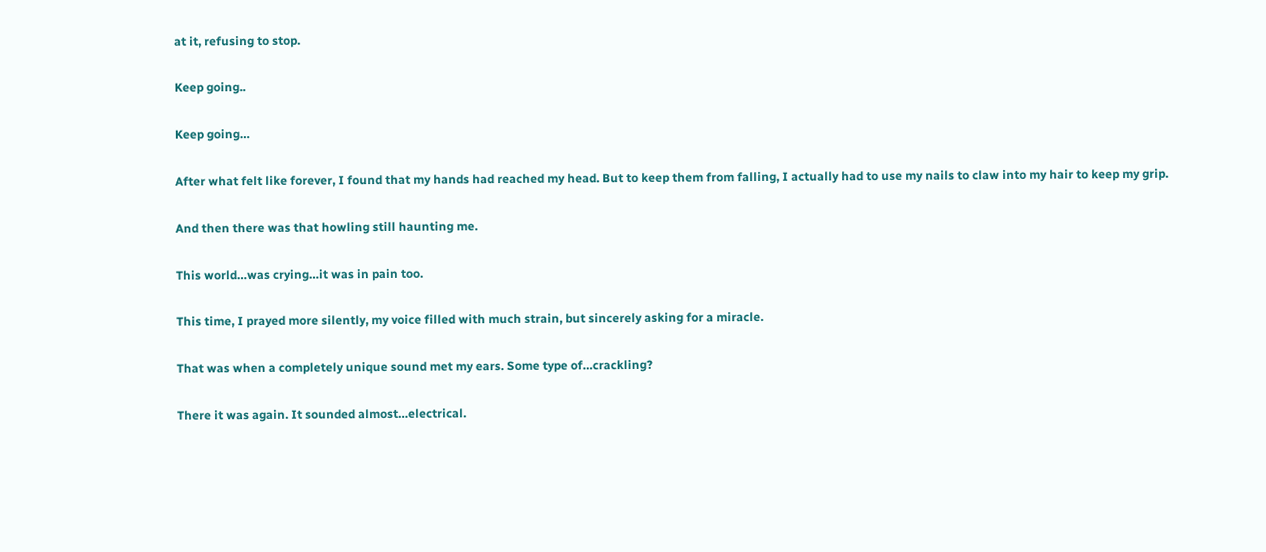at it, refusing to stop.

Keep going..

Keep going…

After what felt like forever, I found that my hands had reached my head. But to keep them from falling, I actually had to use my nails to claw into my hair to keep my grip.

And then there was that howling still haunting me.

This world…was crying…it was in pain too.

This time, I prayed more silently, my voice filled with much strain, but sincerely asking for a miracle.

That was when a completely unique sound met my ears. Some type of…crackling?

There it was again. It sounded almost…electrical.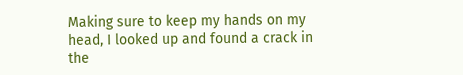Making sure to keep my hands on my head, I looked up and found a crack in the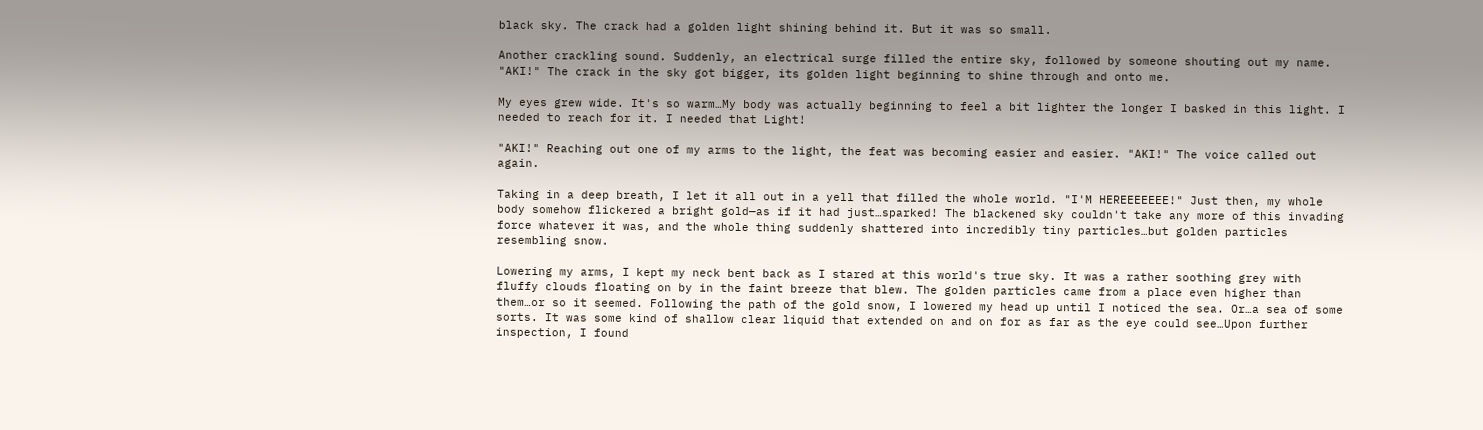black sky. The crack had a golden light shining behind it. But it was so small.

Another crackling sound. Suddenly, an electrical surge filled the entire sky, followed by someone shouting out my name. "AKI!" The crack in the sky got bigger, its golden light beginning to shine through and onto me.

My eyes grew wide. It's so warm…My body was actually beginning to feel a bit lighter the longer I basked in this light. I needed to reach for it. I needed that Light!

"AKI!" Reaching out one of my arms to the light, the feat was becoming easier and easier. "AKI!" The voice called out again.

Taking in a deep breath, I let it all out in a yell that filled the whole world. "I'M HEREEEEEEE!" Just then, my whole body somehow flickered a bright gold—as if it had just…sparked! The blackened sky couldn't take any more of this invading force whatever it was, and the whole thing suddenly shattered into incredibly tiny particles…but golden particles resembling snow.

Lowering my arms, I kept my neck bent back as I stared at this world's true sky. It was a rather soothing grey with fluffy clouds floating on by in the faint breeze that blew. The golden particles came from a place even higher than them…or so it seemed. Following the path of the gold snow, I lowered my head up until I noticed the sea. Or…a sea of some sorts. It was some kind of shallow clear liquid that extended on and on for as far as the eye could see…Upon further inspection, I found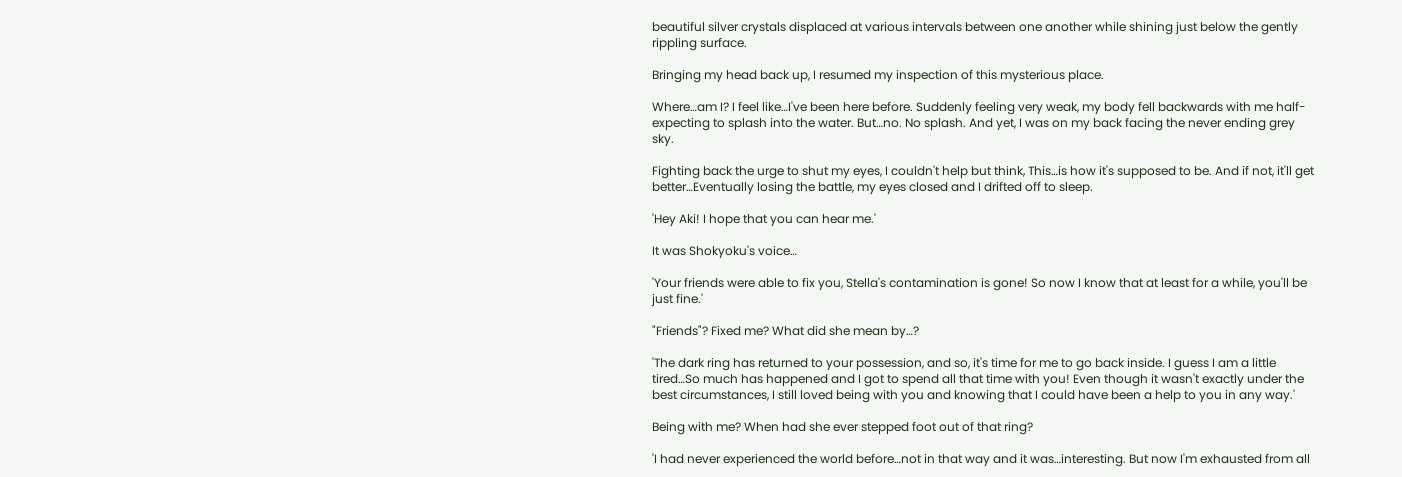beautiful silver crystals displaced at various intervals between one another while shining just below the gently rippling surface.

Bringing my head back up, I resumed my inspection of this mysterious place.

Where…am I? I feel like…I've been here before. Suddenly feeling very weak, my body fell backwards with me half-expecting to splash into the water. But…no. No splash. And yet, I was on my back facing the never ending grey sky.

Fighting back the urge to shut my eyes, I couldn't help but think, This…is how it's supposed to be. And if not, it'll get better…Eventually losing the battle, my eyes closed and I drifted off to sleep.

'Hey Aki! I hope that you can hear me.'

It was Shokyoku's voice…

'Your friends were able to fix you, Stella's contamination is gone! So now I know that at least for a while, you'll be just fine.'

"Friends"? Fixed me? What did she mean by…?

'The dark ring has returned to your possession, and so, it's time for me to go back inside. I guess I am a little tired…So much has happened and I got to spend all that time with you! Even though it wasn't exactly under the best circumstances, I still loved being with you and knowing that I could have been a help to you in any way.'

Being with me? When had she ever stepped foot out of that ring?

'I had never experienced the world before…not in that way and it was…interesting. But now I'm exhausted from all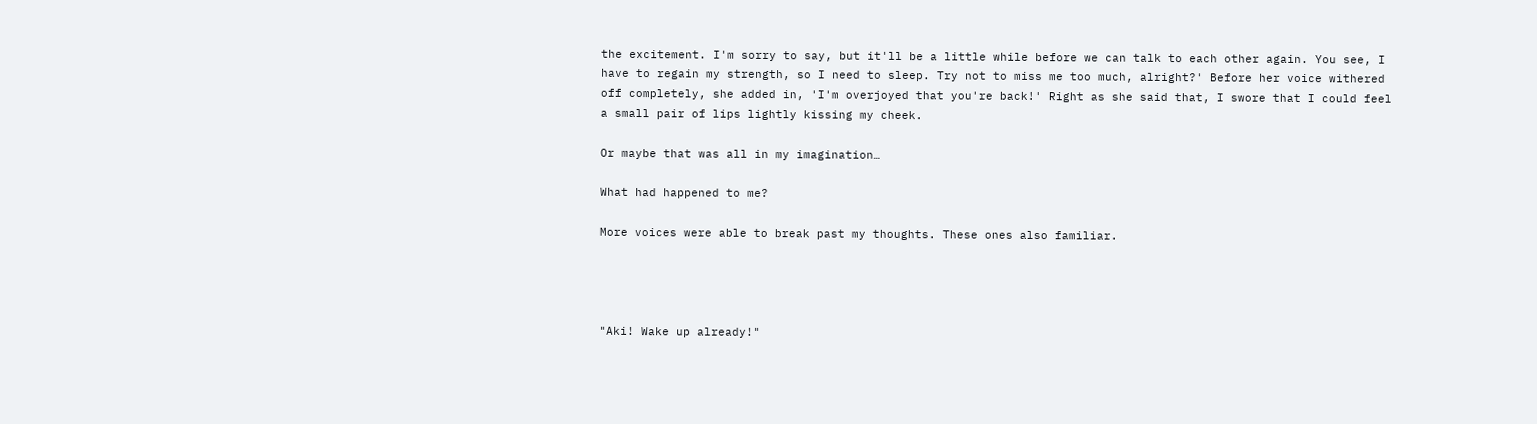the excitement. I'm sorry to say, but it'll be a little while before we can talk to each other again. You see, I have to regain my strength, so I need to sleep. Try not to miss me too much, alright?' Before her voice withered off completely, she added in, 'I'm overjoyed that you're back!' Right as she said that, I swore that I could feel a small pair of lips lightly kissing my cheek.

Or maybe that was all in my imagination…

What had happened to me?

More voices were able to break past my thoughts. These ones also familiar.




"Aki! Wake up already!"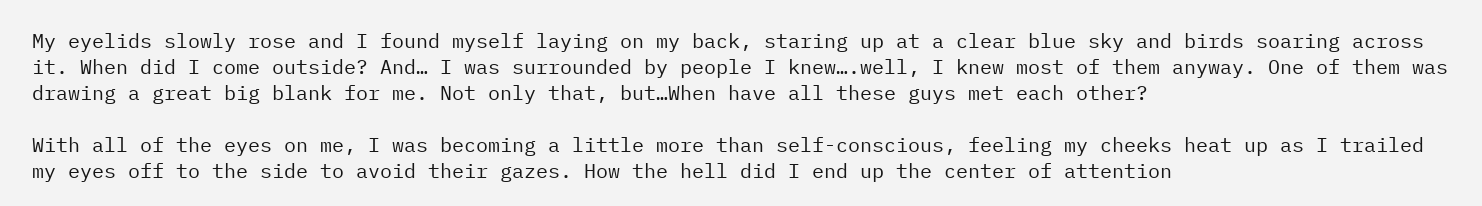My eyelids slowly rose and I found myself laying on my back, staring up at a clear blue sky and birds soaring across it. When did I come outside? And… I was surrounded by people I knew….well, I knew most of them anyway. One of them was drawing a great big blank for me. Not only that, but…When have all these guys met each other?

With all of the eyes on me, I was becoming a little more than self-conscious, feeling my cheeks heat up as I trailed my eyes off to the side to avoid their gazes. How the hell did I end up the center of attention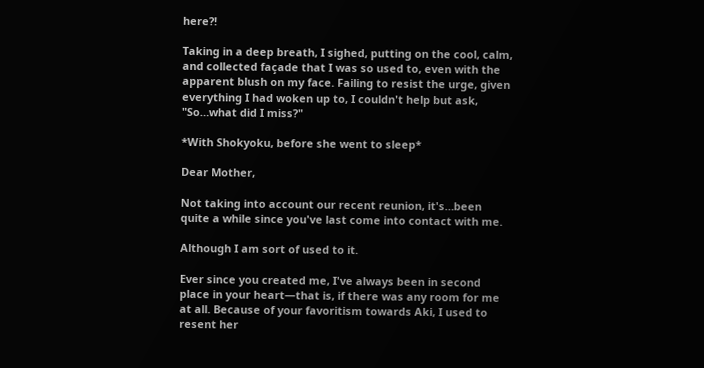here?!

Taking in a deep breath, I sighed, putting on the cool, calm, and collected façade that I was so used to, even with the apparent blush on my face. Failing to resist the urge, given everything I had woken up to, I couldn't help but ask, "So…what did I miss?"

*With Shokyoku, before she went to sleep*

Dear Mother,

Not taking into account our recent reunion, it's…been quite a while since you've last come into contact with me.

Although I am sort of used to it.

Ever since you created me, I've always been in second place in your heart—that is, if there was any room for me at all. Because of your favoritism towards Aki, I used to resent her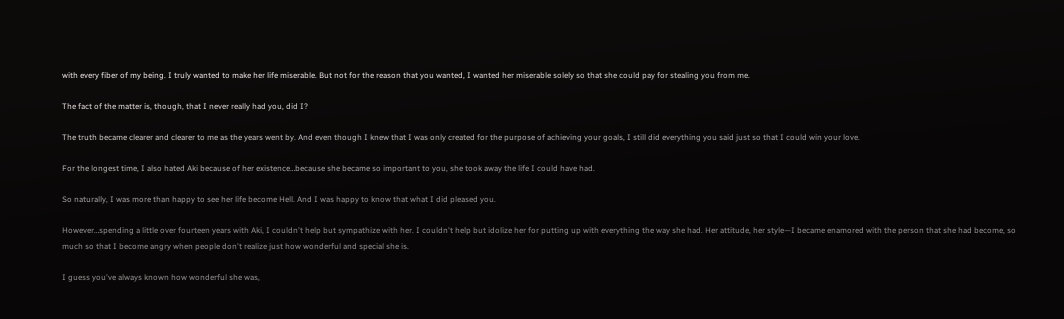with every fiber of my being. I truly wanted to make her life miserable. But not for the reason that you wanted, I wanted her miserable solely so that she could pay for stealing you from me.

The fact of the matter is, though, that I never really had you, did I?

The truth became clearer and clearer to me as the years went by. And even though I knew that I was only created for the purpose of achieving your goals, I still did everything you said just so that I could win your love.

For the longest time, I also hated Aki because of her existence…because she became so important to you, she took away the life I could have had.

So naturally, I was more than happy to see her life become Hell. And I was happy to know that what I did pleased you.

However…spending a little over fourteen years with Aki, I couldn't help but sympathize with her. I couldn't help but idolize her for putting up with everything the way she had. Her attitude, her style—I became enamored with the person that she had become, so much so that I become angry when people don't realize just how wonderful and special she is.

I guess you've always known how wonderful she was,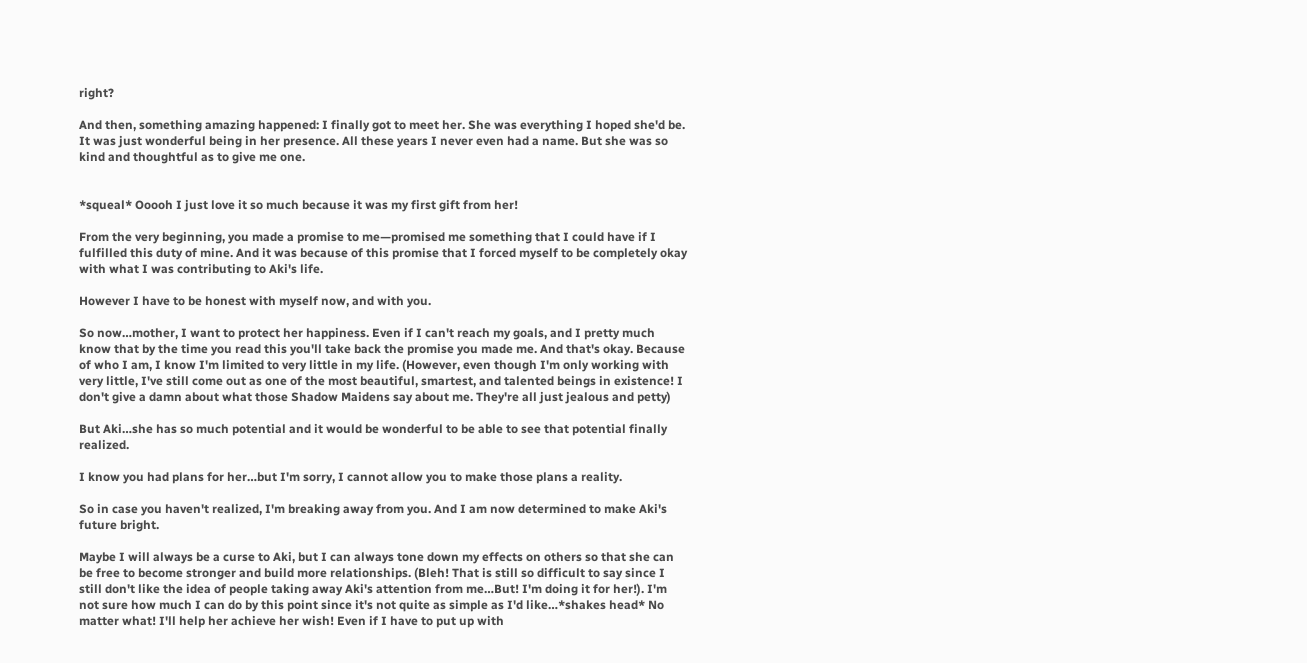right?

And then, something amazing happened: I finally got to meet her. She was everything I hoped she'd be. It was just wonderful being in her presence. All these years I never even had a name. But she was so kind and thoughtful as to give me one.


*squeal* Ooooh I just love it so much because it was my first gift from her!

From the very beginning, you made a promise to me—promised me something that I could have if I fulfilled this duty of mine. And it was because of this promise that I forced myself to be completely okay with what I was contributing to Aki's life.

However I have to be honest with myself now, and with you.

So now…mother, I want to protect her happiness. Even if I can't reach my goals, and I pretty much know that by the time you read this you'll take back the promise you made me. And that's okay. Because of who I am, I know I'm limited to very little in my life. (However, even though I'm only working with very little, I've still come out as one of the most beautiful, smartest, and talented beings in existence! I don't give a damn about what those Shadow Maidens say about me. They're all just jealous and petty)

But Aki…she has so much potential and it would be wonderful to be able to see that potential finally realized.

I know you had plans for her…but I'm sorry, I cannot allow you to make those plans a reality.

So in case you haven't realized, I'm breaking away from you. And I am now determined to make Aki's future bright.

Maybe I will always be a curse to Aki, but I can always tone down my effects on others so that she can be free to become stronger and build more relationships. (Bleh! That is still so difficult to say since I still don't like the idea of people taking away Aki's attention from me…But! I'm doing it for her!). I'm not sure how much I can do by this point since it's not quite as simple as I'd like…*shakes head* No matter what! I'll help her achieve her wish! Even if I have to put up with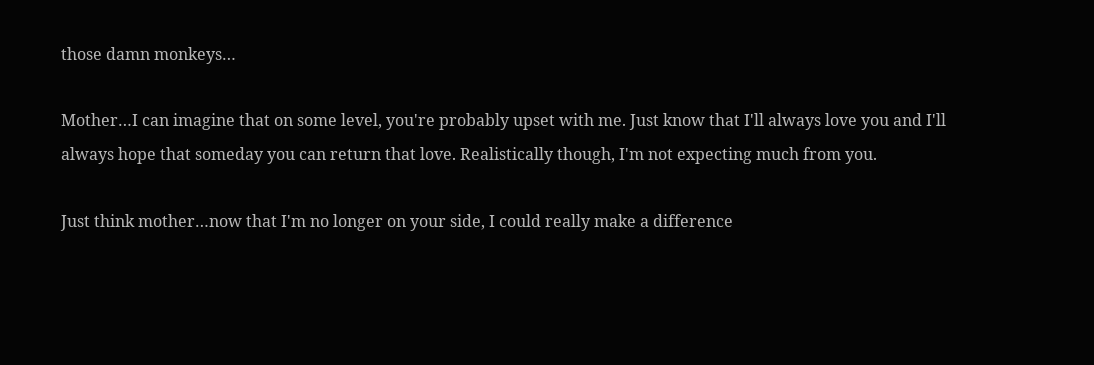those damn monkeys…

Mother…I can imagine that on some level, you're probably upset with me. Just know that I'll always love you and I'll always hope that someday you can return that love. Realistically though, I'm not expecting much from you.

Just think mother…now that I'm no longer on your side, I could really make a difference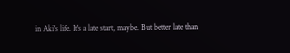in Aki's life. It's a late start, maybe. But better late than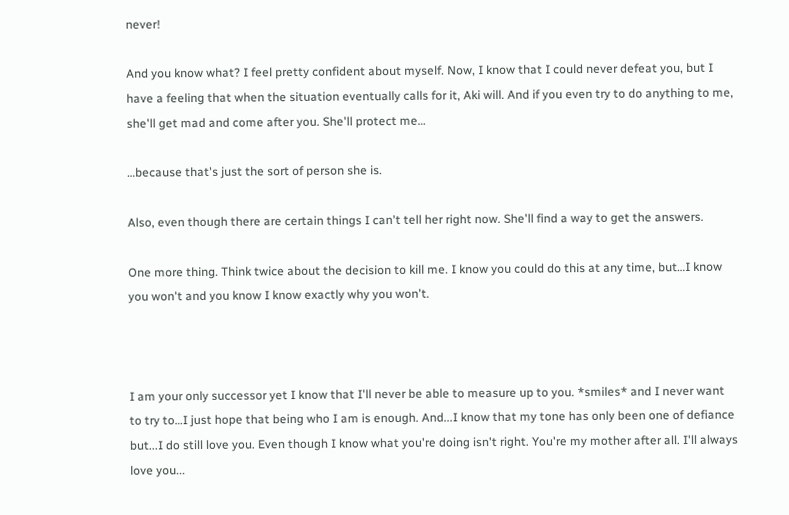never!

And you know what? I feel pretty confident about myself. Now, I know that I could never defeat you, but I have a feeling that when the situation eventually calls for it, Aki will. And if you even try to do anything to me, she'll get mad and come after you. She'll protect me…

…because that's just the sort of person she is.

Also, even though there are certain things I can't tell her right now. She'll find a way to get the answers.

One more thing. Think twice about the decision to kill me. I know you could do this at any time, but…I know you won't and you know I know exactly why you won't.



I am your only successor yet I know that I'll never be able to measure up to you. *smiles* and I never want to try to…I just hope that being who I am is enough. And...I know that my tone has only been one of defiance but...I do still love you. Even though I know what you're doing isn't right. You're my mother after all. I'll always love you...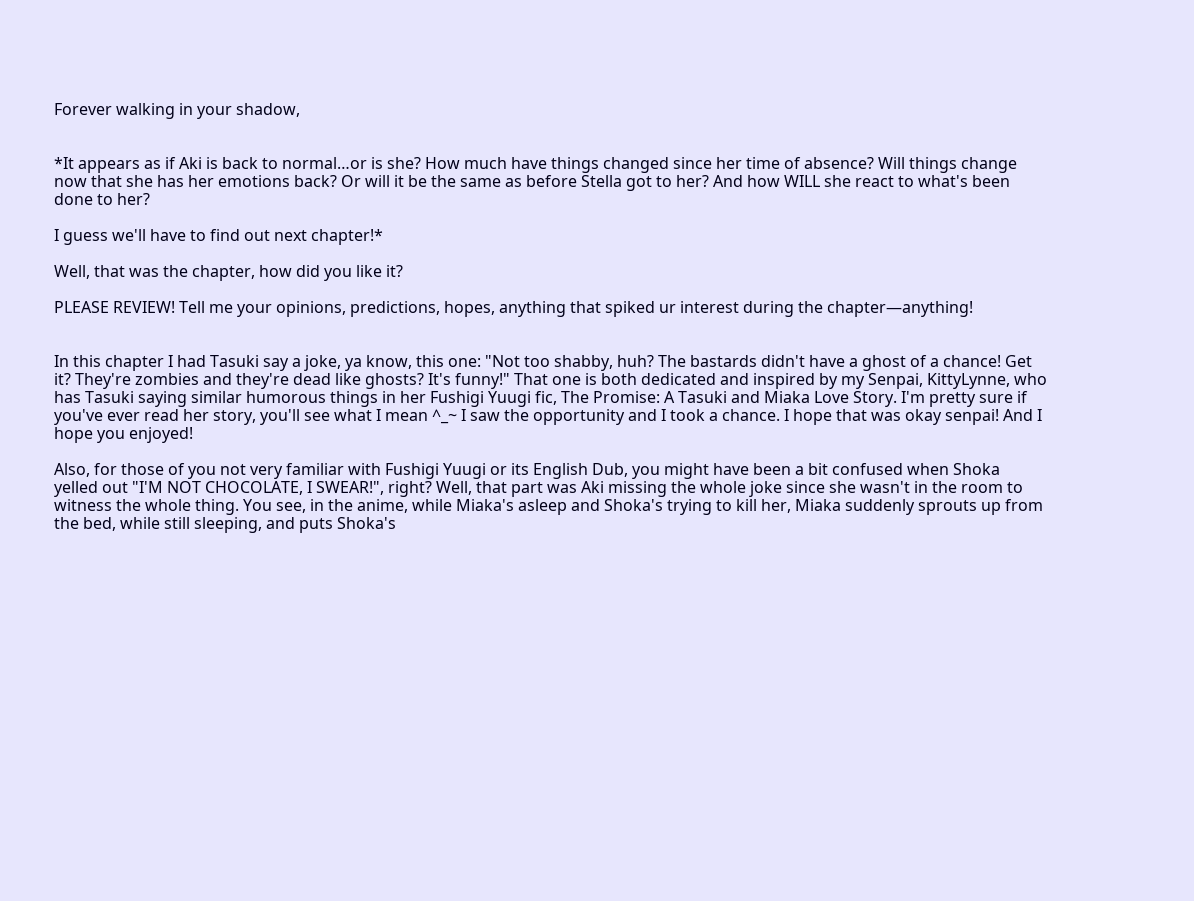Forever walking in your shadow,


*It appears as if Aki is back to normal…or is she? How much have things changed since her time of absence? Will things change now that she has her emotions back? Or will it be the same as before Stella got to her? And how WILL she react to what's been done to her?

I guess we'll have to find out next chapter!*

Well, that was the chapter, how did you like it?

PLEASE REVIEW! Tell me your opinions, predictions, hopes, anything that spiked ur interest during the chapter—anything!


In this chapter I had Tasuki say a joke, ya know, this one: "Not too shabby, huh? The bastards didn't have a ghost of a chance! Get it? They're zombies and they're dead like ghosts? It's funny!" That one is both dedicated and inspired by my Senpai, KittyLynne, who has Tasuki saying similar humorous things in her Fushigi Yuugi fic, The Promise: A Tasuki and Miaka Love Story. I'm pretty sure if you've ever read her story, you'll see what I mean ^_~ I saw the opportunity and I took a chance. I hope that was okay senpai! And I hope you enjoyed!

Also, for those of you not very familiar with Fushigi Yuugi or its English Dub, you might have been a bit confused when Shoka yelled out "I'M NOT CHOCOLATE, I SWEAR!", right? Well, that part was Aki missing the whole joke since she wasn't in the room to witness the whole thing. You see, in the anime, while Miaka's asleep and Shoka's trying to kill her, Miaka suddenly sprouts up from the bed, while still sleeping, and puts Shoka's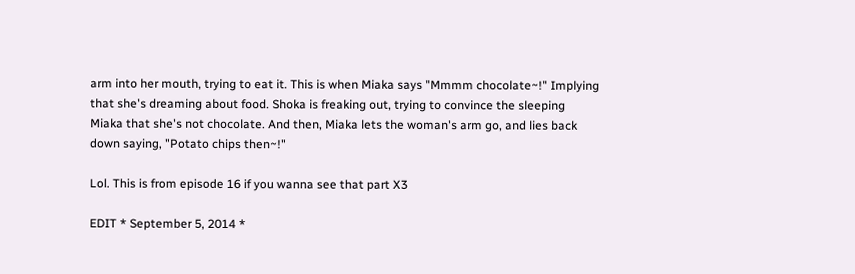arm into her mouth, trying to eat it. This is when Miaka says "Mmmm chocolate~!" Implying that she's dreaming about food. Shoka is freaking out, trying to convince the sleeping Miaka that she's not chocolate. And then, Miaka lets the woman's arm go, and lies back down saying, "Potato chips then~!"

Lol. This is from episode 16 if you wanna see that part X3

EDIT * September 5, 2014 *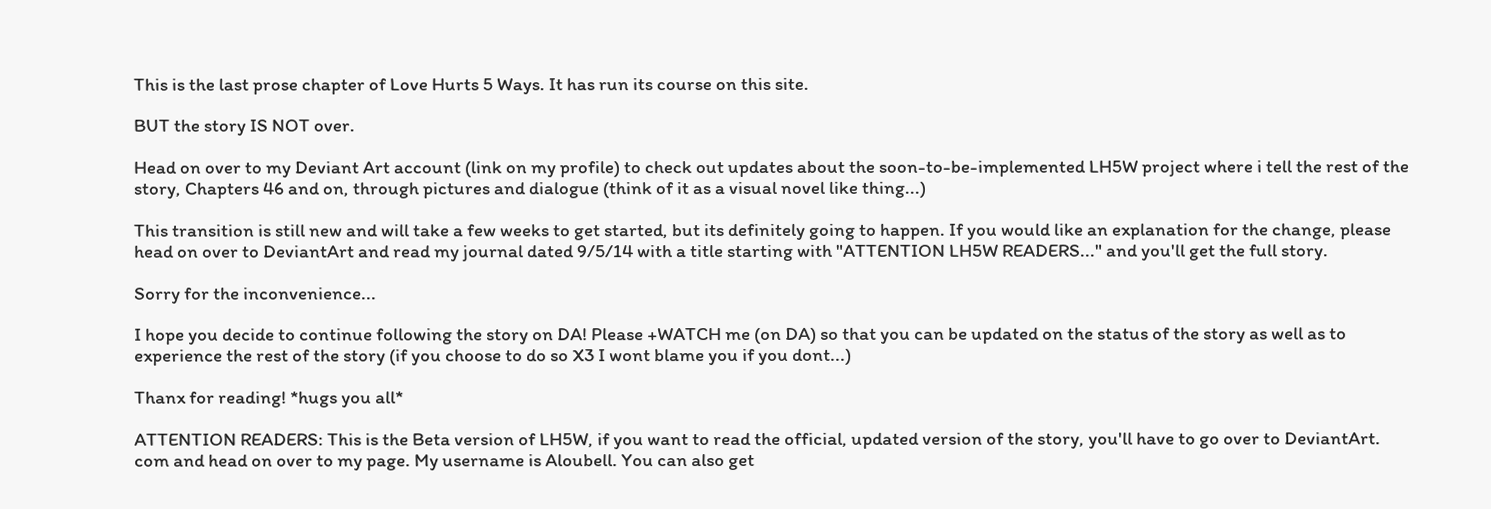This is the last prose chapter of Love Hurts 5 Ways. It has run its course on this site.

BUT the story IS NOT over.

Head on over to my Deviant Art account (link on my profile) to check out updates about the soon-to-be-implemented LH5W project where i tell the rest of the story, Chapters 46 and on, through pictures and dialogue (think of it as a visual novel like thing...)

This transition is still new and will take a few weeks to get started, but its definitely going to happen. If you would like an explanation for the change, please head on over to DeviantArt and read my journal dated 9/5/14 with a title starting with "ATTENTION LH5W READERS..." and you'll get the full story.

Sorry for the inconvenience...

I hope you decide to continue following the story on DA! Please +WATCH me (on DA) so that you can be updated on the status of the story as well as to experience the rest of the story (if you choose to do so X3 I wont blame you if you dont...)

Thanx for reading! *hugs you all*

ATTENTION READERS: This is the Beta version of LH5W, if you want to read the official, updated version of the story, you'll have to go over to DeviantArt. com and head on over to my page. My username is Aloubell. You can also get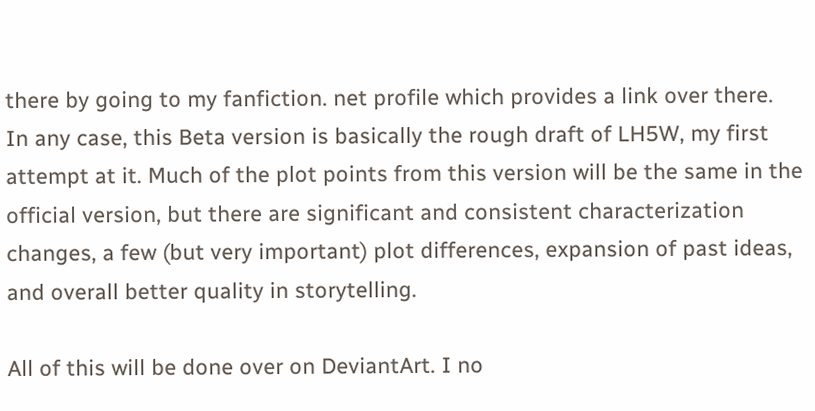there by going to my fanfiction. net profile which provides a link over there.
In any case, this Beta version is basically the rough draft of LH5W, my first attempt at it. Much of the plot points from this version will be the same in the official version, but there are significant and consistent characterization changes, a few (but very important) plot differences, expansion of past ideas, and overall better quality in storytelling.

All of this will be done over on DeviantArt. I no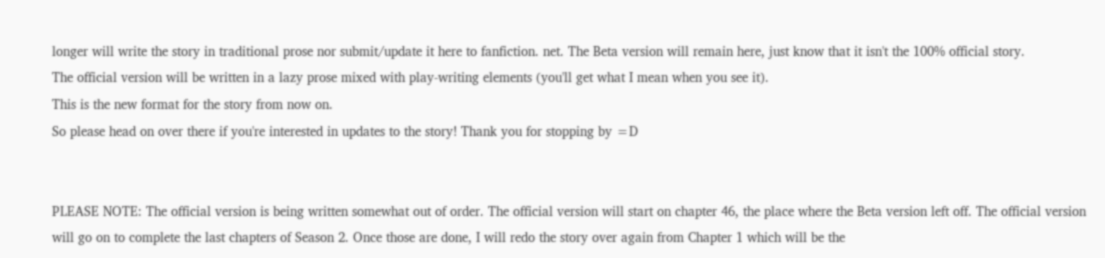longer will write the story in traditional prose nor submit/update it here to fanfiction. net. The Beta version will remain here, just know that it isn't the 100% official story.
The official version will be written in a lazy prose mixed with play-writing elements (you'll get what I mean when you see it).
This is the new format for the story from now on.
So please head on over there if you're interested in updates to the story! Thank you for stopping by =D


PLEASE NOTE: The official version is being written somewhat out of order. The official version will start on chapter 46, the place where the Beta version left off. The official version will go on to complete the last chapters of Season 2. Once those are done, I will redo the story over again from Chapter 1 which will be the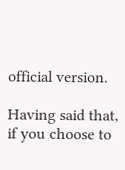official version.

Having said that, if you choose to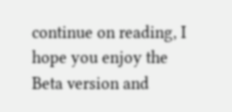continue on reading, I hope you enjoy the Beta version and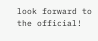look forward to the official!